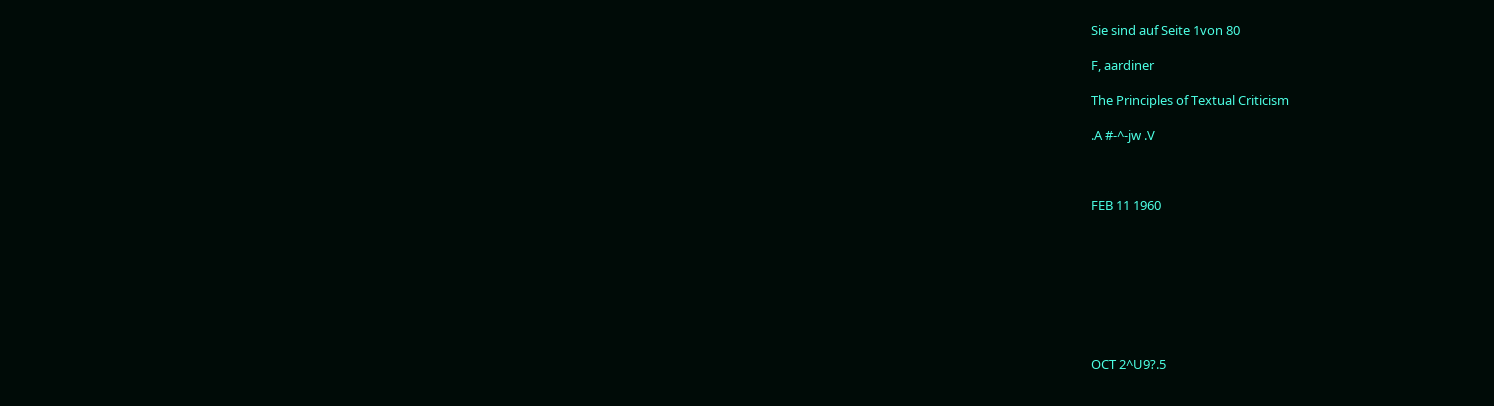Sie sind auf Seite 1von 80

F, aardiner

The Principles of Textual Criticism

.A #-^-jw .V



FEB 11 1960








OCT 2^U9?.5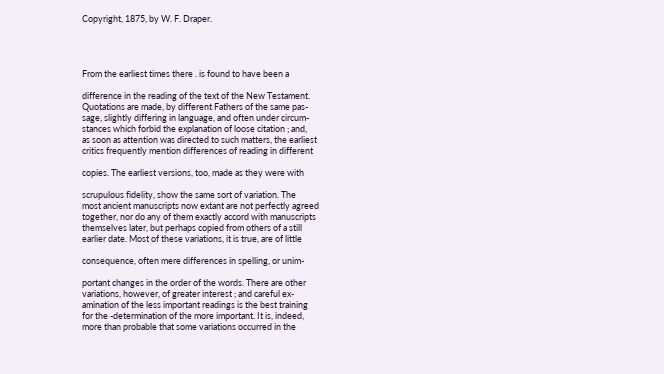Copyright, 1875, by W. F. Draper.




From the earliest times there . is found to have been a

difference in the reading of the text of the New Testament.
Quotations are made, by different Fathers of the same pas-
sage, slightly differing in language, and often under circum-
stances which forbid the explanation of loose citation ; and,
as soon as attention was directed to such matters, the earliest
critics frequently mention differences of reading in different

copies. The earliest versions, too, made as they were with

scrupulous fidelity, show the same sort of variation. The
most ancient manuscripts now extant are not perfectly agreed
together, nor do any of them exactly accord with manuscripts
themselves later, but perhaps copied from others of a still
earlier date. Most of these variations, it is true, are of little

consequence, often mere differences in spelling, or unim-

portant changes in the order of the words. There are other
variations, however, of greater interest ; and careful ex-
amination of the less important readings is the best training
for the -determination of the more important. It is, indeed,
more than probable that some variations occurred in the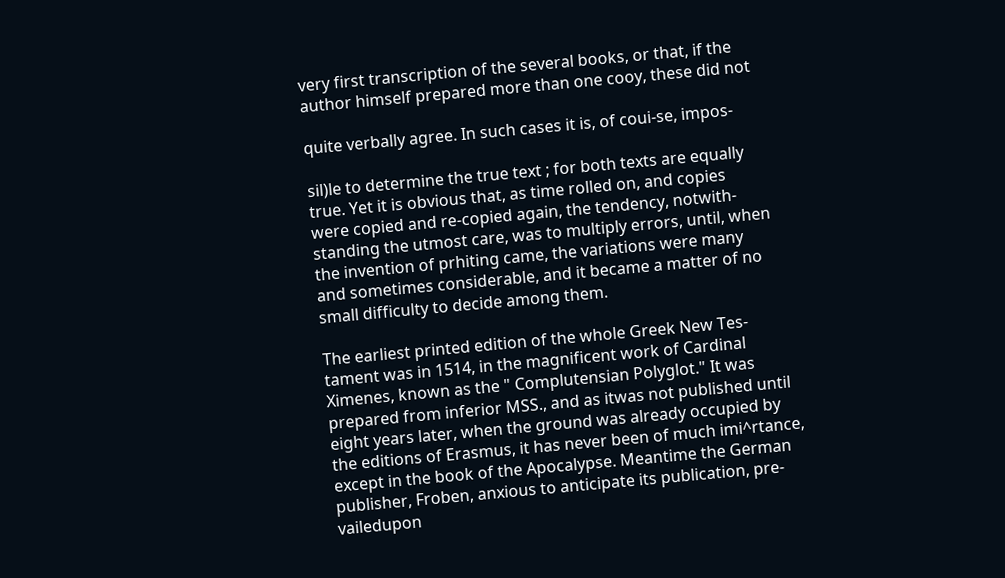very first transcription of the several books, or that, if the
author himself prepared more than one cooy, these did not

quite verbally agree. In such cases it is, of coui-se, impos-

sil)le to determine the true text ; for both texts are equally
true. Yet it is obvious that, as time rolled on, and copies
were copied and re-copied again, the tendency, notwith-
standing the utmost care, was to multiply errors, until, when
the invention of prhiting came, the variations were many
and sometimes considerable, and it became a matter of no
small difficulty to decide among them.

The earliest printed edition of the whole Greek New Tes-
tament was in 1514, in the magnificent work of Cardinal
Ximenes, known as the " Complutensian Polyglot." It was
prepared from inferior MSS., and as itwas not published until
eight years later, when the ground was already occupied by
the editions of Erasmus, it has never been of much imi^rtance,
except in the book of the Apocalypse. Meantime the German
publisher, Froben, anxious to anticipate its publication, pre-
vailedupon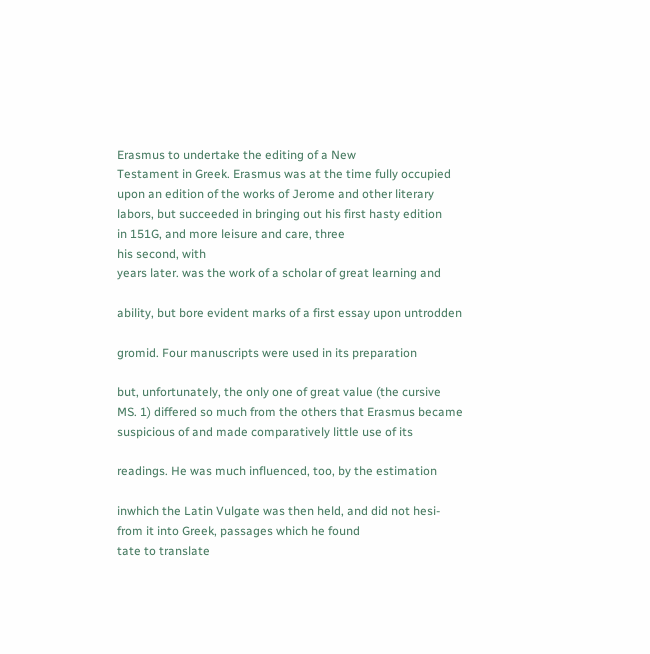Erasmus to undertake the editing of a New
Testament in Greek. Erasmus was at the time fully occupied
upon an edition of the works of Jerome and other literary
labors, but succeeded in bringing out his first hasty edition
in 151G, and more leisure and care, three
his second, with
years later. was the work of a scholar of great learning and

ability, but bore evident marks of a first essay upon untrodden

gromid. Four manuscripts were used in its preparation

but, unfortunately, the only one of great value (the cursive
MS. 1) differed so much from the others that Erasmus became
suspicious of and made comparatively little use of its

readings. He was much influenced, too, by the estimation

inwhich the Latin Vulgate was then held, and did not hesi-
from it into Greek, passages which he found
tate to translate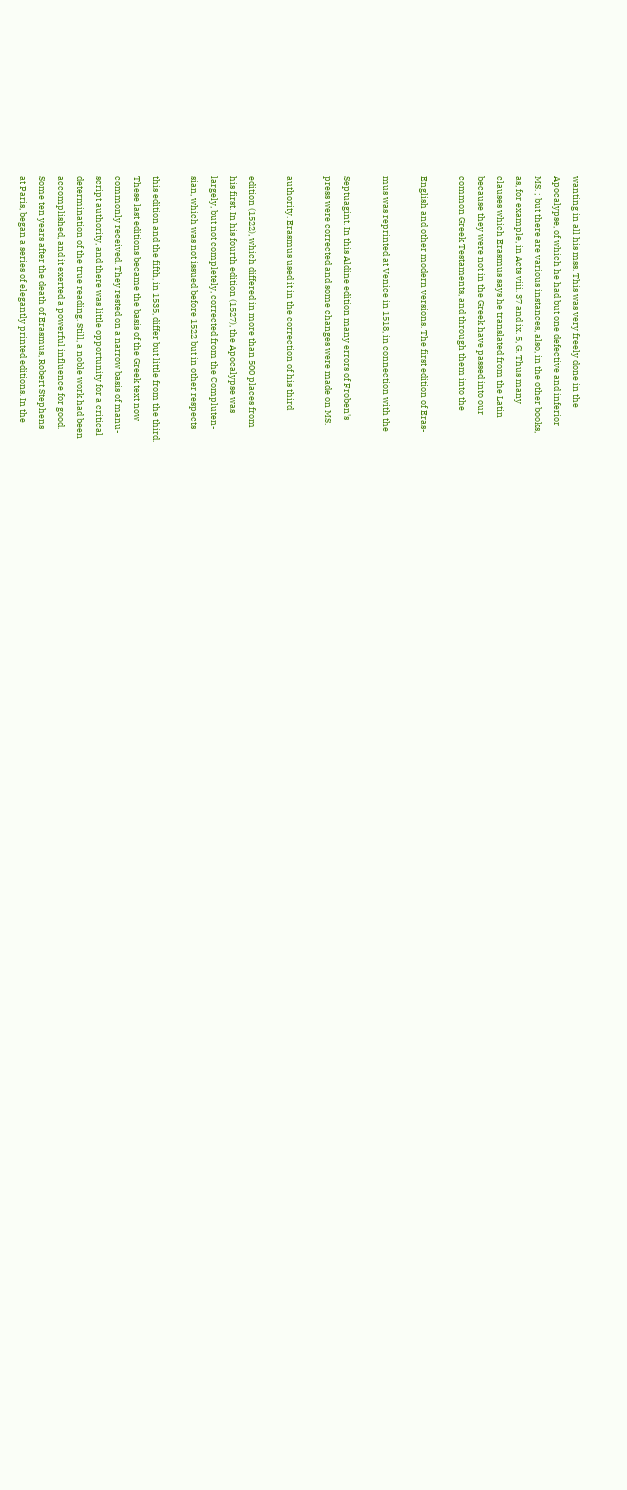wanting in all his mss. This was very freely done in the
Apocalypse, of which he had but one defective and inferior
MS. ; but there are various instances, also, in the other books,
as, for example, in Acts viii. 37 and ix. 5, G. Thus many
clauses which Erasmus says he translated from the Latin
because they were not in the Greek have passed into our
common Greek Testaments, and through them into the

English and other modern versions. The first edition of Eras-

mus was reprinted at Venice in 1518, in connection with the

Septuagint. In this Aldine edition many errors of Froben's
press were corrected and some changes were made on MS.

authority. Erasmus used it in the correction of his third

edition (1522), which differed in more than 500 places from
his first. In his fourth edition (1527), the Apocalypse was
largely, but not completely, corrected from the Compluten-
sian, which was not issued before 1522 but in other respects

this edition and the fifth, in 1535, differ but little from the third.
These last editions became the basis of the Greek text now
commonly received. They rested on a narrow basis of manu-
script authority, and there was little opportunity for a critical
determination of the true reading. Still, a noble work had been
accomplished, and it exerted a powerful influence for good.
Some ten years after the death of Erasmus, Robert Stephens
at Paris, began a series of elegantly printed editions. In the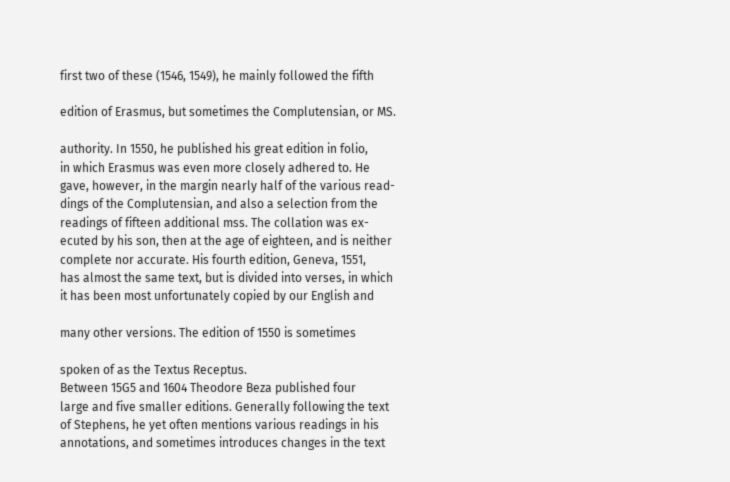first two of these (1546, 1549), he mainly followed the fifth

edition of Erasmus, but sometimes the Complutensian, or MS.

authority. In 1550, he published his great edition in folio,
in which Erasmus was even more closely adhered to. He
gave, however, in the margin nearly half of the various read-
dings of the Complutensian, and also a selection from the
readings of fifteen additional mss. The collation was ex-
ecuted by his son, then at the age of eighteen, and is neither
complete nor accurate. His fourth edition, Geneva, 1551,
has almost the same text, but is divided into verses, in which
it has been most unfortunately copied by our English and

many other versions. The edition of 1550 is sometimes

spoken of as the Textus Receptus.
Between 15G5 and 1604 Theodore Beza published four
large and five smaller editions. Generally following the text
of Stephens, he yet often mentions various readings in his
annotations, and sometimes introduces changes in the text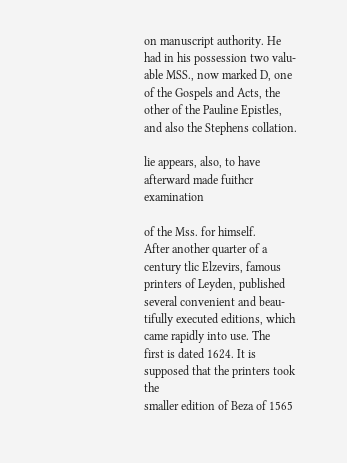on manuscript authority. He had in his possession two valu-
able MSS., now marked D, one of the Gospels and Acts, the
other of the Pauline Epistles, and also the Stephens collation.

lie appears, also, to have afterward made fuithcr examination

of the Mss. for himself.
After another quarter of a century tlic Elzevirs, famous
printers of Leyden, published several convenient and beau-
tifully executed editions, which came rapidly into use. The
first is dated 1624. It is supposed that the printers took the
smaller edition of Beza of 1565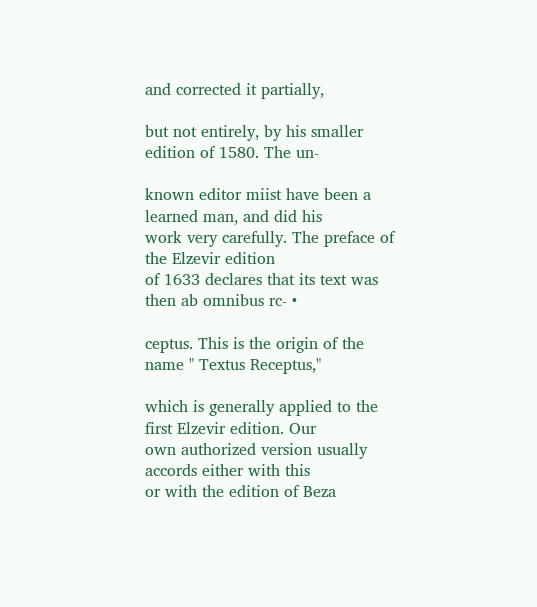and corrected it partially,

but not entirely, by his smaller edition of 1580. The un-

known editor miist have been a learned man, and did his
work very carefully. The preface of the Elzevir edition
of 1633 declares that its text was then ab omnibus rc- •

ceptus. This is the origin of the name " Textus Receptus,"

which is generally applied to the first Elzevir edition. Our
own authorized version usually accords either with this
or with the edition of Beza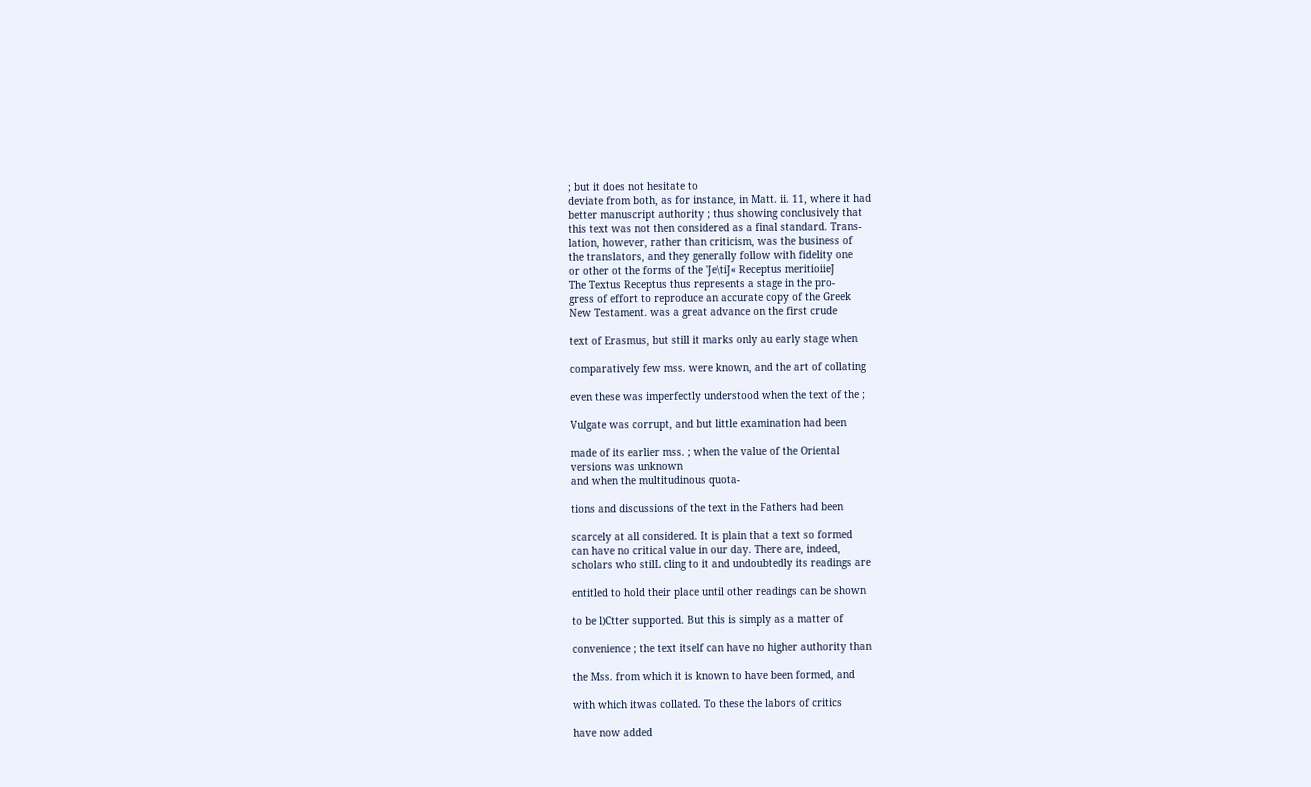; but it does not hesitate to
deviate from both, as for instance, in Matt. ii. 11, where it had
better manuscript authority ; thus showing conclusively that
this text was not then considered as a final standard. Trans-
lation, however, rather than criticism, was the business of
the translators, and they generally follow with fidelity one
or other ot the forms of the 'Je\tiJ« Receptus meritioiieJ
The Textus Receptus thus represents a stage in the pro-
gress of effort to reproduce an accurate copy of the Greek
New Testament. was a great advance on the first crude

text of Erasmus, but still it marks only au early stage when

comparatively few mss. were known, and the art of collating

even these was imperfectly understood when the text of the ;

Vulgate was corrupt, and but little examination had been

made of its earlier mss. ; when the value of the Oriental
versions was unknown
and when the multitudinous quota-

tions and discussions of the text in the Fathers had been

scarcely at all considered. It is plain that a text so formed
can have no critical value in our day. There are, indeed,
scholars who stilL cling to it and undoubtedly its readings are

entitled to hold their place until other readings can be shown

to be l)Ctter supported. But this is simply as a matter of

convenience ; the text itself can have no higher authority than

the Mss. from which it is known to have been formed, and

with which itwas collated. To these the labors of critics

have now added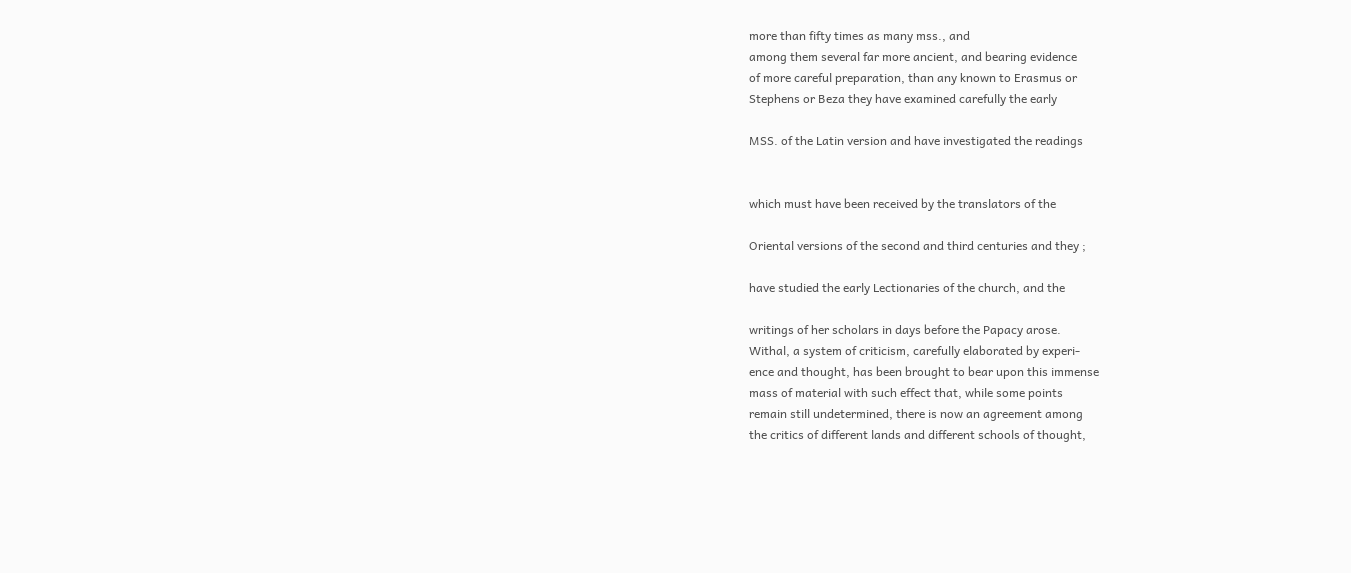more than fifty times as many mss., and
among them several far more ancient, and bearing evidence
of more careful preparation, than any known to Erasmus or
Stephens or Beza they have examined carefully the early

MSS. of the Latin version and have investigated the readings


which must have been received by the translators of the

Oriental versions of the second and third centuries and they ;

have studied the early Lectionaries of the church, and the

writings of her scholars in days before the Papacy arose.
Withal, a system of criticism, carefully elaborated by experi-
ence and thought, has been brought to bear upon this immense
mass of material with such effect that, while some points
remain still undetermined, there is now an agreement among
the critics of different lands and different schools of thought,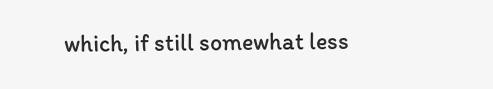which, if still somewhat less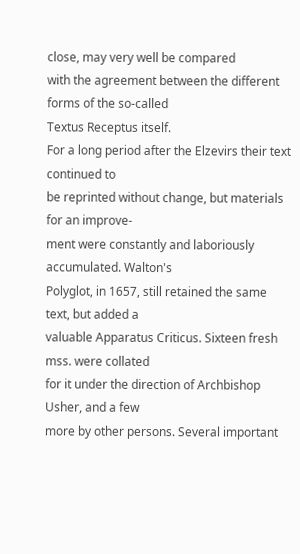close, may very well be compared
with the agreement between the different forms of the so-called
Textus Receptus itself.
For a long period after the Elzevirs their text continued to
be reprinted without change, but materials for an improve-
ment were constantly and laboriously accumulated. Walton's
Polyglot, in 1657, still retained the same text, but added a
valuable Apparatus Criticus. Sixteen fresh mss. were collated
for it under the direction of Archbishop Usher, and a few
more by other persons. Several important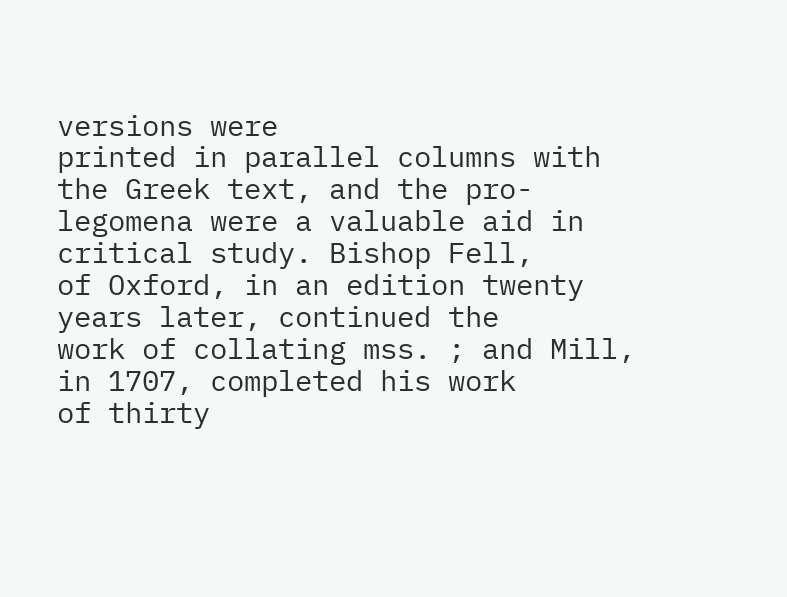versions were
printed in parallel columns with the Greek text, and the pro-
legomena were a valuable aid in critical study. Bishop Fell,
of Oxford, in an edition twenty years later, continued the
work of collating mss. ; and Mill, in 1707, completed his work
of thirty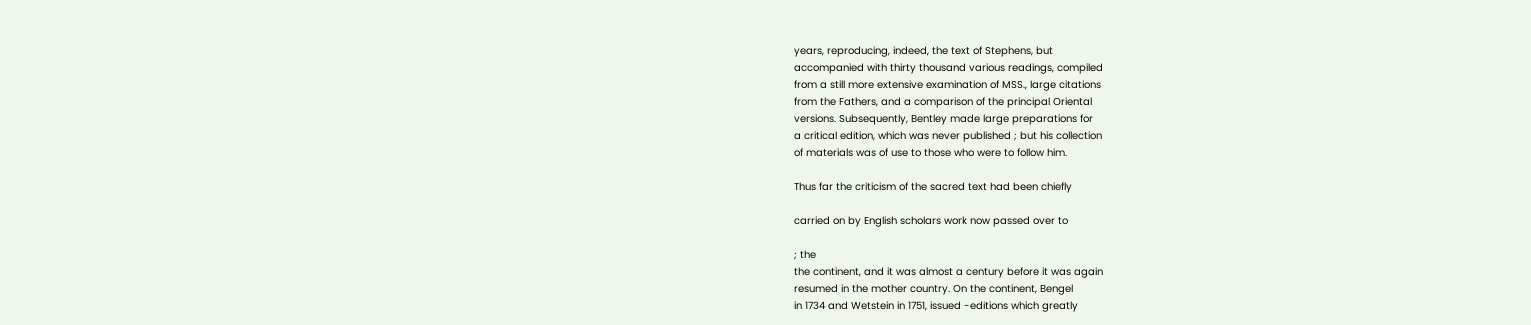years, reproducing, indeed, the text of Stephens, but
accompanied with thirty thousand various readings, compiled
from a still more extensive examination of MSS., large citations
from the Fathers, and a comparison of the principal Oriental
versions. Subsequently, Bentley made large preparations for
a critical edition, which was never published ; but his collection
of materials was of use to those who were to follow him.

Thus far the criticism of the sacred text had been chiefly

carried on by English scholars work now passed over to

; the
the continent, and it was almost a century before it was again
resumed in the mother country. On the continent, Bengel
in 1734 and Wetstein in 1751, issued -editions which greatly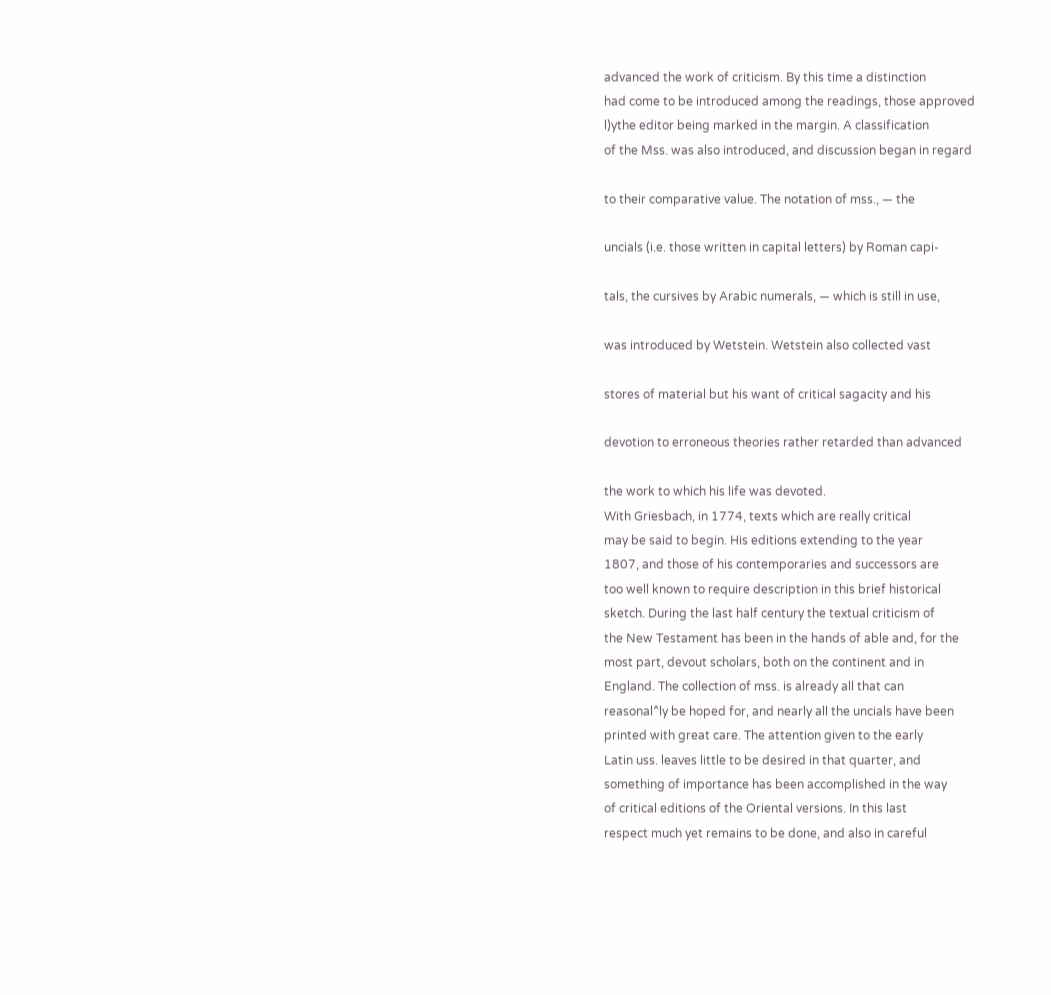advanced the work of criticism. By this time a distinction
had come to be introduced among the readings, those approved
l)ythe editor being marked in the margin. A classification
of the Mss. was also introduced, and discussion began in regard

to their comparative value. The notation of mss., — the

uncials (i.e. those written in capital letters) by Roman capi-

tals, the cursives by Arabic numerals, — which is still in use,

was introduced by Wetstein. Wetstein also collected vast

stores of material but his want of critical sagacity and his

devotion to erroneous theories rather retarded than advanced

the work to which his life was devoted.
With Griesbach, in 1774, texts which are really critical
may be said to begin. His editions extending to the year
1807, and those of his contemporaries and successors are
too well known to require description in this brief historical
sketch. During the last half century the textual criticism of
the New Testament has been in the hands of able and, for the
most part, devout scholars, both on the continent and in
England. The collection of mss. is already all that can
reasonal^ly be hoped for, and nearly all the uncials have been
printed with great care. The attention given to the early
Latin uss. leaves little to be desired in that quarter, and
something of importance has been accomplished in the way
of critical editions of the Oriental versions. In this last
respect much yet remains to be done, and also in careful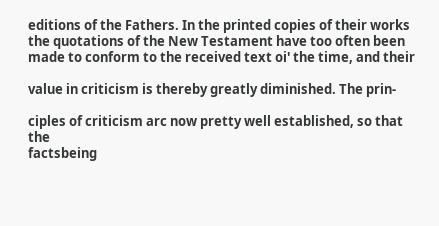editions of the Fathers. In the printed copies of their works
the quotations of the New Testament have too often been
made to conform to the received text oi' the time, and their

value in criticism is thereby greatly diminished. The prin-

ciples of criticism arc now pretty well established, so that the
factsbeing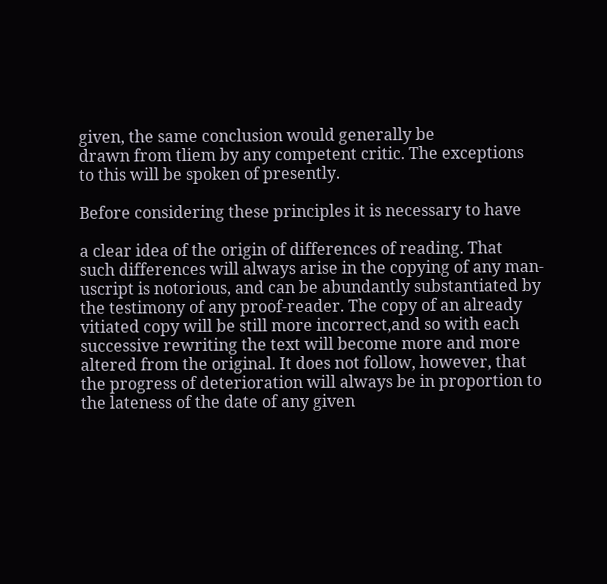given, the same conclusion would generally be
drawn from tliem by any competent critic. The exceptions
to this will be spoken of presently.

Before considering these principles it is necessary to have

a clear idea of the origin of differences of reading. That
such differences will always arise in the copying of any man-
uscript is notorious, and can be abundantly substantiated by
the testimony of any proof-reader. The copy of an already
vitiated copy will be still more incorrect,and so with each
successive rewriting the text will become more and more
altered from the original. It does not follow, however, that
the progress of deterioration will always be in proportion to
the lateness of the date of any given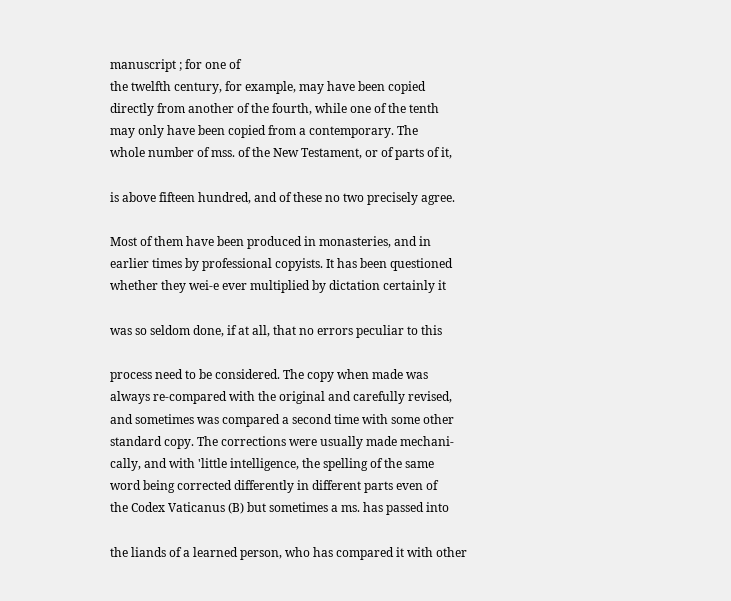manuscript ; for one of
the twelfth century, for example, may have been copied
directly from another of the fourth, while one of the tenth
may only have been copied from a contemporary. The
whole number of mss. of the New Testament, or of parts of it,

is above fifteen hundred, and of these no two precisely agree.

Most of them have been produced in monasteries, and in
earlier times by professional copyists. It has been questioned
whether they wei-e ever multiplied by dictation certainly it

was so seldom done, if at all, that no errors peculiar to this

process need to be considered. The copy when made was
always re-compared with the original and carefully revised,
and sometimes was compared a second time with some other
standard copy. The corrections were usually made mechani-
cally, and with 'little intelligence, the spelling of the same
word being corrected differently in different parts even of
the Codex Vaticanus (B) but sometimes a ms. has passed into

the liands of a learned person, who has compared it with other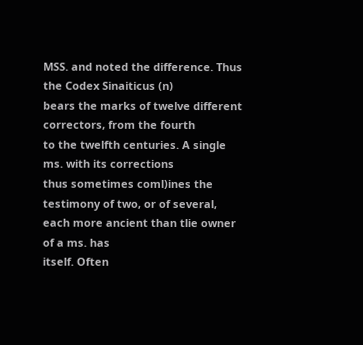MSS. and noted the difference. Thus the Codex Sinaiticus (n)
bears the marks of twelve different correctors, from the fourth
to the twelfth centuries. A single ms. with its corrections
thus sometimes coml)ines the testimony of two, or of several,
each more ancient than tlie owner of a ms. has
itself. Often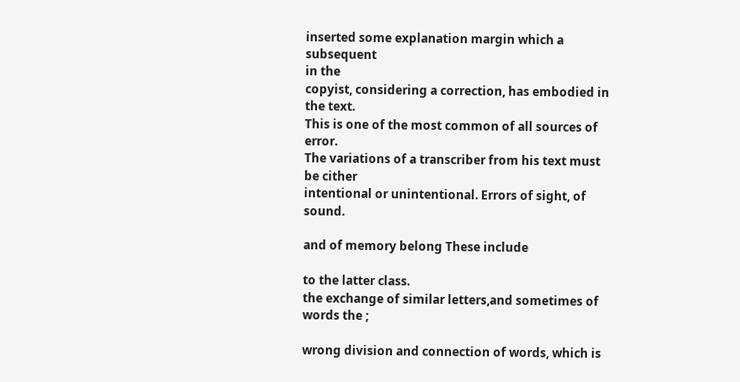inserted some explanation margin which a subsequent
in the
copyist, considering a correction, has embodied in the text.
This is one of the most common of all sources of error.
The variations of a transcriber from his text must be cither
intentional or unintentional. Errors of sight, of sound.

and of memory belong These include

to the latter class.
the exchange of similar letters,and sometimes of words the ;

wrong division and connection of words, which is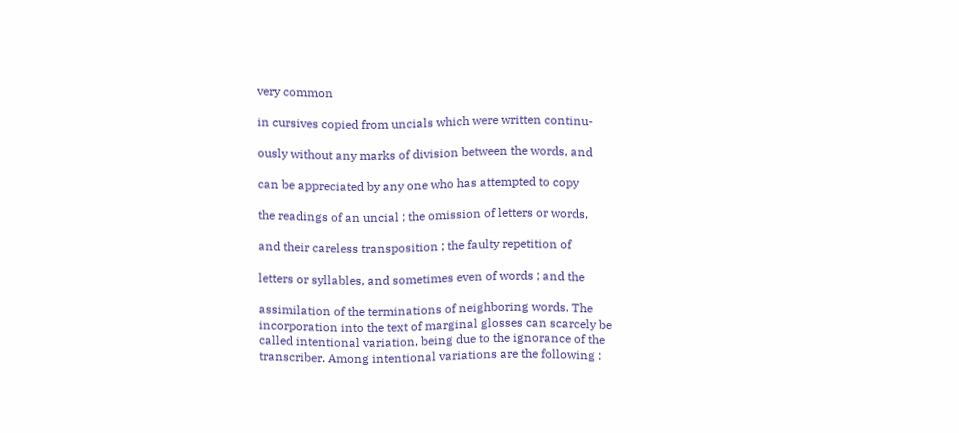very common

in cursives copied from uncials which were written continu-

ously without any marks of division between the words, and

can be appreciated by any one who has attempted to copy

the readings of an uncial ; the omission of letters or words,

and their careless transposition ; the faulty repetition of

letters or syllables, and sometimes even of words ; and the

assimilation of the terminations of neighboring words. The
incorporation into the text of marginal glosses can scarcely be
called intentional variation, being due to the ignorance of the
transcriber. Among intentional variations are the following :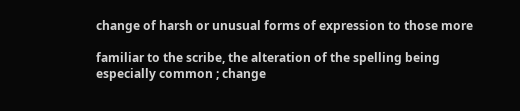change of harsh or unusual forms of expression to those more

familiar to the scribe, the alteration of the spelling being
especially common ; change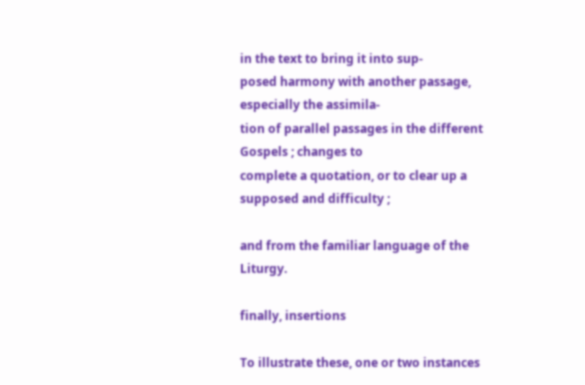in the text to bring it into sup-
posed harmony with another passage, especially the assimila-
tion of parallel passages in the different Gospels ; changes to
complete a quotation, or to clear up a supposed and difficulty ;

and from the familiar language of the Liturgy.

finally, insertions

To illustrate these, one or two instances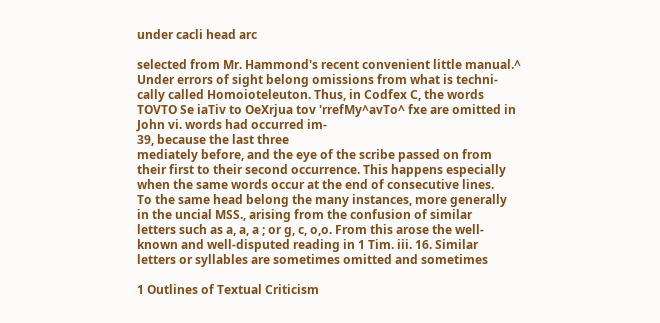under cacli head arc

selected from Mr. Hammond's recent convenient little manual.^
Under errors of sight belong omissions from what is techni-
cally called Homoioteleuton. Thus, in Codfex C, the words
TOVTO Se iaTiv to OeXrjua tov 'rrefMy^avTo^ fxe are omitted in
John vi. words had occurred im-
39, because the last three
mediately before, and the eye of the scribe passed on from
their first to their second occurrence. This happens especially
when the same words occur at the end of consecutive lines.
To the same head belong the many instances, more generally
in the uncial MSS., arising from the confusion of similar
letters such as a, a, a ; or g, c, o,o. From this arose the well-
known and well-disputed reading in 1 Tim. iii. 16. Similar
letters or syllables are sometimes omitted and sometimes

1 Outlines of Textual Criticism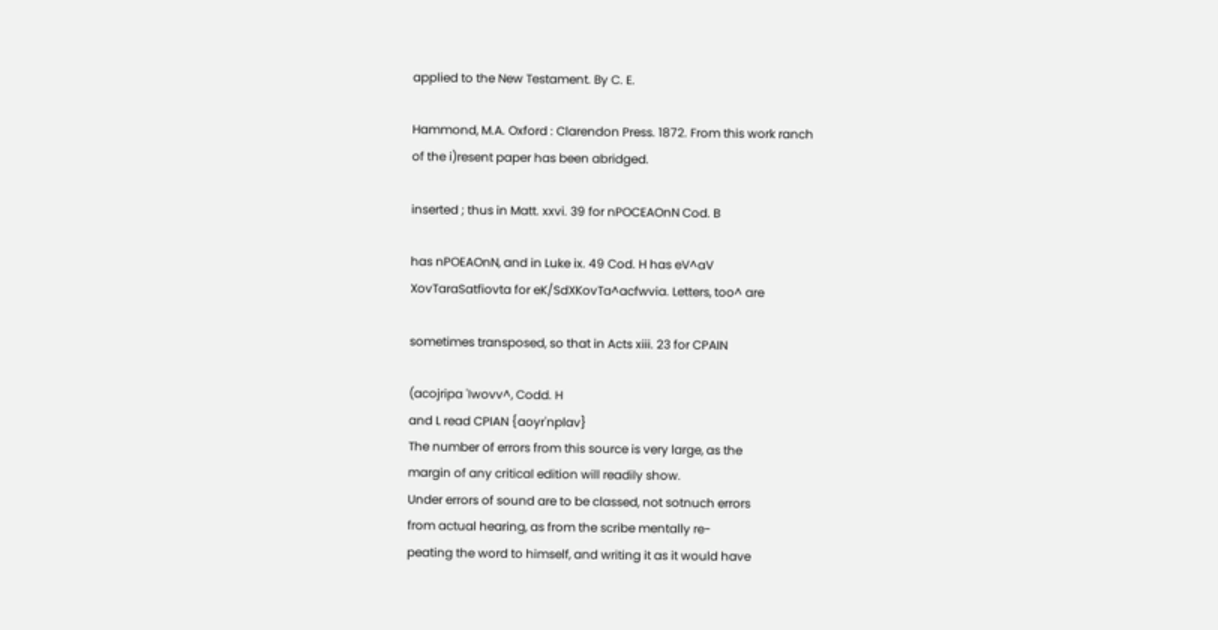applied to the New Testament. By C. E.

Hammond, M.A. Oxford : Clarendon Press. 1872. From this work ranch
of the i)resent paper has been abridged.

inserted ; thus in Matt. xxvi. 39 for nPOCEAOnN Cod. B

has nPOEAOnN, and in Luke ix. 49 Cod. H has eV^aV
XovTaraSatfiovta for eK/SdXKovTa^acfwvia. Letters, too^ are

sometimes transposed, so that in Acts xiii. 23 for CPAIN

(acojripa 'Iwovv^, Codd. H
and L read CPIAN {aoyr'nplav}
The number of errors from this source is very large, as the
margin of any critical edition will readily show.
Under errors of sound are to be classed, not sotnuch errors
from actual hearing, as from the scribe mentally re-
peating the word to himself, and writing it as it would have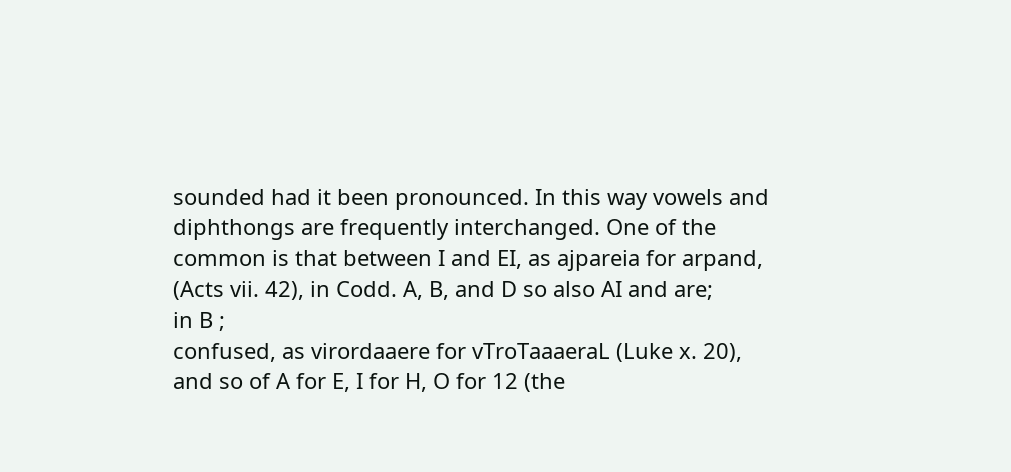sounded had it been pronounced. In this way vowels and
diphthongs are frequently interchanged. One of the
common is that between I and EI, as ajpareia for arpand,
(Acts vii. 42), in Codd. A, B, and D so also AI and are;
in B ;
confused, as virordaaere for vTroTaaaeraL (Luke x. 20),
and so of A for E, I for H, O for 12 (the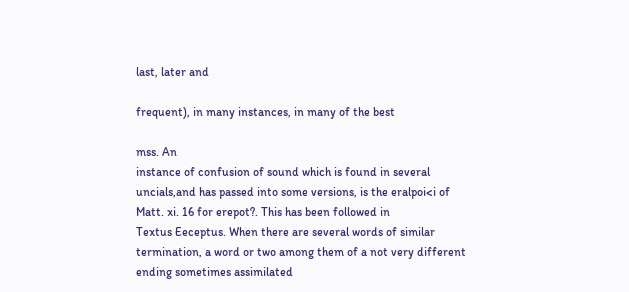last, later and

frequent), in many instances, in many of the best

mss. An
instance of confusion of sound which is found in several
uncials,and has passed into some versions, is the eralpoi<i of
Matt. xi. 16 for erepot?. This has been followed in
Textus Eeceptus. When there are several words of similar
termination, a word or two among them of a not very different
ending sometimes assimilated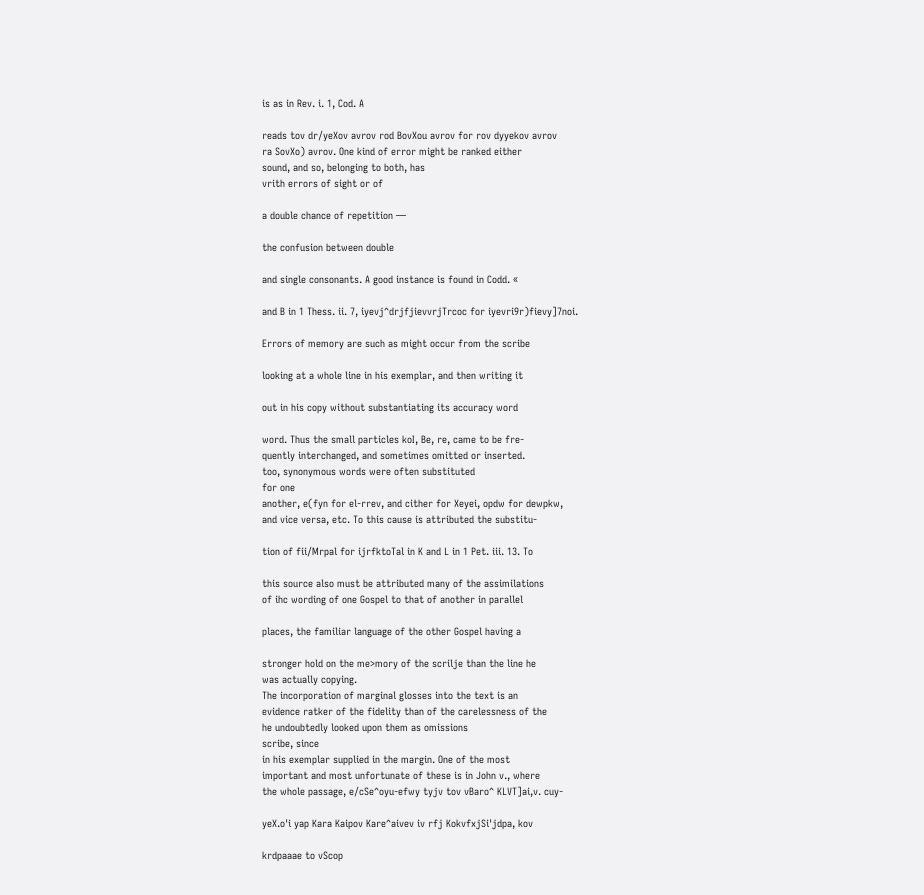is as in Rev. i. 1, Cod. A

reads tov dr/yeXov avrov rod BovXou avrov for rov dyyekov avrov
ra SovXo) avrov. One kind of error might be ranked either
sound, and so, belonging to both, has
vrith errors of sight or of

a double chance of repetition —

the confusion between double

and single consonants. A good instance is found in Codd. «

and B in 1 Thess. ii. 7, iyevj^drjfjievvrjTrcoc for iyevri9r)fievy]7noi.

Errors of memory are such as might occur from the scribe

looking at a whole line in his exemplar, and then writing it

out in his copy without substantiating its accuracy word

word. Thus the small particles koI, Be, re, came to be fre-
quently interchanged, and sometimes omitted or inserted.
too, synonymous words were often substituted
for one
another, e(fyn for el-rrev, and cither for Xeyei, opdw for dewpkw,
and vice versa, etc. To this cause is attributed the substitu-

tion of fii/Mrpal for ijrfktoTal in K and L in 1 Pet. iii. 13. To

this source also must be attributed many of the assimilations
of ihc wording of one Gospel to that of another in parallel

places, the familiar language of the other Gospel having a

stronger hold on the me>mory of the scrilje than the line he
was actually copying.
The incorporation of marginal glosses into the text is an
evidence ratker of the fidelity than of the carelessness of the
he undoubtedly looked upon them as omissions
scribe, since
in his exemplar supplied in the margin. One of the most
important and most unfortunate of these is in John v., where
the whole passage, e/cSe^oyu-efwy tyjv tov vBaro^ KLVT]ai,v. cuy-

yeX.o'i yap Kara Kaipov Kare^aivev iv rfj KokvfxjSi'jdpa, kov

krdpaaae to vScop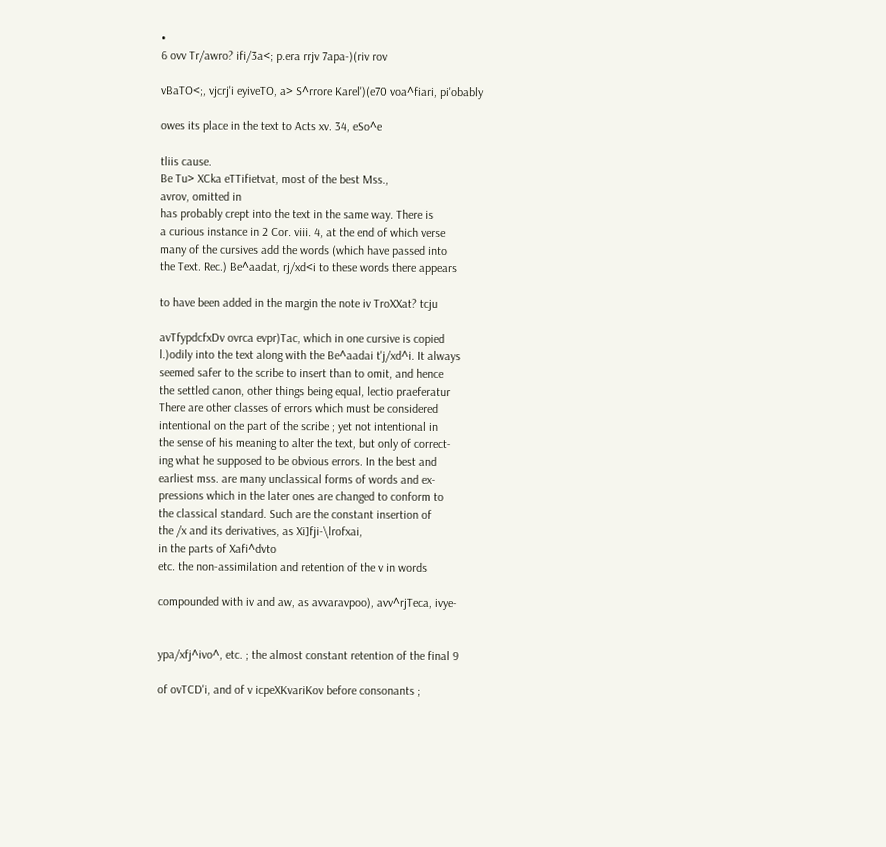•
6 ovv Tr/awro? ifi/3a<; p.era rrjv 7apa-)(riv rov

vBaTO<;, vjcrj'i eyiveTO, a> S^rrore Karel')(e70 voa^fiari, pi'obably

owes its place in the text to Acts xv. 34, eSo^e

tliis cause.
Be Tu> XCka eTTifietvat, most of the best Mss.,
avrov, omitted in
has probably crept into the text in the same way. There is
a curious instance in 2 Cor. viii. 4, at the end of which verse
many of the cursives add the words (which have passed into
the Text. Rec.) Be^aadat, rj/xd<i to these words there appears

to have been added in the margin the note iv TroXXat? tcju

avTfypdcfxDv ovrca evpr)Tac, which in one cursive is copied
l.)odily into the text along with the Be^aadai t'j/xd^i. It always
seemed safer to the scribe to insert than to omit, and hence
the settled canon, other things being equal, lectio praeferatur
There are other classes of errors which must be considered
intentional on the part of the scribe ; yet not intentional in
the sense of his meaning to alter the text, but only of correct-
ing what he supposed to be obvious errors. In the best and
earliest mss. are many unclassical forms of words and ex-
pressions which in the later ones are changed to conform to
the classical standard. Such are the constant insertion of
the /x and its derivatives, as Xi]fji-\lrofxai,
in the parts of Xafi^dvto
etc. the non-assimilation and retention of the v in words

compounded with iv and aw, as avvaravpoo), avv^rjTeca, ivye-


ypa/xfj^ivo^, etc. ; the almost constant retention of the final 9

of ovTCD'i, and of v icpeXKvariKov before consonants ;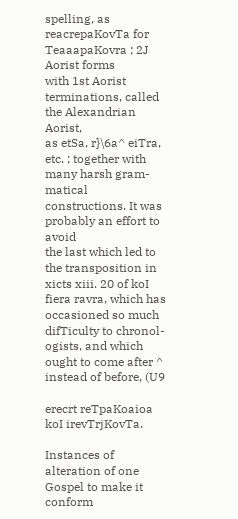spelling, as reacrepaKovTa for TeaaapaKovra ; 2J Aorist forms
with 1st Aorist terminations, called the Alexandrian Aorist,
as etSa, r}\6a^ eiTra, etc. ; together with many harsh gram-
matical constructions. It was probably an effort to avoid
the last which led to the transposition in xicts xiii. 20 of koI
fiera ravra, which has occasioned so much difTiculty to chronol-
ogists, and which ought to come after ^ instead of before, (U9

erecrt reTpaKoaioa koI irevTrjKovTa.

Instances of alteration of one Gospel to make it conform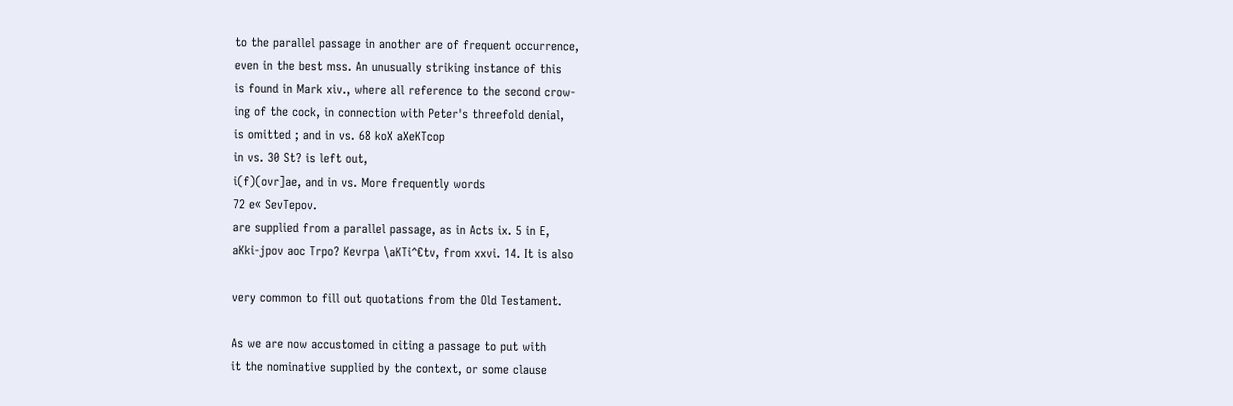to the parallel passage in another are of frequent occurrence,
even in the best mss. An unusually striking instance of this
is found in Mark xiv., where all reference to the second crow-
ing of the cock, in connection with Peter's threefold denial,
is omitted ; and in vs. 68 koX aXeKTcop
in vs. 30 St? is left out,
i(f)(ovr]ae, and in vs. More frequently words
72 e« SevTepov.
are supplied from a parallel passage, as in Acts ix. 5 in E,
aKki-jpov aoc Trpo? Kevrpa \aKTi^€tv, from xxvi. 14. It is also

very common to fill out quotations from the Old Testament.

As we are now accustomed in citing a passage to put with
it the nominative supplied by the context, or some clause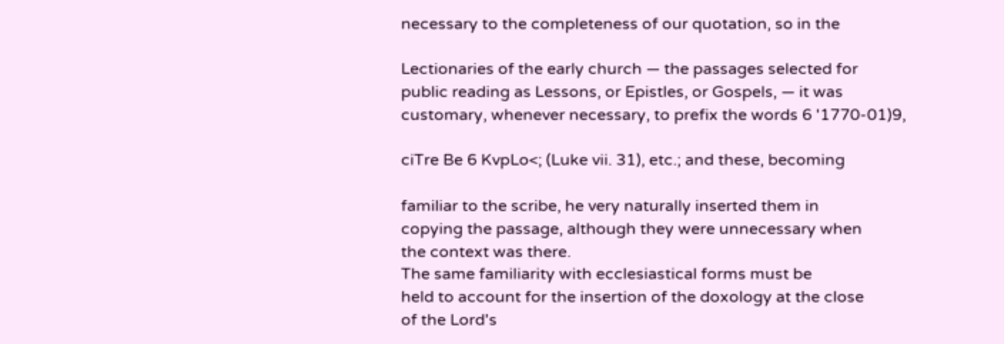necessary to the completeness of our quotation, so in the

Lectionaries of the early church — the passages selected for
public reading as Lessons, or Epistles, or Gospels, — it was
customary, whenever necessary, to prefix the words 6 '1770-01)9,

ciTre Be 6 KvpLo<; (Luke vii. 31), etc.; and these, becoming

familiar to the scribe, he very naturally inserted them in
copying the passage, although they were unnecessary when
the context was there.
The same familiarity with ecclesiastical forms must be
held to account for the insertion of the doxology at the close
of the Lord's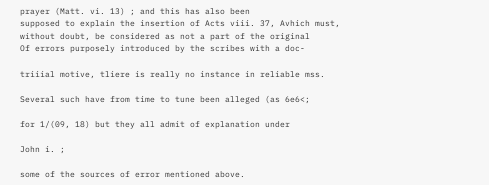prayer (Matt. vi. 13) ; and this has also been
supposed to explain the insertion of Acts viii. 37, Avhich must,
without doubt, be considered as not a part of the original
Of errors purposely introduced by the scribes with a doc-

triiial motive, tliere is really no instance in reliable mss.

Several such have from time to tune been alleged (as 6e6<;

for 1/(09, 18) but they all admit of explanation under

John i. ;

some of the sources of error mentioned above.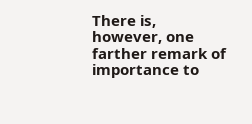There is, however, one farther remark of importance to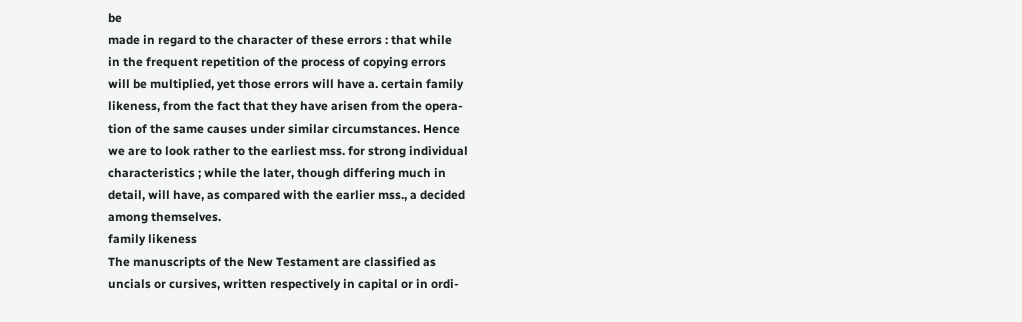be
made in regard to the character of these errors : that while
in the frequent repetition of the process of copying errors
will be multiplied, yet those errors will have a. certain family
likeness, from the fact that they have arisen from the opera-
tion of the same causes under similar circumstances. Hence
we are to look rather to the earliest mss. for strong individual
characteristics ; while the later, though differing much in
detail, will have, as compared with the earlier mss., a decided
among themselves.
family likeness
The manuscripts of the New Testament are classified as
uncials or cursives, written respectively in capital or in ordi-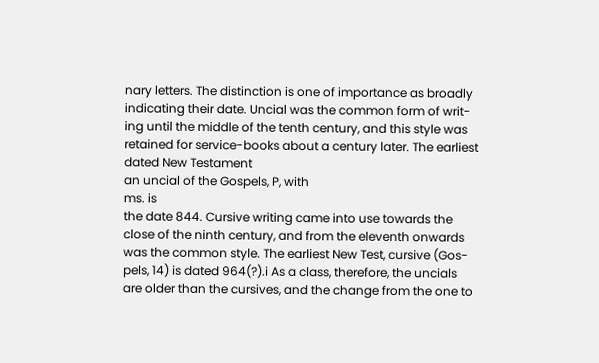nary letters. The distinction is one of importance as broadly
indicating their date. Uncial was the common form of writ-
ing until the middle of the tenth century, and this style was
retained for service-books about a century later. The earliest
dated New Testament
an uncial of the Gospels, P, with
ms. is
the date 844. Cursive writing came into use towards the
close of the ninth century, and from the eleventh onwards
was the common style. The earliest New Test, cursive (Gos-
pels, 14) is dated 964(?).i As a class, therefore, the uncials
are older than the cursives, and the change from the one to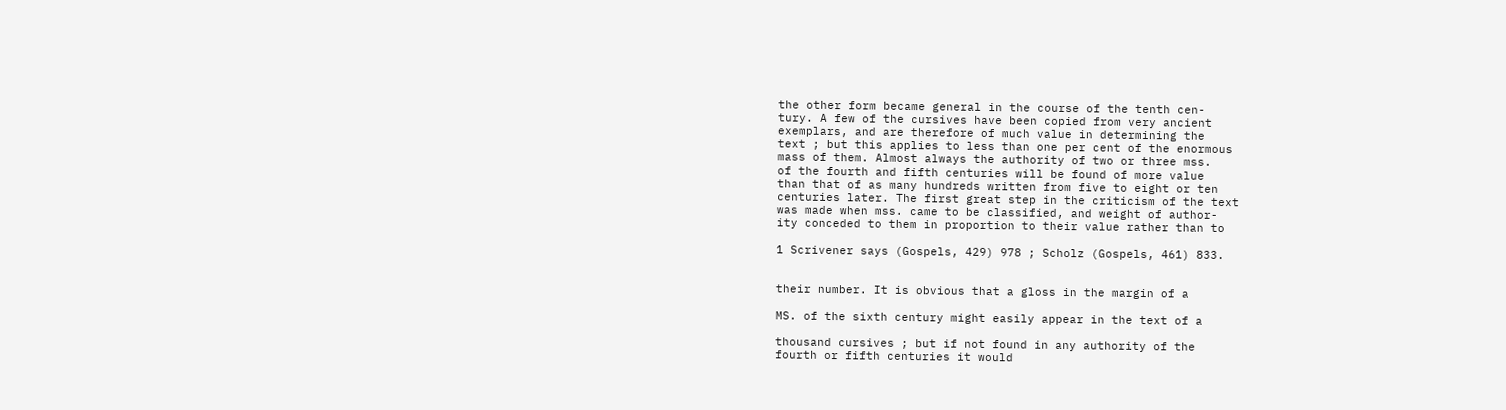the other form became general in the course of the tenth cen-
tury. A few of the cursives have been copied from very ancient
exemplars, and are therefore of much value in determining the
text ; but this applies to less than one per cent of the enormous
mass of them. Almost always the authority of two or three mss.
of the fourth and fifth centuries will be found of more value
than that of as many hundreds written from five to eight or ten
centuries later. The first great step in the criticism of the text
was made when mss. came to be classified, and weight of author-
ity conceded to them in proportion to their value rather than to

1 Scrivener says (Gospels, 429) 978 ; Scholz (Gospels, 461) 833.


their number. It is obvious that a gloss in the margin of a

MS. of the sixth century might easily appear in the text of a

thousand cursives ; but if not found in any authority of the
fourth or fifth centuries it would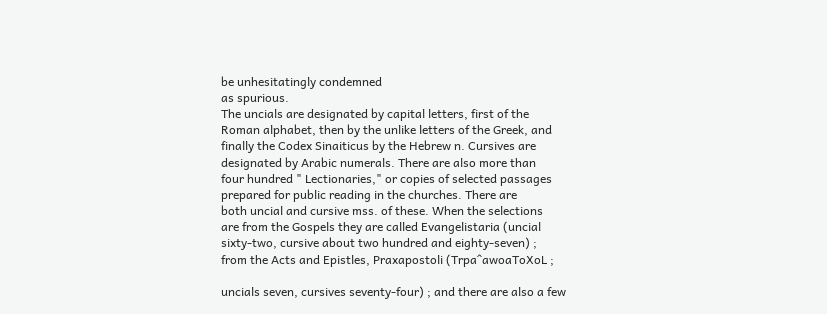be unhesitatingly condemned
as spurious.
The uncials are designated by capital letters, first of the
Roman alphabet, then by the unlike letters of the Greek, and
finally the Codex Sinaiticus by the Hebrew n. Cursives are
designated by Arabic numerals. There are also more than
four hundred " Lectionaries," or copies of selected passages
prepared for public reading in the churches. There are
both uncial and cursive mss. of these. When the selections
are from the Gospels they are called Evangelistaria (uncial
sixty-two, cursive about two hundred and eighty-seven) ;
from the Acts and Epistles, Praxapostoli (Trpa^awoaToXoL ;

uncials seven, cursives seventy-four) ; and there are also a few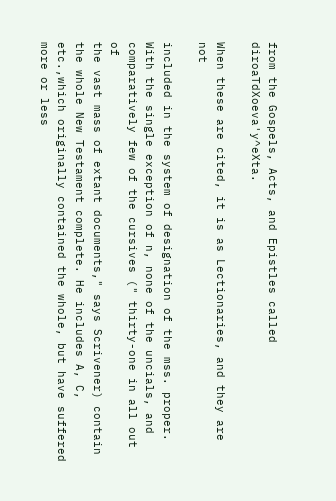from the Gospels, Acts, and Epistles called diroaTdXoeva'y^eXta.

When these are cited, it is as Lectionaries, and they are not

included in the system of designation of the mss. proper.
With the single exception of n, none of the uncials, and
comparatively few of the cursives (" thirty-one in all out of
the vast mass of extant documents," says Scrivener) contain
the whole New Testament complete. He includes A, C,
etc.,which originally contained the whole, but have suffered
more or less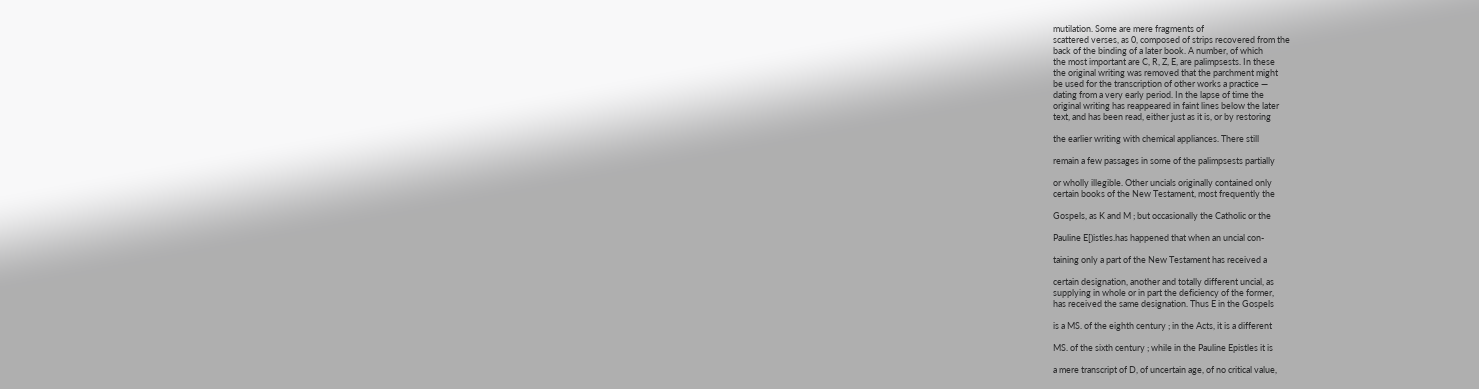mutilation. Some are mere fragments of
scattered verses, as 0, composed of strips recovered from the
back of the binding of a later book. A number, of which
the most important are C, R, Z, E, are palimpsests. In these
the original writing was removed that the parchment might
be used for the transcription of other works a practice —
dating from a very early period. In the lapse of time the
original writing has reappeared in faint lines below the later
text, and has been read, either just as it is, or by restoring

the earlier writing with chemical appliances. There still

remain a few passages in some of the palimpsests partially

or wholly illegible. Other uncials originally contained only
certain books of the New Testament, most frequently the

Gospels, as K and M ; but occasionally the Catholic or the

Pauline E[)istles.has happened that when an uncial con-

taining only a part of the New Testament has received a

certain designation, another and totally different uncial, as
supplying in whole or in part the deficiency of the former,
has received the same designation. Thus E in the Gospels

is a MS. of the eighth century ; in the Acts, it is a different

MS. of the sixth century ; while in the Pauline Epistles it is

a mere transcript of D, of uncertain age, of no critical value,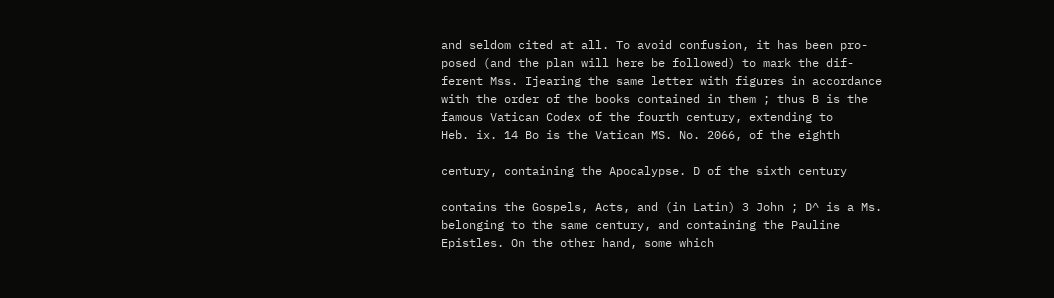and seldom cited at all. To avoid confusion, it has been pro-
posed (and the plan will here be followed) to mark the dif-
ferent Mss. Ijearing the same letter with figures in accordance
with the order of the books contained in them ; thus B is the
famous Vatican Codex of the fourth century, extending to
Heb. ix. 14 Bo is the Vatican MS. No. 2066, of the eighth

century, containing the Apocalypse. D of the sixth century

contains the Gospels, Acts, and (in Latin) 3 John ; D^ is a Ms.
belonging to the same century, and containing the Pauline
Epistles. On the other hand, some which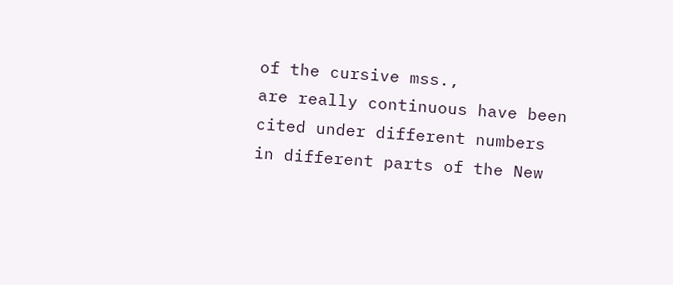of the cursive mss.,
are really continuous have been cited under different numbers
in different parts of the New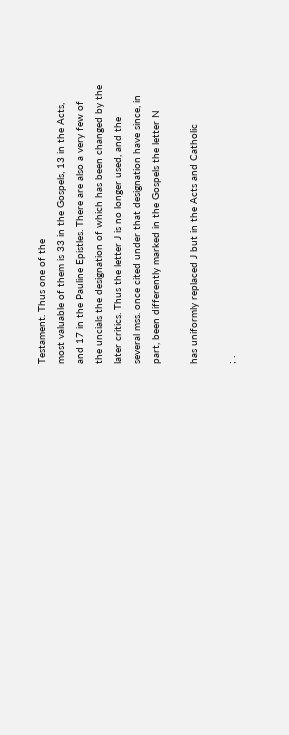Testament. Thus one of the
most valuable of them is 33 in the Gospels, 13 in the Acts,
and 17 in the Pauline Epistles. There are also a very few of
the uncials the designation of which has been changed by the
later critics. Thus the letter J is no longer used, and the
several mss. once cited under that designation have since, in
part, been differently marked in the Gospels the letter N

has uniformly replaced J but in the Acts and Catholic

; .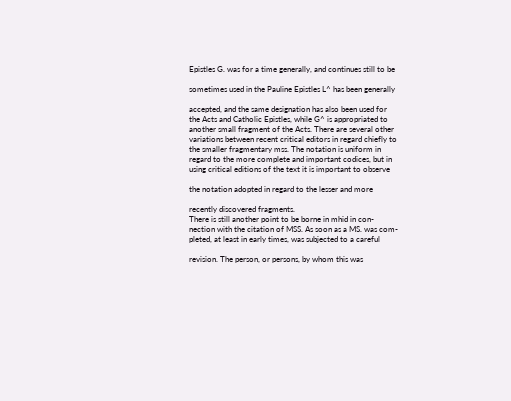Epistles G. was for a time generally, and continues still to be

sometimes used in the Pauline Epistles L^ has been generally

accepted, and the same designation has also been used for
the Acts and Catholic Epistles, while G^ is appropriated to
another small fragment of the Acts. There are several other
variations between recent critical editors in regard chiefly to
the smaller fragmentary mss. The notation is uniform in
regard to the more complete and important codices, but in
using critical editions of the text it is important to observe

the notation adopted in regard to the lesser and more

recently discovered fragments.
There is still another point to be borne in mhid in con-
nection with the citation of MSS. As soon as a MS. was com-
pleted, at least in early times, was subjected to a careful

revision. The person, or persons, by whom this was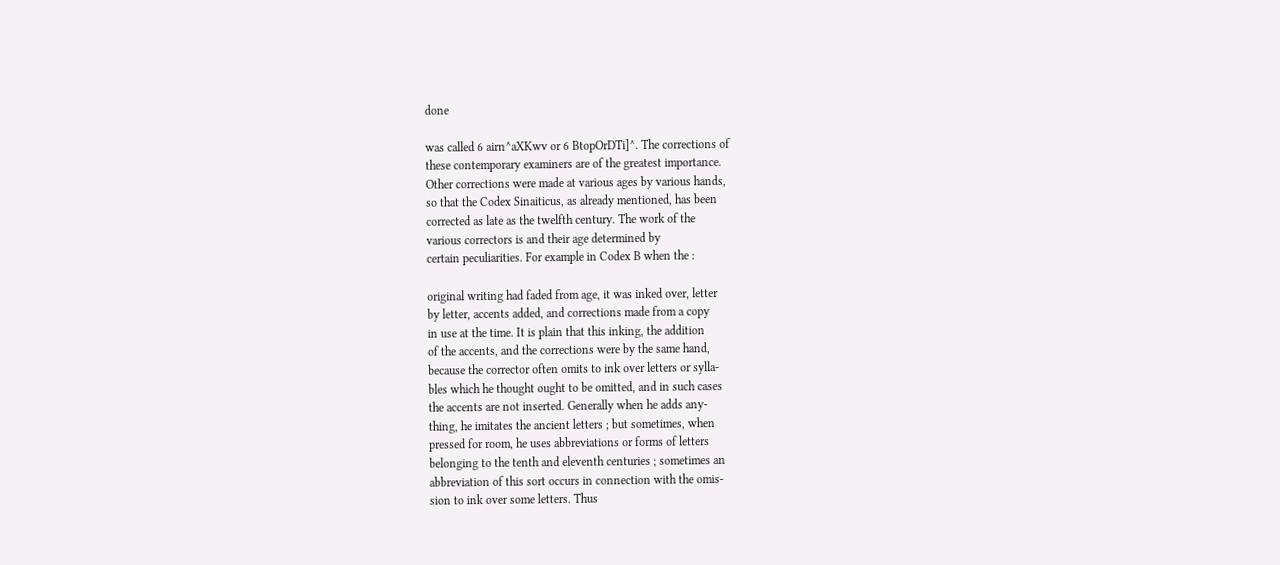done

was called 6 airn^aXKwv or 6 BtopOrDTi]^. The corrections of
these contemporary examiners are of the greatest importance.
Other corrections were made at various ages by various hands,
so that the Codex Sinaiticus, as already mentioned, has been
corrected as late as the twelfth century. The work of the
various correctors is and their age determined by
certain peculiarities. For example in Codex B when the :

original writing had faded from age, it was inked over, letter
by letter, accents added, and corrections made from a copy
in use at the time. It is plain that this inking, the addition
of the accents, and the corrections were by the same hand,
because the corrector often omits to ink over letters or sylla-
bles which he thought ought to be omitted, and in such cases
the accents are not inserted. Generally when he adds any-
thing, he imitates the ancient letters ; but sometimes, when
pressed for room, he uses abbreviations or forms of letters
belonging to the tenth and eleventh centuries ; sometimes an
abbreviation of this sort occurs in connection with the omis-
sion to ink over some letters. Thus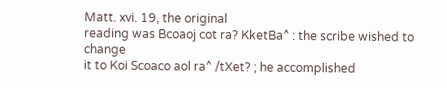Matt. xvi. 19, the original
reading was Bcoaoj cot ra? KketBa^ : the scribe wished to change
it to Koi Scoaco aol ra^ /tXet? ; he accomplished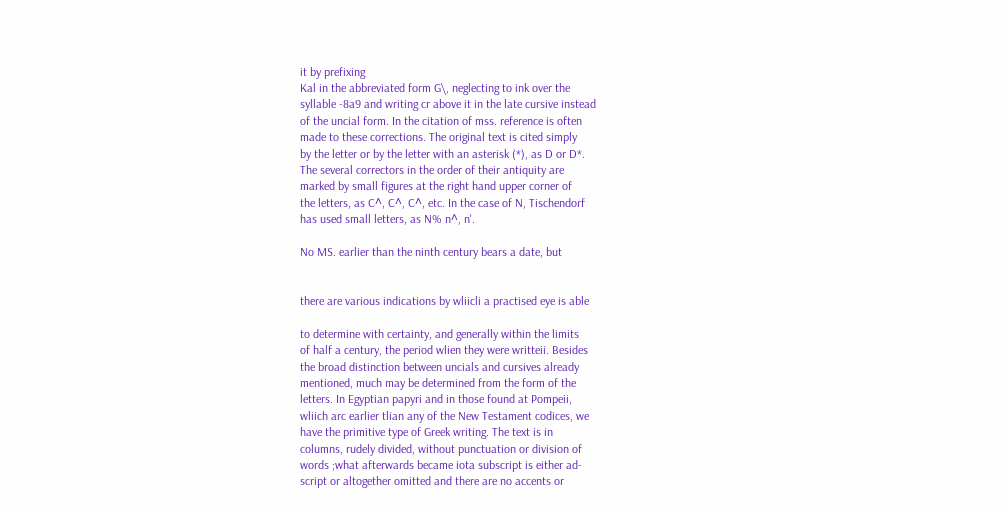it by prefixing
Kal in the abbreviated form G\, neglecting to ink over the
syllable -8a9 and writing cr above it in the late cursive instead
of the uncial form. In the citation of mss. reference is often
made to these corrections. The original text is cited simply
by the letter or by the letter with an asterisk (*), as D or D*.
The several correctors in the order of their antiquity are
marked by small figures at the right hand upper corner of
the letters, as C^, C^, C^, etc. In the case of N, Tischendorf
has used small letters, as N% n^, n'.

No MS. earlier than the ninth century bears a date, but


there are various indications by wliicli a practised eye is able

to determine with certainty, and generally within the limits
of half a century, the period wlien they were writteii. Besides
the broad distinction between uncials and cursives already
mentioned, much may be determined from the form of the
letters. In Egyptian papyri and in those found at Pompeii,
wliich arc earlier tlian any of the New Testament codices, we
have the primitive type of Greek writing. The text is in
columns, rudely divided, without punctuation or division of
words ;what afterwards became iota subscript is either ad-
script or altogether omitted and there are no accents or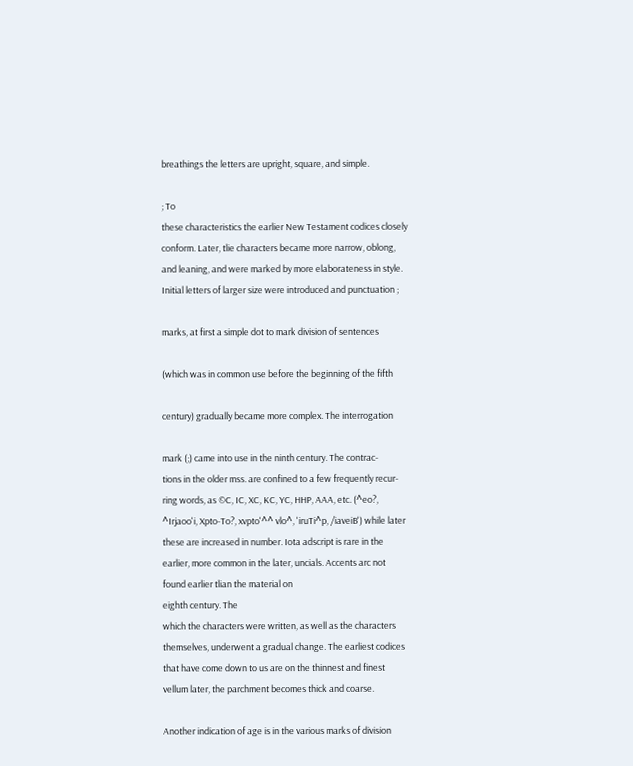breathings the letters are upright, square, and simple.

; To
these characteristics the earlier New Testament codices closely
conform. Later, tlie characters became more narrow, oblong,
and leaning, and were marked by more elaborateness in style.
Initial letters of larger size were introduced and punctuation ;

marks, at first a simple dot to mark division of sentences

(which was in common use before the beginning of the fifth

century) gradually became more complex. The interrogation

mark (;) came into use in the ninth century. The contrac-
tions in the older mss. are confined to a few frequently recur-
ring words, as ©C, IC, XC, KC, YC, HHP, AAA, etc. (^eo?,
^Irjaoo'i, Xpto-To?, xvpto'^^ vlo^, 'iruTi^p, /iaveiB') while later
these are increased in number. Iota adscript is rare in the
earlier, more common in the later, uncials. Accents arc not
found earlier tlian the material on
eighth century. The
which the characters were written, as well as the characters
themselves, underwent a gradual change. The earliest codices
that have come down to us are on the thinnest and finest
vellum later, the parchment becomes thick and coarse.

Another indication of age is in the various marks of division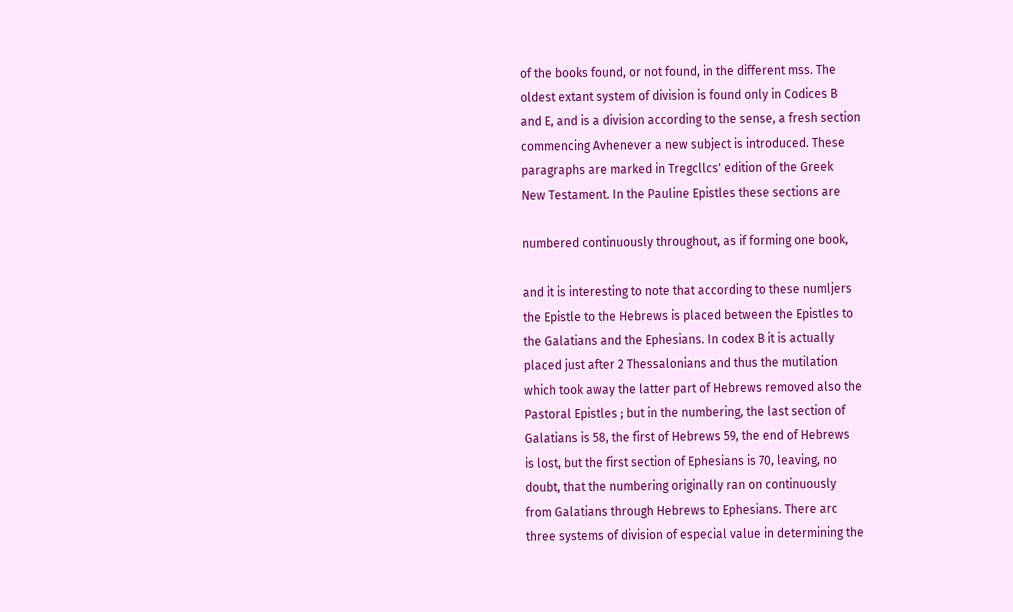of the books found, or not found, in the different mss. The
oldest extant system of division is found only in Codices B
and E, and is a division according to the sense, a fresh section
commencing Avhenever a new subject is introduced. These
paragraphs are marked in Tregcllcs' edition of the Greek
New Testament. In the Pauline Epistles these sections are

numbered continuously throughout, as if forming one book,

and it is interesting to note that according to these numljers
the Epistle to the Hebrews is placed between the Epistles to
the Galatians and the Ephesians. In codex B it is actually
placed just after 2 Thessalonians and thus the mutilation
which took away the latter part of Hebrews removed also the
Pastoral Epistles ; but in the numbering, the last section of
Galatians is 58, the first of Hebrews 59, the end of Hebrews
is lost, but the first section of Ephesians is 70, leaving, no
doubt, that the numbering originally ran on continuously
from Galatians through Hebrews to Ephesians. There arc
three systems of division of especial value in determining the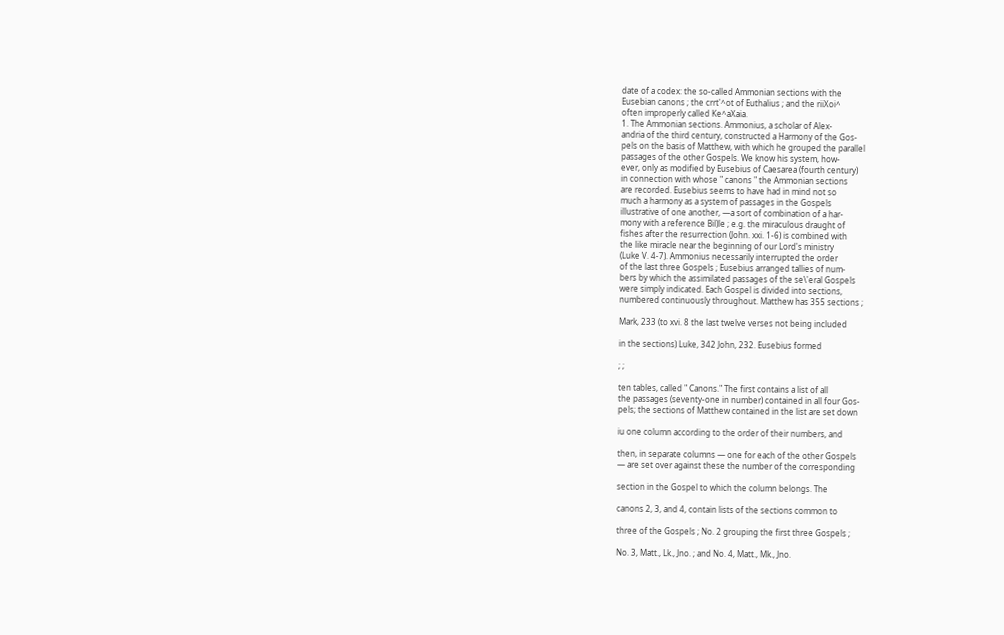date of a codex: the so-called Ammonian sections with the
Eusebian canons ; the crrt'^ot of Euthalius ; and the riiXoi^
often improperly called Ke^aXaia.
1. The Ammonian sections. Ammonius, a scholar of Alex-
andria of the third century, constructed a Harmony of the Gos-
pels on the basis of Matthew, with which he grouped the parallel
passages of the other Gospels. We know his system, how-
ever, only as modified by Eusebius of Caesarea (fourth century)
in connection with whose " canons " the Ammonian sections
are recorded. Eusebius seems to have had in mind not so
much a harmony as a system of passages in the Gospels
illustrative of one another, —a sort of combination of a har-
mony with a reference Bil)le ; e.g. the miraculous draught of
fishes after the resurrection (John. xxi. 1-6) is combined with
the like miracle near the beginning of our Lord's ministry
(Luke V. 4-7). Ammonius necessarily interrupted the order
of the last three Gospels ; Eusebius arranged tallies of num-
bers by which the assimilated passages of the se\'eral Gospels
were simply indicated. Each Gospel is divided into sections,
numbered continuously throughout. Matthew has 355 sections ;

Mark, 233 (to xvi. 8 the last twelve verses not being included

in the sections) Luke, 342 John, 232. Eusebius formed

; ;

ten tables, called " Canons." The first contains a list of all
the passages (seventy-one in number) contained in all four Gos-
pels; the sections of Matthew contained in the list are set down

iu one column according to the order of their numbers, and

then, in separate columns — one for each of the other Gospels
— are set over against these the number of the corresponding

section in the Gospel to which the column belongs. The

canons 2, 3, and 4, contain lists of the sections common to

three of the Gospels ; No. 2 grouping the first three Gospels ;

No. 3, Matt., Lk., Jno. ; and No. 4, Matt., Mk., Jno.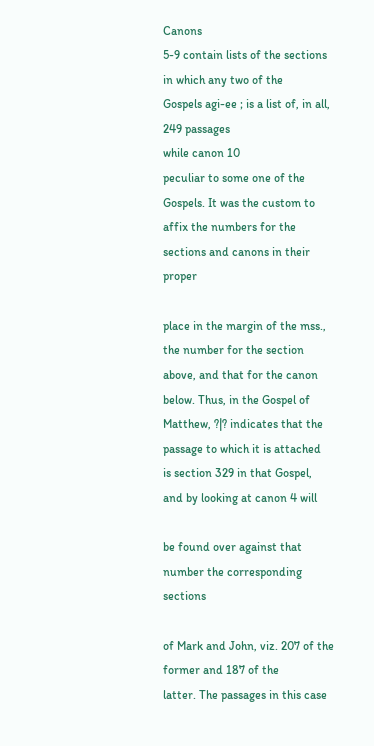Canons
5-9 contain lists of the sections in which any two of the
Gospels agi-ee ; is a list of, in all, 249 passages
while canon 10
peculiar to some one of the Gospels. It was the custom to
affix the numbers for the sections and canons in their proper

place in the margin of the mss., the number for the section
above, and that for the canon below. Thus, in the Gospel of
Matthew, ?|? indicates that the passage to which it is attached
is section 329 in that Gospel, and by looking at canon 4 will

be found over against that number the corresponding sections

of Mark and John, viz. 207 of the former and 187 of the
latter. The passages in this case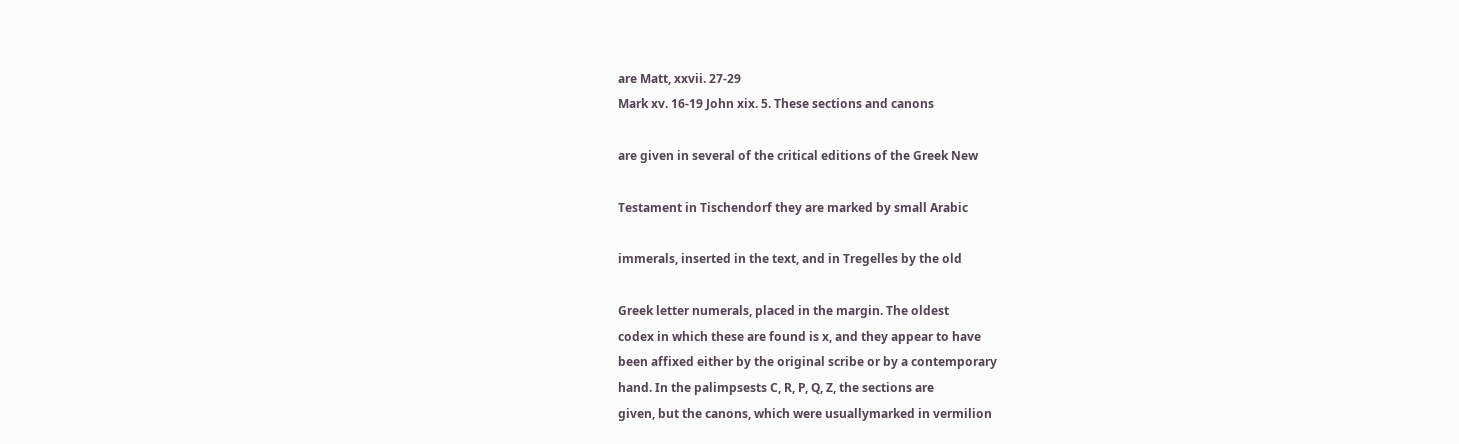are Matt, xxvii. 27-29
Mark xv. 16-19 John xix. 5. These sections and canons

are given in several of the critical editions of the Greek New

Testament in Tischendorf they are marked by small Arabic

immerals, inserted in the text, and in Tregelles by the old

Greek letter numerals, placed in the margin. The oldest
codex in which these are found is x, and they appear to have
been affixed either by the original scribe or by a contemporary
hand. In the palimpsests C, R, P, Q, Z, the sections are
given, but the canons, which were usuallymarked in vermilion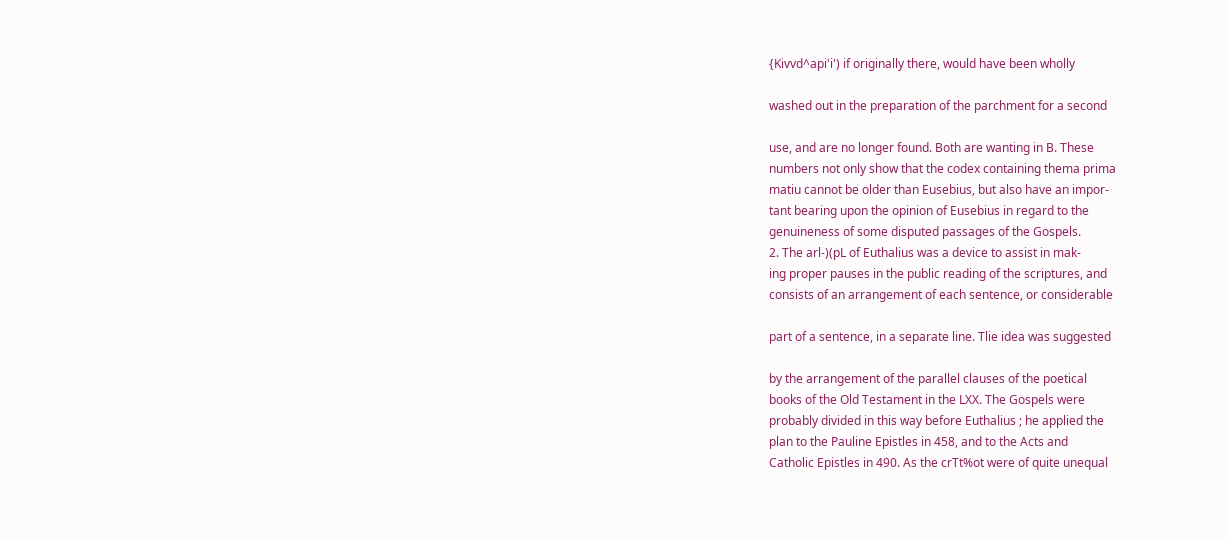{Kivvd^api'i') if originally there, would have been wholly

washed out in the preparation of the parchment for a second

use, and are no longer found. Both are wanting in B. These
numbers not only show that the codex containing thema prima
matiu cannot be older than Eusebius, but also have an impor-
tant bearing upon the opinion of Eusebius in regard to the
genuineness of some disputed passages of the Gospels.
2. The arl-)(pL of Euthalius was a device to assist in mak-
ing proper pauses in the public reading of the scriptures, and
consists of an arrangement of each sentence, or considerable

part of a sentence, in a separate line. Tlie idea was suggested

by the arrangement of the parallel clauses of the poetical
books of the Old Testament in the LXX. The Gospels were
probably divided in this way before Euthalius ; he applied the
plan to the Pauline Epistles in 458, and to the Acts and
Catholic Epistles in 490. As the crTt%ot were of quite unequal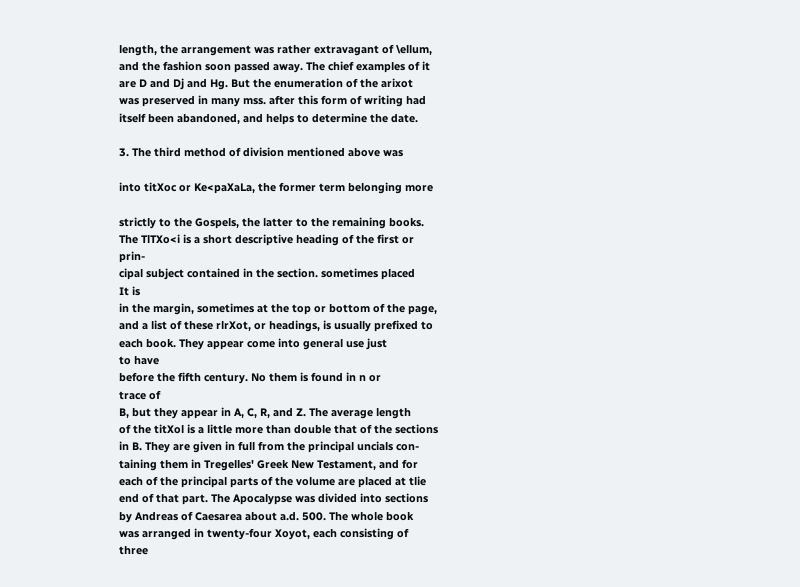length, the arrangement was rather extravagant of \ellum,
and the fashion soon passed away. The chief examples of it
are D and Dj and Hg. But the enumeration of the arixot
was preserved in many mss. after this form of writing had
itself been abandoned, and helps to determine the date.

3. The third method of division mentioned above was

into titXoc or Ke<paXaLa, the former term belonging more

strictly to the Gospels, the latter to the remaining books.
The TlTXo<i is a short descriptive heading of the first or prin-
cipal subject contained in the section. sometimes placed
It is
in the margin, sometimes at the top or bottom of the page,
and a list of these rlrXot, or headings, is usually prefixed to
each book. They appear come into general use just
to have
before the fifth century. No them is found in n or
trace of
B, but they appear in A, C, R, and Z. The average length
of the titXol is a little more than double that of the sections
in B. They are given in full from the principal uncials con-
taining them in Tregelles' Greek New Testament, and for
each of the principal parts of the volume are placed at tlie
end of that part. The Apocalypse was divided into sections
by Andreas of Caesarea about a.d. 500. The whole book
was arranged in twenty-four Xoyot, each consisting of three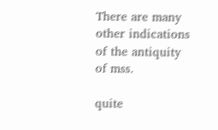There are many other indications of the antiquity of mss.

quite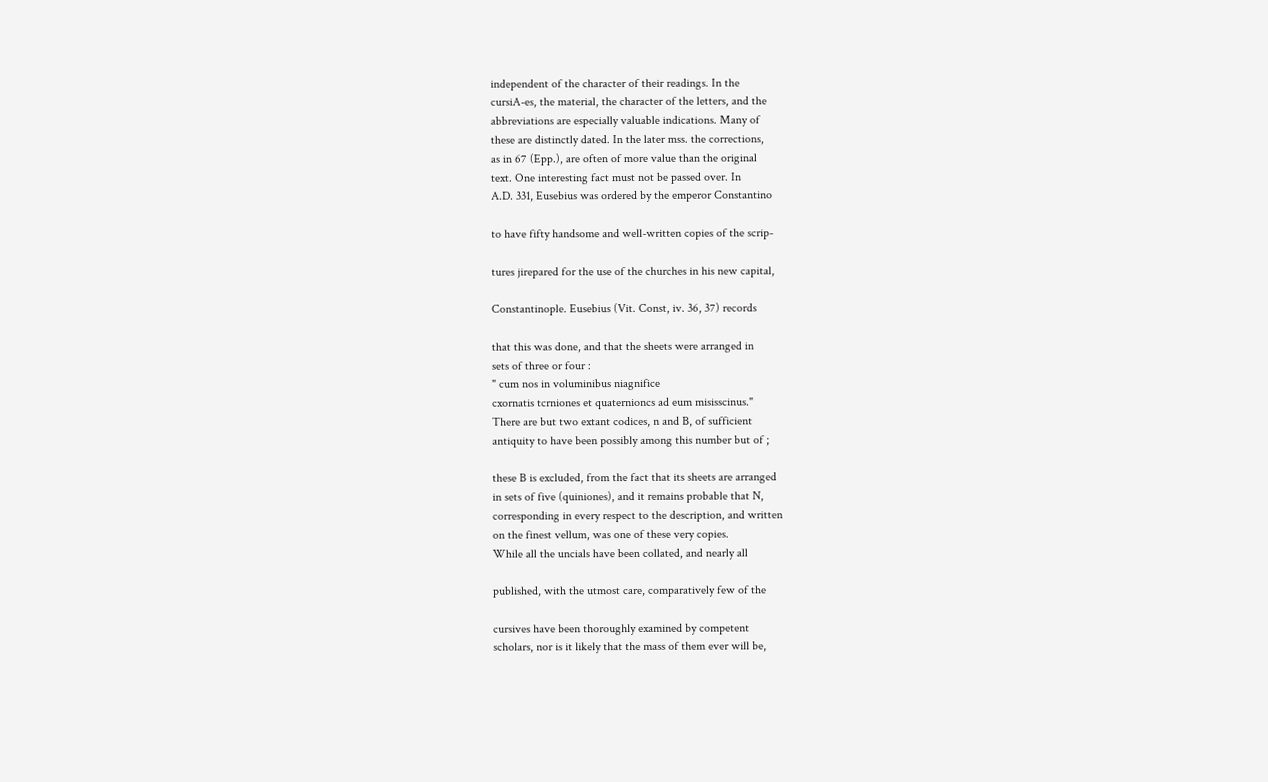independent of the character of their readings. In the
cursiA-es, the material, the character of the letters, and the
abbreviations are especially valuable indications. Many of
these are distinctly dated. In the later mss. the corrections,
as in 67 (Epp.), are often of more value than the original
text. One interesting fact must not be passed over. In
A.D. 331, Eusebius was ordered by the emperor Constantino

to have fifty handsome and well-written copies of the scrip-

tures jirepared for the use of the churches in his new capital,

Constantinople. Eusebius (Vit. Const, iv. 36, 37) records

that this was done, and that the sheets were arranged in
sets of three or four :
" cum nos in voluminibus niagnifice
cxornatis tcrniones et quaternioncs ad eum misisscinus."
There are but two extant codices, n and B, of sufficient
antiquity to have been possibly among this number but of ;

these B is excluded, from the fact that its sheets are arranged
in sets of five (quiniones), and it remains probable that N,
corresponding in every respect to the description, and written
on the finest vellum, was one of these very copies.
While all the uncials have been collated, and nearly all

published, with the utmost care, comparatively few of the

cursives have been thoroughly examined by competent
scholars, nor is it likely that the mass of them ever will be,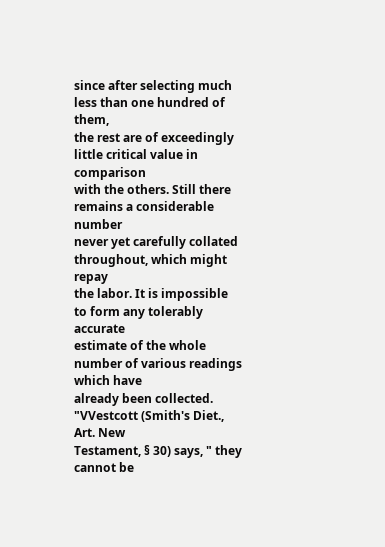since after selecting much less than one hundred of them,
the rest are of exceedingly little critical value in comparison
with the others. Still there remains a considerable number
never yet carefully collated throughout, which might repay
the labor. It is impossible to form any tolerably accurate
estimate of the whole number of various readings which have
already been collected. "VVestcott (Smith's Diet., Art. New
Testament, § 30) says, " they cannot be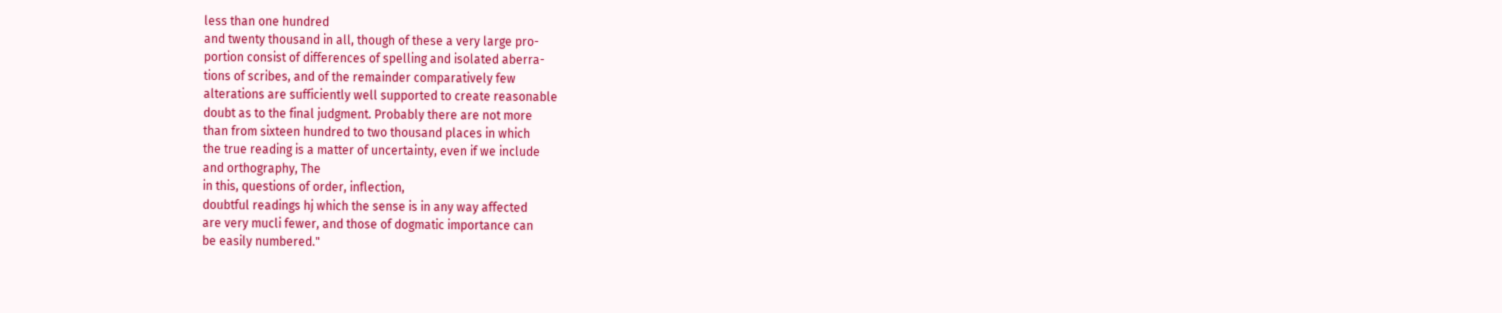less than one hundred
and twenty thousand in all, though of these a very large pro-
portion consist of differences of spelling and isolated aberra-
tions of scribes, and of the remainder comparatively few
alterations are sufficiently well supported to create reasonable
doubt as to the final judgment. Probably there are not more
than from sixteen hundred to two thousand places in which
the true reading is a matter of uncertainty, even if we include
and orthography, The
in this, questions of order, inflection,
doubtful readings hj which the sense is in any way affected
are very mucli fewer, and those of dogmatic importance can
be easily numbered."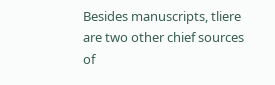Besides manuscripts, tliere are two other chief sources of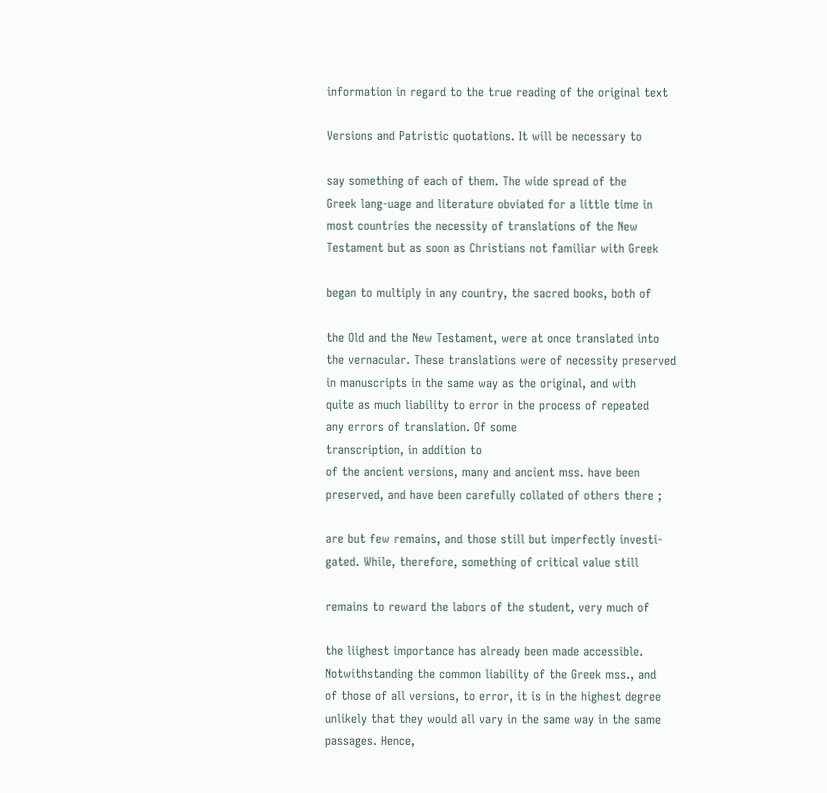information in regard to the true reading of the original text

Versions and Patristic quotations. It will be necessary to

say something of each of them. The wide spread of the
Greek lang-uage and literature obviated for a little time in
most countries the necessity of translations of the New
Testament but as soon as Christians not familiar with Greek

began to multiply in any country, the sacred books, both of

the Old and the New Testament, were at once translated into
the vernacular. These translations were of necessity preserved
in manuscripts in the same way as the original, and with
quite as much liability to error in the process of repeated
any errors of translation. Of some
transcription, in addition to
of the ancient versions, many and ancient mss. have been
preserved, and have been carefully collated of others there ;

are but few remains, and those still but imperfectly investi-
gated. While, therefore, something of critical value still

remains to reward the labors of the student, very much of

the liighest importance has already been made accessible.
Notwithstanding the common liability of the Greek mss., and
of those of all versions, to error, it is in the highest degree
unlikely that they would all vary in the same way in the same
passages. Hence,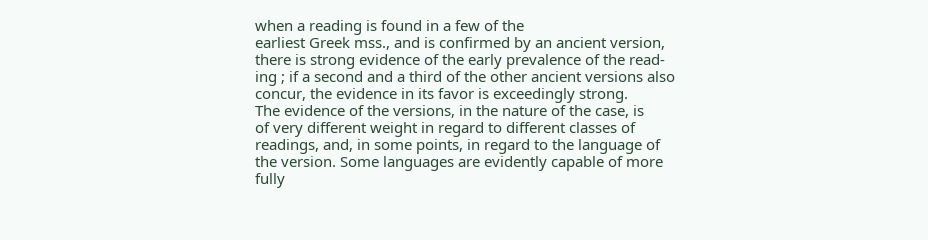when a reading is found in a few of the
earliest Greek mss., and is confirmed by an ancient version,
there is strong evidence of the early prevalence of the read-
ing ; if a second and a third of the other ancient versions also
concur, the evidence in its favor is exceedingly strong.
The evidence of the versions, in the nature of the case, is
of very different weight in regard to different classes of
readings, and, in some points, in regard to the language of
the version. Some languages are evidently capable of more
fully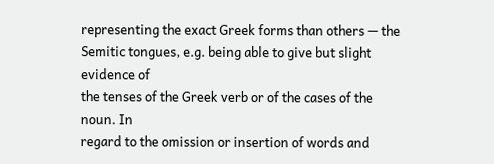representing the exact Greek forms than others — the
Semitic tongues, e.g. being able to give but slight evidence of
the tenses of the Greek verb or of the cases of the noun. In
regard to the omission or insertion of words and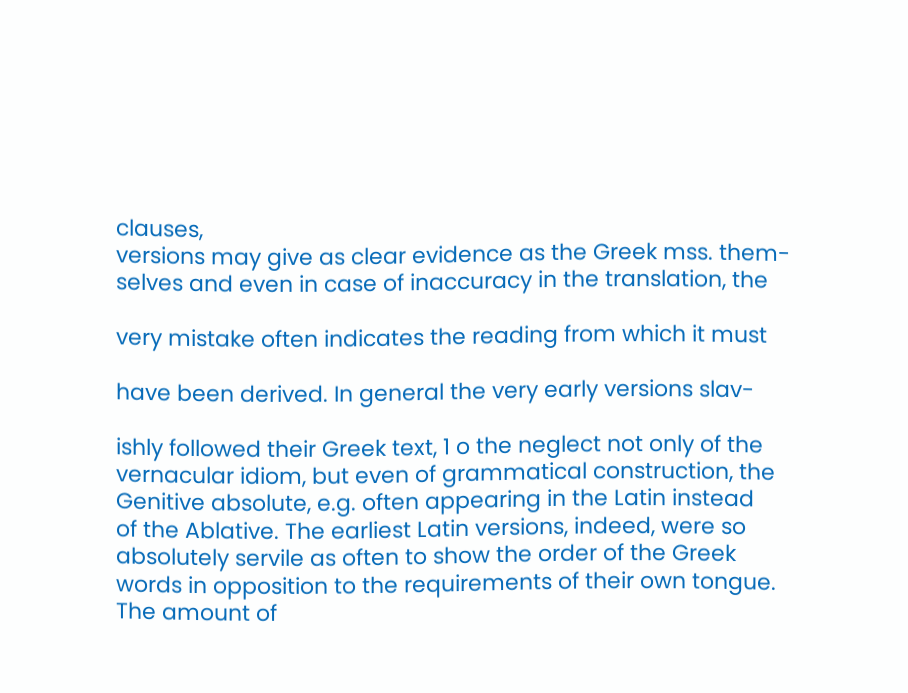clauses,
versions may give as clear evidence as the Greek mss. them-
selves and even in case of inaccuracy in the translation, the

very mistake often indicates the reading from which it must

have been derived. In general the very early versions slav-

ishly followed their Greek text, 1 o the neglect not only of the
vernacular idiom, but even of grammatical construction, the
Genitive absolute, e.g. often appearing in the Latin instead
of the Ablative. The earliest Latin versions, indeed, were so
absolutely servile as often to show the order of the Greek
words in opposition to the requirements of their own tongue.
The amount of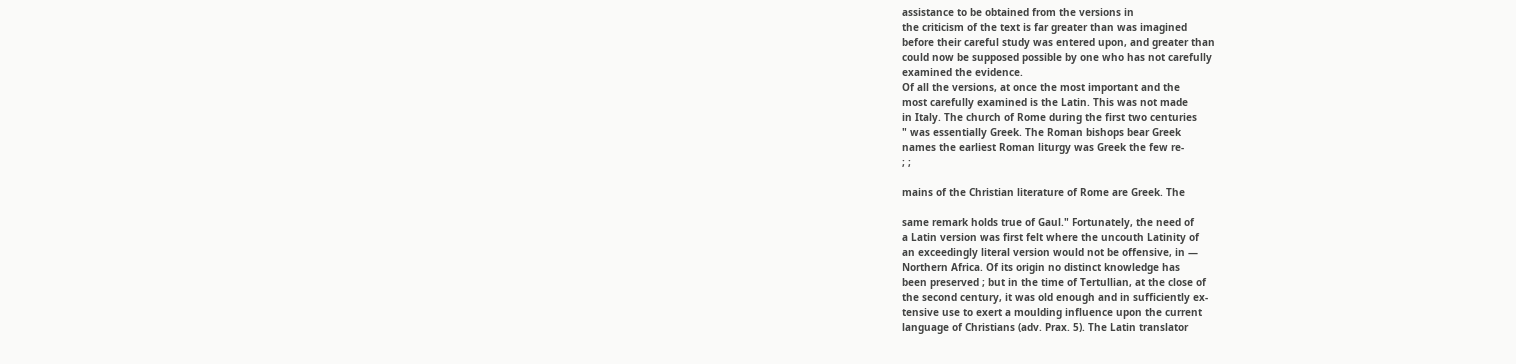assistance to be obtained from the versions in
the criticism of the text is far greater than was imagined
before their careful study was entered upon, and greater than
could now be supposed possible by one who has not carefully
examined the evidence.
Of all the versions, at once the most important and the
most carefully examined is the Latin. This was not made
in Italy. The church of Rome during the first two centuries
" was essentially Greek. The Roman bishops bear Greek
names the earliest Roman liturgy was Greek the few re-
; ;

mains of the Christian literature of Rome are Greek. The

same remark holds true of Gaul." Fortunately, the need of
a Latin version was first felt where the uncouth Latinity of
an exceedingly literal version would not be offensive, in —
Northern Africa. Of its origin no distinct knowledge has
been preserved ; but in the time of Tertullian, at the close of
the second century, it was old enough and in sufficiently ex-
tensive use to exert a moulding influence upon the current
language of Christians (adv. Prax. 5). The Latin translator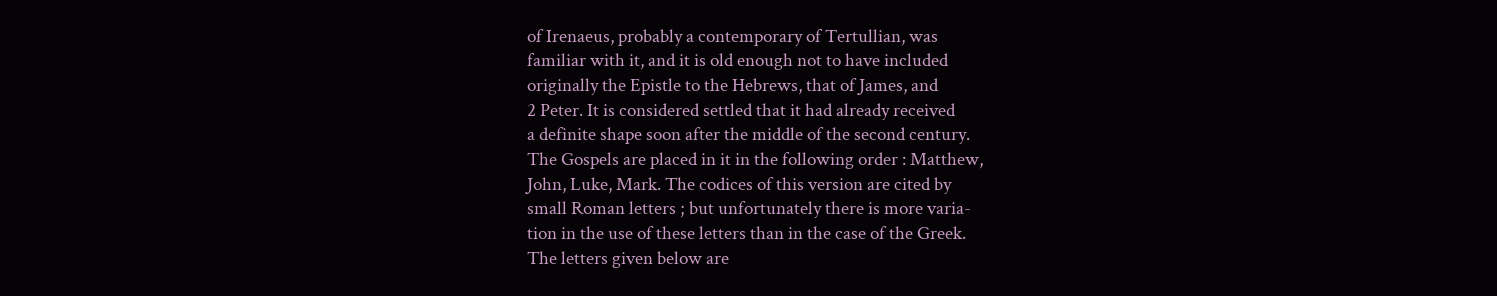of Irenaeus, probably a contemporary of Tertullian, was
familiar with it, and it is old enough not to have included
originally the Epistle to the Hebrews, that of James, and
2 Peter. It is considered settled that it had already received
a definite shape soon after the middle of the second century.
The Gospels are placed in it in the following order : Matthew,
John, Luke, Mark. The codices of this version are cited by
small Roman letters ; but unfortunately there is more varia-
tion in the use of these letters than in the case of the Greek.
The letters given below are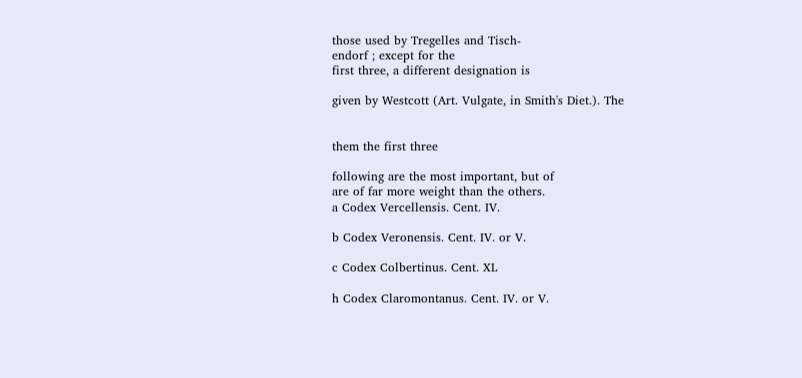those used by Tregelles and Tisch-
endorf ; except for the
first three, a different designation is

given by Westcott (Art. Vulgate, in Smith's Diet.). The


them the first three

following are the most important, but of
are of far more weight than the others.
a Codex Vercellensis. Cent. IV.

b Codex Veronensis. Cent. IV. or V.

c Codex Colbertinus. Cent. XL

h Codex Claromontanus. Cent. IV. or V.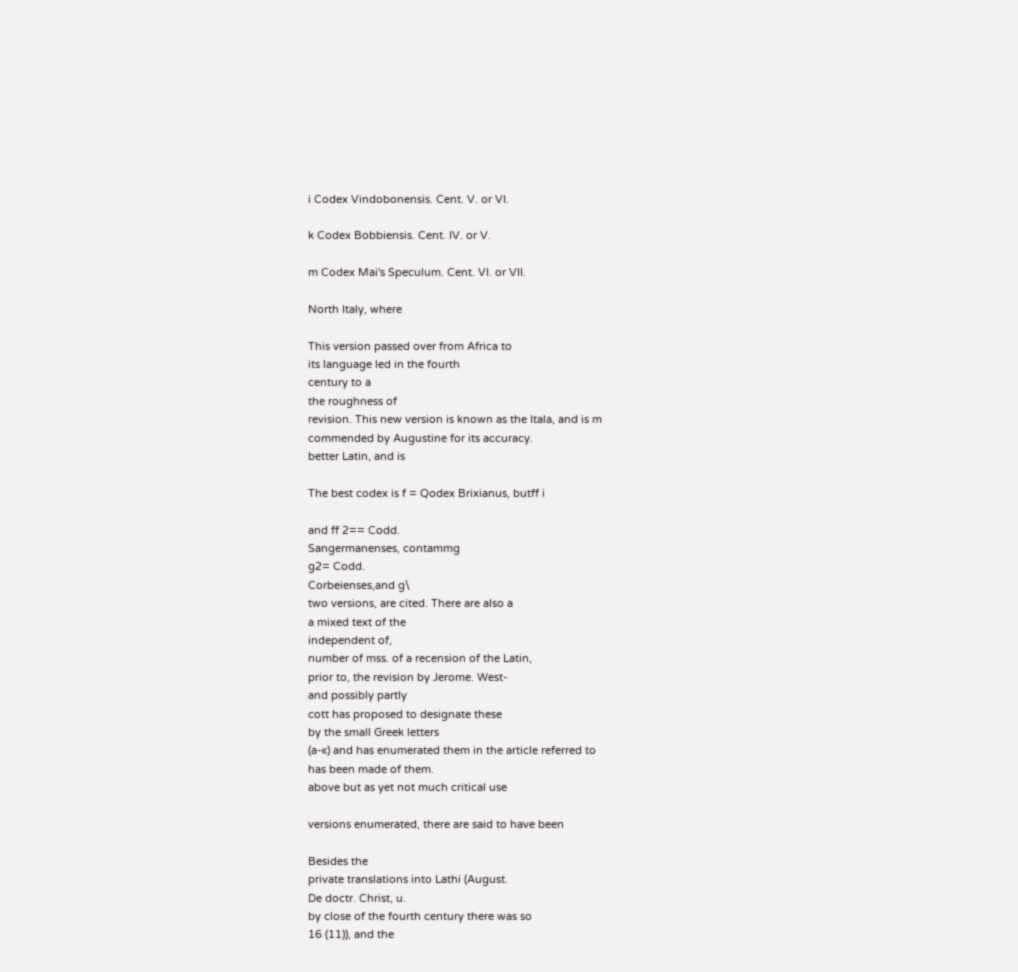i Codex Vindobonensis. Cent. V. or VI.

k Codex Bobbiensis. Cent. IV. or V.

m Codex Mai's Speculum. Cent. VI. or VII.

North Italy, where

This version passed over from Africa to
its language led in the fourth
century to a
the roughness of
revision. This new version is known as the Itala, and is m
commended by Augustine for its accuracy.
better Latin, and is

The best codex is f = Qodex Brixianus, butff i

and ff 2== Codd.
Sangermanenses, contammg
g2= Codd.
Corbeienses,and g\
two versions, are cited. There are also a
a mixed text of the
independent of,
number of mss. of a recension of the Latin,
prior to, the revision by Jerome. West-
and possibly partly
cott has proposed to designate these
by the small Greek letters
(a-«) and has enumerated them in the article referred to
has been made of them.
above but as yet not much critical use

versions enumerated, there are said to have been

Besides the
private translations into Lathi (August.
De doctr. Christ, u.
by close of the fourth century there was so
16 (11)), and the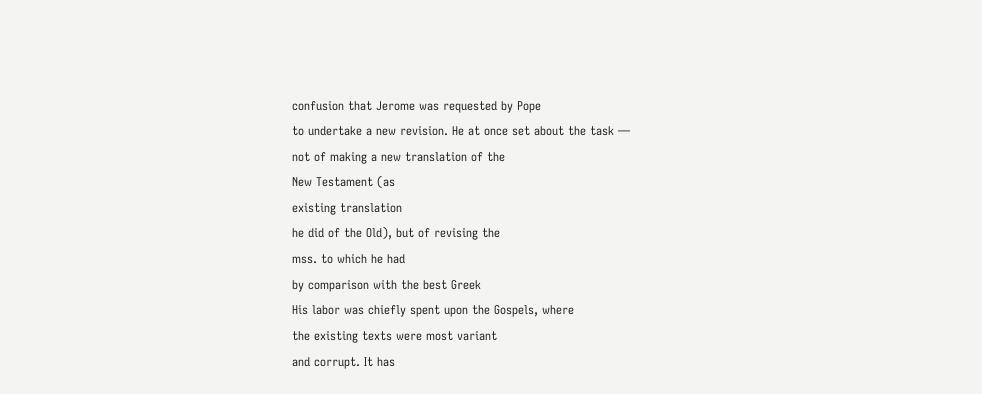confusion that Jerome was requested by Pope
to undertake a new revision. He at once set about the task —
not of making a new translation of the
New Testament (as
existing translation
he did of the Old), but of revising the
mss. to which he had
by comparison with the best Greek
His labor was chiefly spent upon the Gospels, where
the existing texts were most variant
and corrupt. It has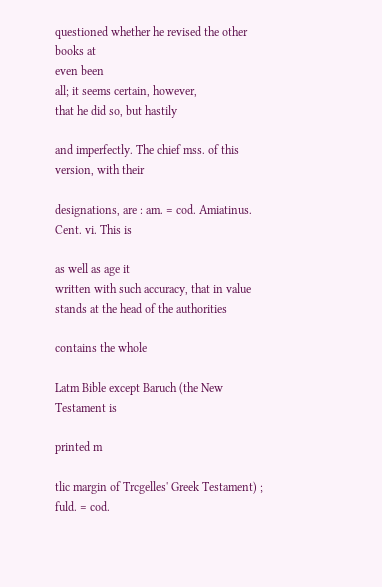questioned whether he revised the other books at
even been
all; it seems certain, however,
that he did so, but hastily

and imperfectly. The chief mss. of this version, with their

designations, are : am. = cod. Amiatinus. Cent. vi. This is

as well as age it
written with such accuracy, that in value
stands at the head of the authorities

contains the whole

Latm Bible except Baruch (the New Testament is

printed m

tlic margin of Trcgelles' Greek Testament) ; fuld. = cod.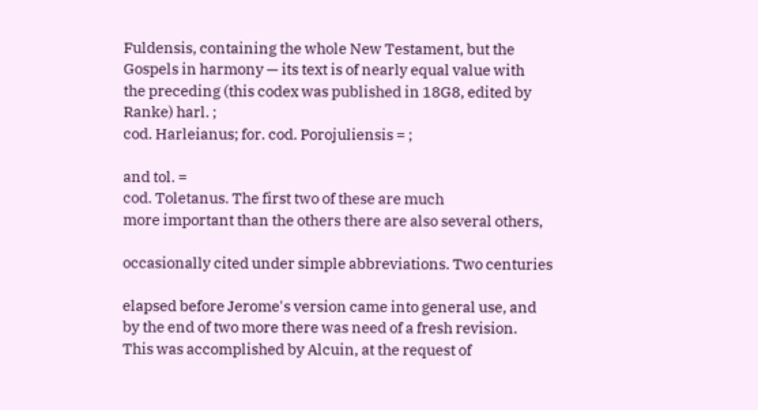Fuldensis, containing the whole New Testament, but the
Gospels in harmony — its text is of nearly equal value with
the preceding (this codex was published in 18G8, edited by
Ranke) harl. ;
cod. Harleianus; for. cod. Porojuliensis = ;

and tol. =
cod. Toletanus. The first two of these are much
more important than the others there are also several others,

occasionally cited under simple abbreviations. Two centuries

elapsed before Jerome's version came into general use, and
by the end of two more there was need of a fresh revision.
This was accomplished by Alcuin, at the request of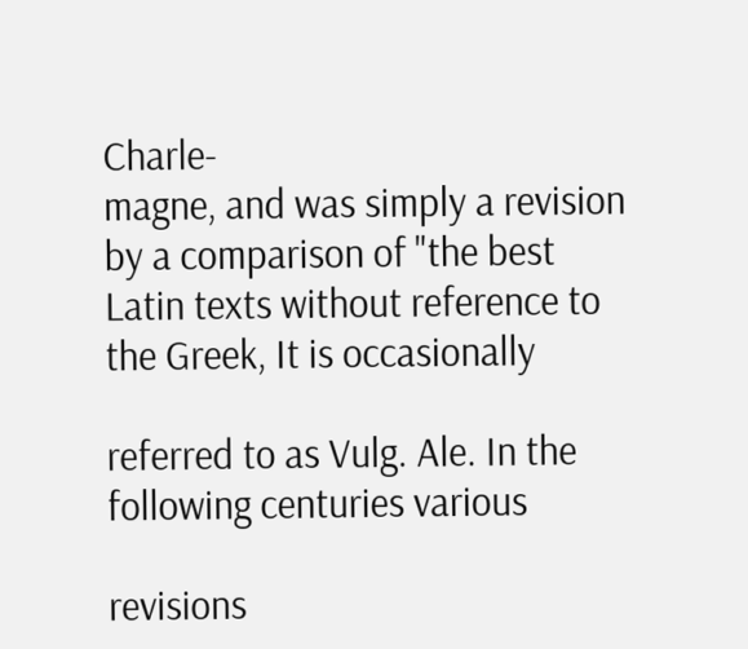Charle-
magne, and was simply a revision by a comparison of "the best
Latin texts without reference to the Greek, It is occasionally

referred to as Vulg. Ale. In the following centuries various

revisions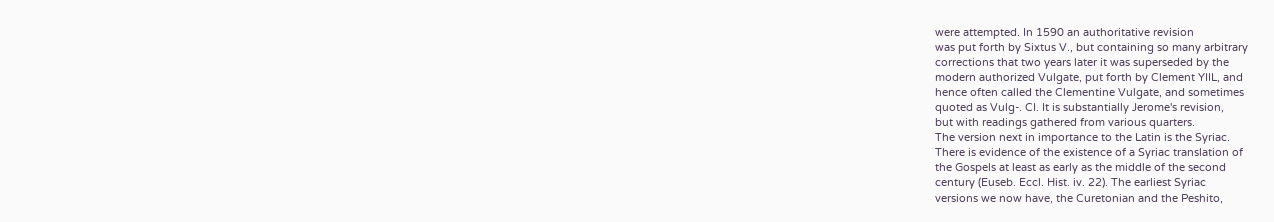were attempted. In 1590 an authoritative revision
was put forth by Sixtus V., but containing so many arbitrary
corrections that two years later it was superseded by the
modern authorized Vulgate, put forth by Clement YIIL, and
hence often called the Clementine Vulgate, and sometimes
quoted as Vulg-. CI. It is substantially Jerome's revision,
but with readings gathered from various quarters.
The version next in importance to the Latin is the Syriac.
There is evidence of the existence of a Syriac translation of
the Gospels at least as early as the middle of the second
century (Euseb. Eccl. Hist. iv. 22). The earliest Syriac
versions we now have, the Curetonian and the Peshito,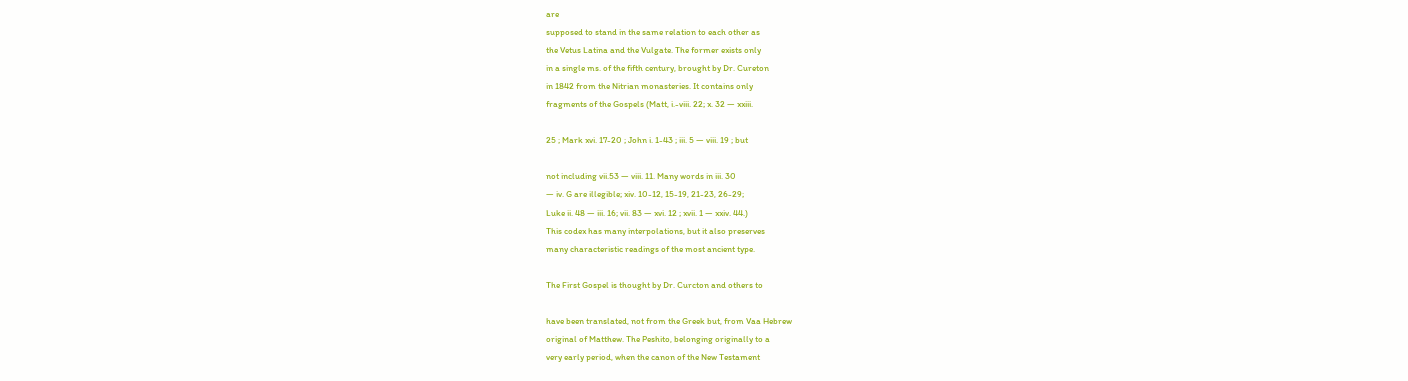are
supposed to stand in the same relation to each other as
the Vetus Latina and the Vulgate. The former exists only
in a single ms. of the fifth century, brought by Dr. Cureton
in 1842 from the Nitrian monasteries. It contains only
fragments of the Gospels (Matt, i.-viii. 22; x. 32 — xxiii.

25 ; Mark xvi. 17-20 ; John i. 1-43 ; iii. 5 — viii. 19 ; but

not including vii.53 — viii. 11. Many words in iii. 30
— iv. G are illegible; xiv. 10-12, 15-19, 21-23, 26-29;
Luke ii. 48 — iii. 16; vii. 83 — xvi. 12 ; xvii. 1 — xxiv. 44.)
This codex has many interpolations, but it also preserves
many characteristic readings of the most ancient type.

The First Gospel is thought by Dr. Curcton and others to

have been translated, not from the Greek but, from Vaa Hebrew
original of Matthew. The Peshito, belonging originally to a
very early period, when the canon of the New Testament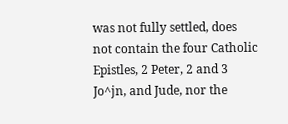was not fully settled, does not contain the four Catholic
Epistles, 2 Peter, 2 and 3 Jo^jn, and Jude, nor the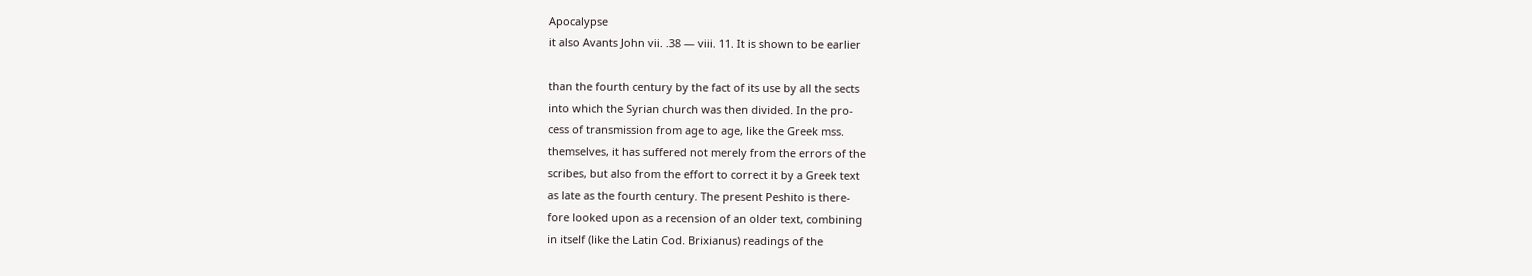Apocalypse
it also Avants John vii. .38 — viii. 11. It is shown to be earlier

than the fourth century by the fact of its use by all the sects
into which the Syrian church was then divided. In the pro-
cess of transmission from age to age, like the Greek mss.
themselves, it has suffered not merely from the errors of the
scribes, but also from the effort to correct it by a Greek text
as late as the fourth century. The present Peshito is there-
fore looked upon as a recension of an older text, combining
in itself (like the Latin Cod. Brixianus) readings of the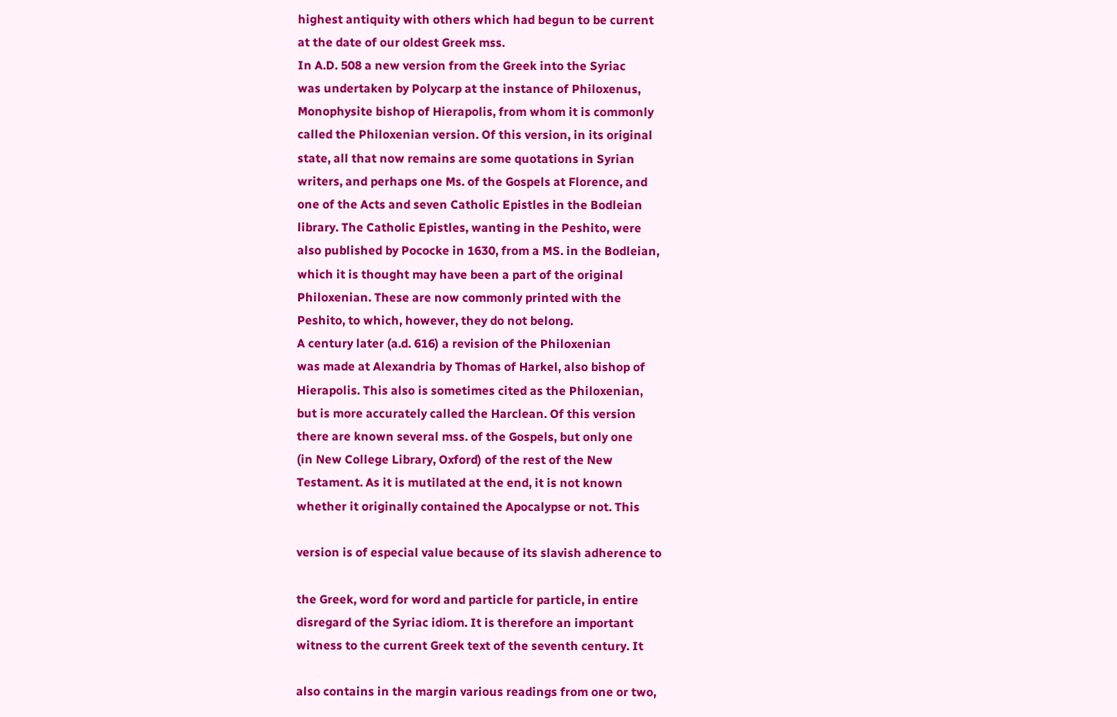highest antiquity with others which had begun to be current
at the date of our oldest Greek mss.
In A.D. 508 a new version from the Greek into the Syriac
was undertaken by Polycarp at the instance of Philoxenus,
Monophysite bishop of Hierapolis, from whom it is commonly
called the Philoxenian version. Of this version, in its original
state, all that now remains are some quotations in Syrian
writers, and perhaps one Ms. of the Gospels at Florence, and
one of the Acts and seven Catholic Epistles in the Bodleian
library. The Catholic Epistles, wanting in the Peshito, were
also published by Pococke in 1630, from a MS. in the Bodleian,
which it is thought may have been a part of the original
Philoxenian. These are now commonly printed with the
Peshito, to which, however, they do not belong.
A century later (a.d. 616) a revision of the Philoxenian
was made at Alexandria by Thomas of Harkel, also bishop of
Hierapolis. This also is sometimes cited as the Philoxenian,
but is more accurately called the Harclean. Of this version
there are known several mss. of the Gospels, but only one
(in New College Library, Oxford) of the rest of the New
Testament. As it is mutilated at the end, it is not known
whether it originally contained the Apocalypse or not. This

version is of especial value because of its slavish adherence to

the Greek, word for word and particle for particle, in entire
disregard of the Syriac idiom. It is therefore an important
witness to the current Greek text of the seventh century. It

also contains in the margin various readings from one or two,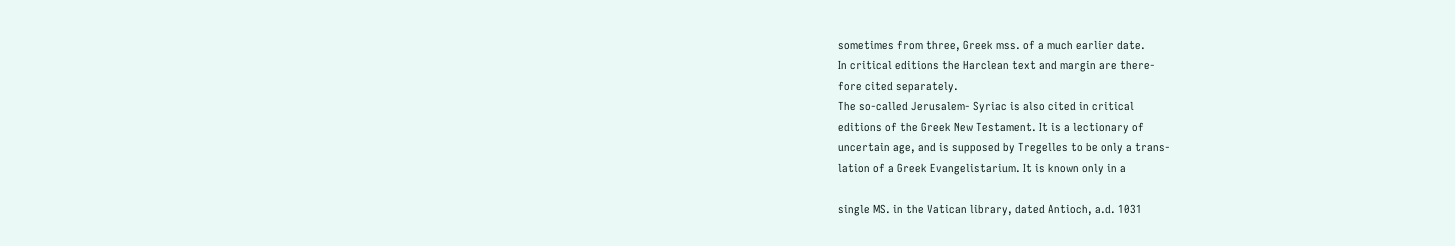sometimes from three, Greek mss. of a much earlier date.
In critical editions the Harclean text and margin are there-
fore cited separately.
The so-called Jerusalem- Syriac is also cited in critical
editions of the Greek New Testament. It is a lectionary of
uncertain age, and is supposed by Tregelles to be only a trans-
lation of a Greek Evangelistarium. It is known only in a

single MS. in the Vatican library, dated Antioch, a.d. 1031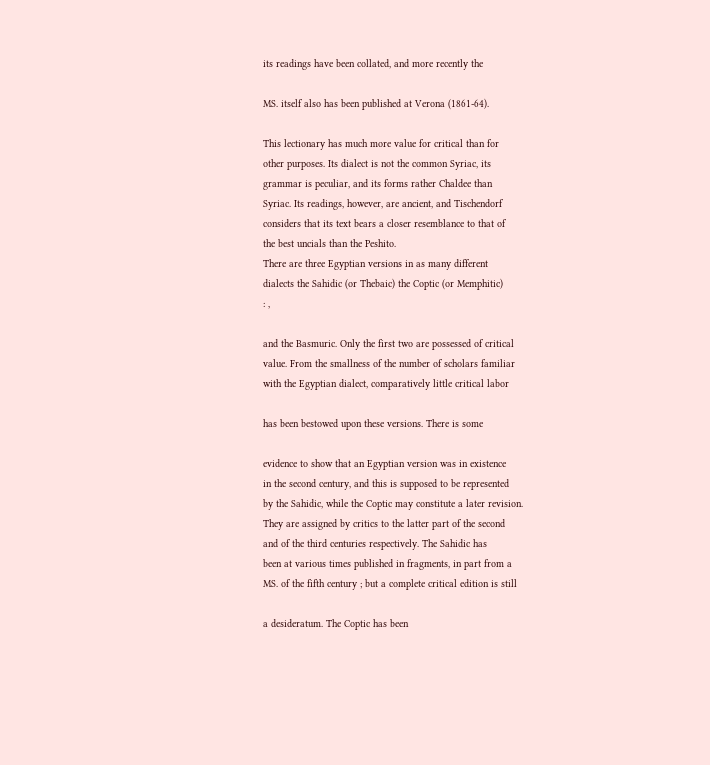its readings have been collated, and more recently the

MS. itself also has been published at Verona (1861-64).

This lectionary has much more value for critical than for
other purposes. Its dialect is not the common Syriac, its
grammar is peculiar, and its forms rather Chaldee than
Syriac. Its readings, however, are ancient, and Tischendorf
considers that its text bears a closer resemblance to that of
the best uncials than the Peshito.
There are three Egyptian versions in as many different
dialects the Sahidic (or Thebaic) the Coptic (or Memphitic)
: ,

and the Basmuric. Only the first two are possessed of critical
value. From the smallness of the number of scholars familiar
with the Egyptian dialect, comparatively little critical labor

has been bestowed upon these versions. There is some

evidence to show that an Egyptian version was in existence
in the second century, and this is supposed to be represented
by the Sahidic, while the Coptic may constitute a later revision.
They are assigned by critics to the latter part of the second
and of the third centuries respectively. The Sahidic has
been at various times published in fragments, in part from a
MS. of the fifth century ; but a complete critical edition is still

a desideratum. The Coptic has been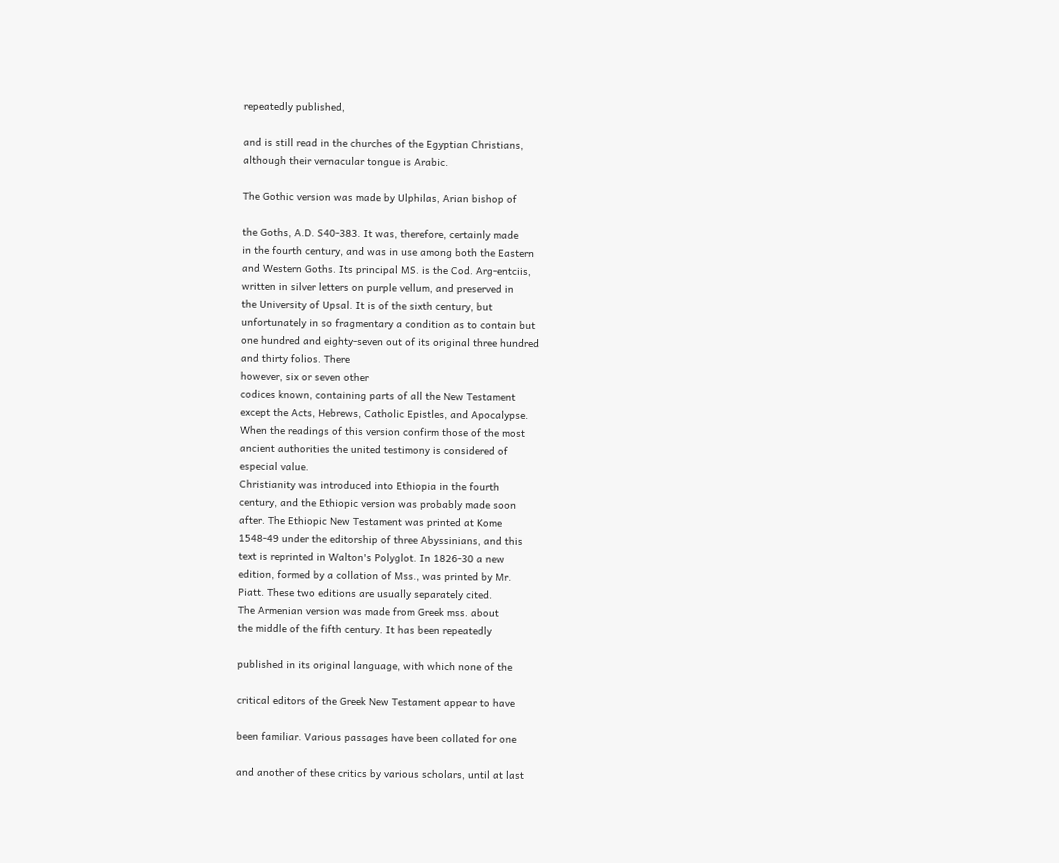repeatedly published,

and is still read in the churches of the Egyptian Christians,
although their vernacular tongue is Arabic.

The Gothic version was made by Ulphilas, Arian bishop of

the Goths, A.D. S40-383. It was, therefore, certainly made
in the fourth century, and was in use among both the Eastern
and Western Goths. Its principal MS. is the Cod. Arg-entciis,
written in silver letters on purple vellum, and preserved in
the University of Upsal. It is of the sixth century, but
unfortunately in so fragmentary a condition as to contain but
one hundred and eighty-seven out of its original three hundred
and thirty folios. There
however, six or seven other
codices known, containing parts of all the New Testament
except the Acts, Hebrews, Catholic Epistles, and Apocalypse.
When the readings of this version confirm those of the most
ancient authorities the united testimony is considered of
especial value.
Christianity was introduced into Ethiopia in the fourth
century, and the Ethiopic version was probably made soon
after. The Ethiopic New Testament was printed at Kome
1548-49 under the editorship of three Abyssinians, and this
text is reprinted in Walton's Polyglot. In 1826-30 a new
edition, formed by a collation of Mss., was printed by Mr.
Piatt. These two editions are usually separately cited.
The Armenian version was made from Greek mss. about
the middle of the fifth century. It has been repeatedly

published in its original language, with which none of the

critical editors of the Greek New Testament appear to have

been familiar. Various passages have been collated for one

and another of these critics by various scholars, until at last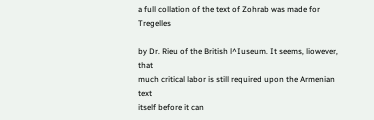a full collation of the text of Zohrab was made for Tregelles

by Dr. Rieu of the British l^Iuseum. It seems, liowever, that
much critical labor is still required upon the Armenian text
itself before it can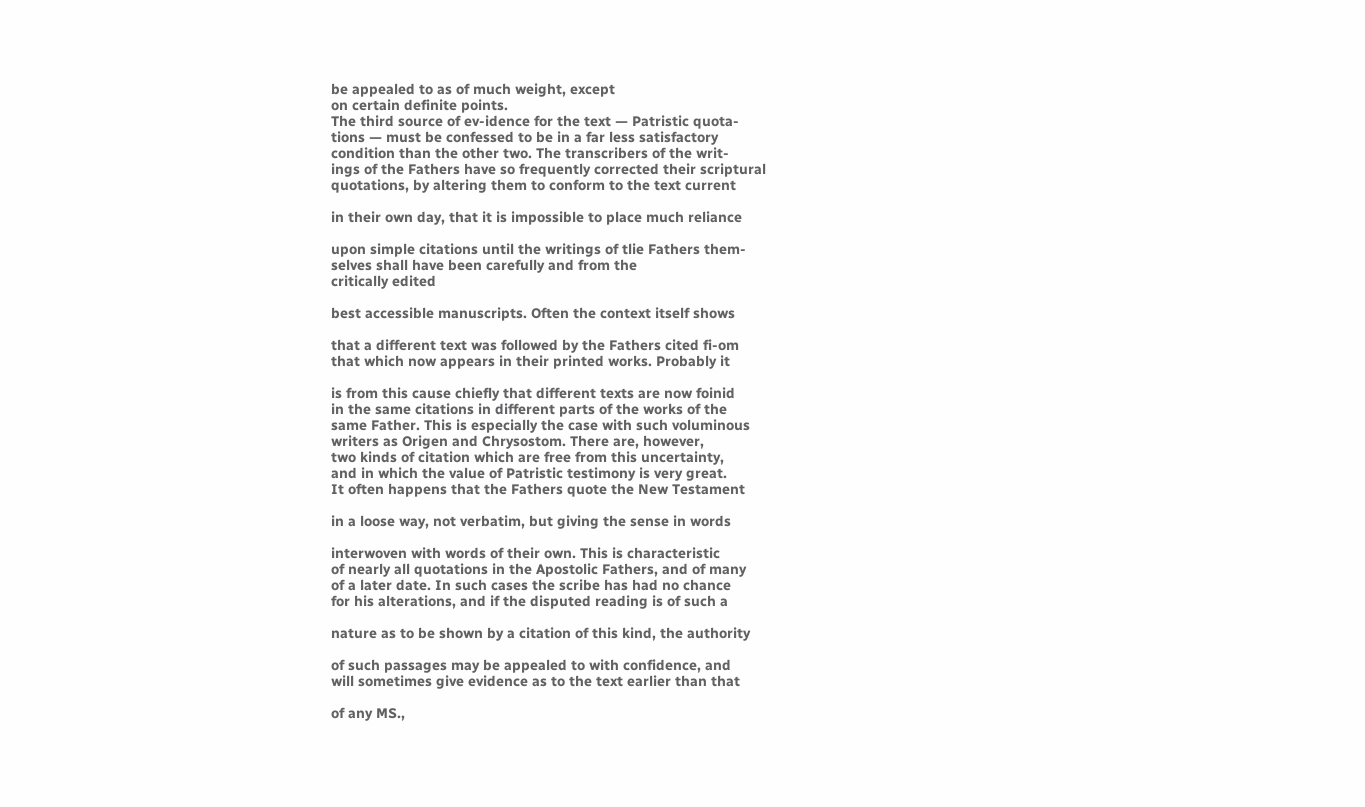be appealed to as of much weight, except
on certain definite points.
The third source of ev-idence for the text — Patristic quota-
tions — must be confessed to be in a far less satisfactory
condition than the other two. The transcribers of the writ-
ings of the Fathers have so frequently corrected their scriptural
quotations, by altering them to conform to the text current

in their own day, that it is impossible to place much reliance

upon simple citations until the writings of tlie Fathers them-
selves shall have been carefully and from the
critically edited

best accessible manuscripts. Often the context itself shows

that a different text was followed by the Fathers cited fi-om
that which now appears in their printed works. Probably it

is from this cause chiefly that different texts are now foinid
in the same citations in different parts of the works of the
same Father. This is especially the case with such voluminous
writers as Origen and Chrysostom. There are, however,
two kinds of citation which are free from this uncertainty,
and in which the value of Patristic testimony is very great.
It often happens that the Fathers quote the New Testament

in a loose way, not verbatim, but giving the sense in words

interwoven with words of their own. This is characteristic
of nearly all quotations in the Apostolic Fathers, and of many
of a later date. In such cases the scribe has had no chance
for his alterations, and if the disputed reading is of such a

nature as to be shown by a citation of this kind, the authority

of such passages may be appealed to with confidence, and
will sometimes give evidence as to the text earlier than that

of any MS.,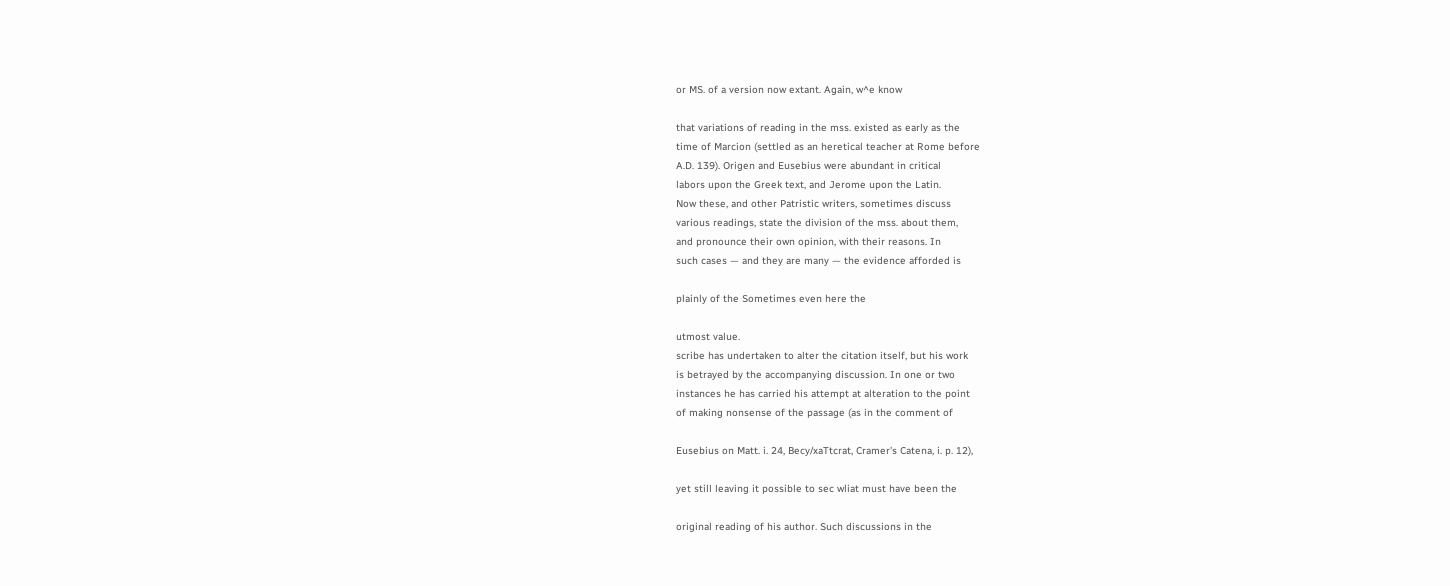or MS. of a version now extant. Again, w^e know

that variations of reading in the mss. existed as early as the
time of Marcion (settled as an heretical teacher at Rome before
A.D. 139). Origen and Eusebius were abundant in critical
labors upon the Greek text, and Jerome upon the Latin.
Now these, and other Patristic writers, sometimes discuss
various readings, state the division of the mss. about them,
and pronounce their own opinion, with their reasons. In
such cases — and they are many — the evidence afforded is

plainly of the Sometimes even here the

utmost value.
scribe has undertaken to alter the citation itself, but his work
is betrayed by the accompanying discussion. In one or two
instances he has carried his attempt at alteration to the point
of making nonsense of the passage (as in the comment of

Eusebius on Matt. i. 24, Becy/xaTtcrat, Cramer's Catena, i. p. 12),

yet still leaving it possible to sec wliat must have been the

original reading of his author. Such discussions in the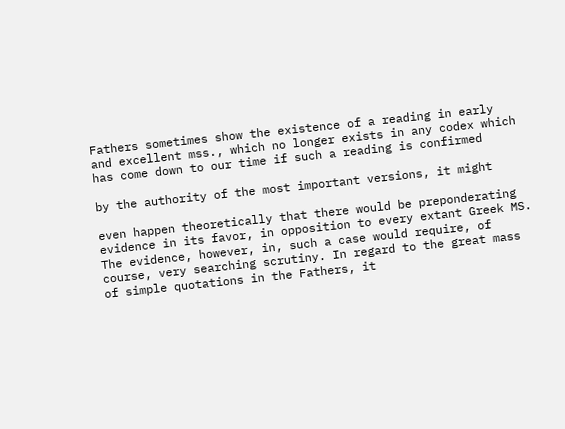Fathers sometimes show the existence of a reading in early
and excellent mss., which no longer exists in any codex which
has come down to our time if such a reading is confirmed

by the authority of the most important versions, it might

even happen theoretically that there would be preponderating
evidence in its favor, in opposition to every extant Greek MS.
The evidence, however, in, such a case would require, of
course, very searching scrutiny. In regard to the great mass
of simple quotations in the Fathers, it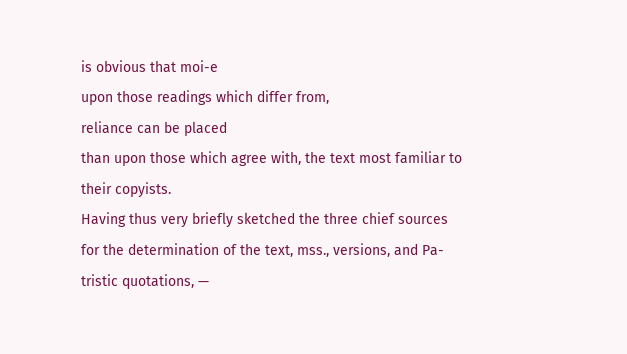is obvious that moi-e
upon those readings which differ from,
reliance can be placed
than upon those which agree with, the text most familiar to
their copyists.
Having thus very briefly sketched the three chief sources
for the determination of the text, mss., versions, and Pa-
tristic quotations, —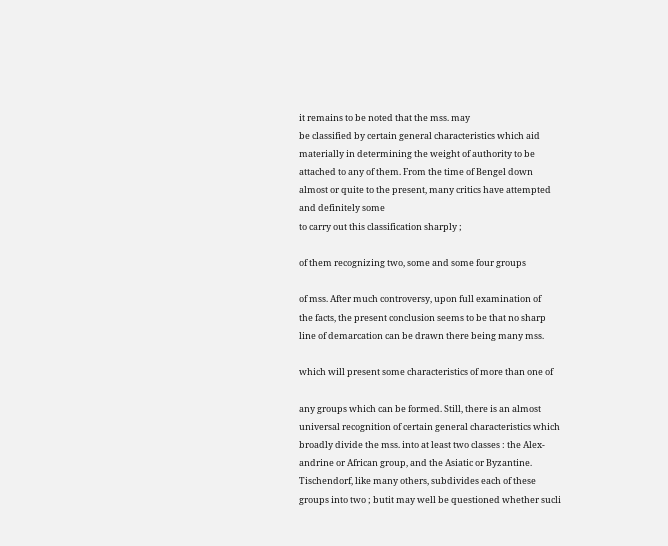it remains to be noted that the mss. may
be classified by certain general characteristics which aid
materially in determining the weight of authority to be
attached to any of them. From the time of Bengel down
almost or quite to the present, many critics have attempted
and definitely some
to carry out this classification sharply ;

of them recognizing two, some and some four groups

of mss. After much controversy, upon full examination of
the facts, the present conclusion seems to be that no sharp
line of demarcation can be drawn there being many mss.

which will present some characteristics of more than one of

any groups which can be formed. Still, there is an almost
universal recognition of certain general characteristics which
broadly divide the mss. into at least two classes : the Alex-
andrine or African group, and the Asiatic or Byzantine.
Tischendorf, like many others, subdivides each of these
groups into two ; butit may well be questioned whether sucli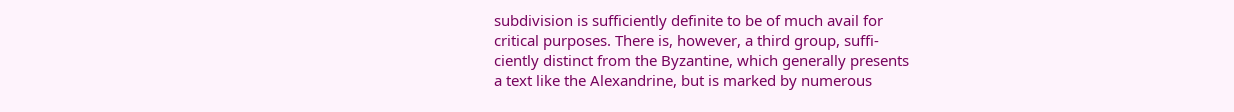subdivision is sufficiently definite to be of much avail for
critical purposes. There is, however, a third group, suffi-
ciently distinct from the Byzantine, which generally presents
a text like the Alexandrine, but is marked by numerous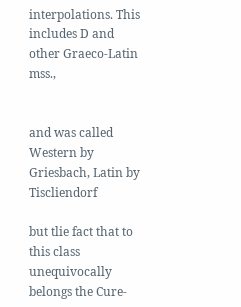interpolations. This includes D and other Graeco-Latin mss.,


and was called Western by Griesbach, Latin by Tiscliendorf

but tlie fact that to this class unequivocally belongs the Cure-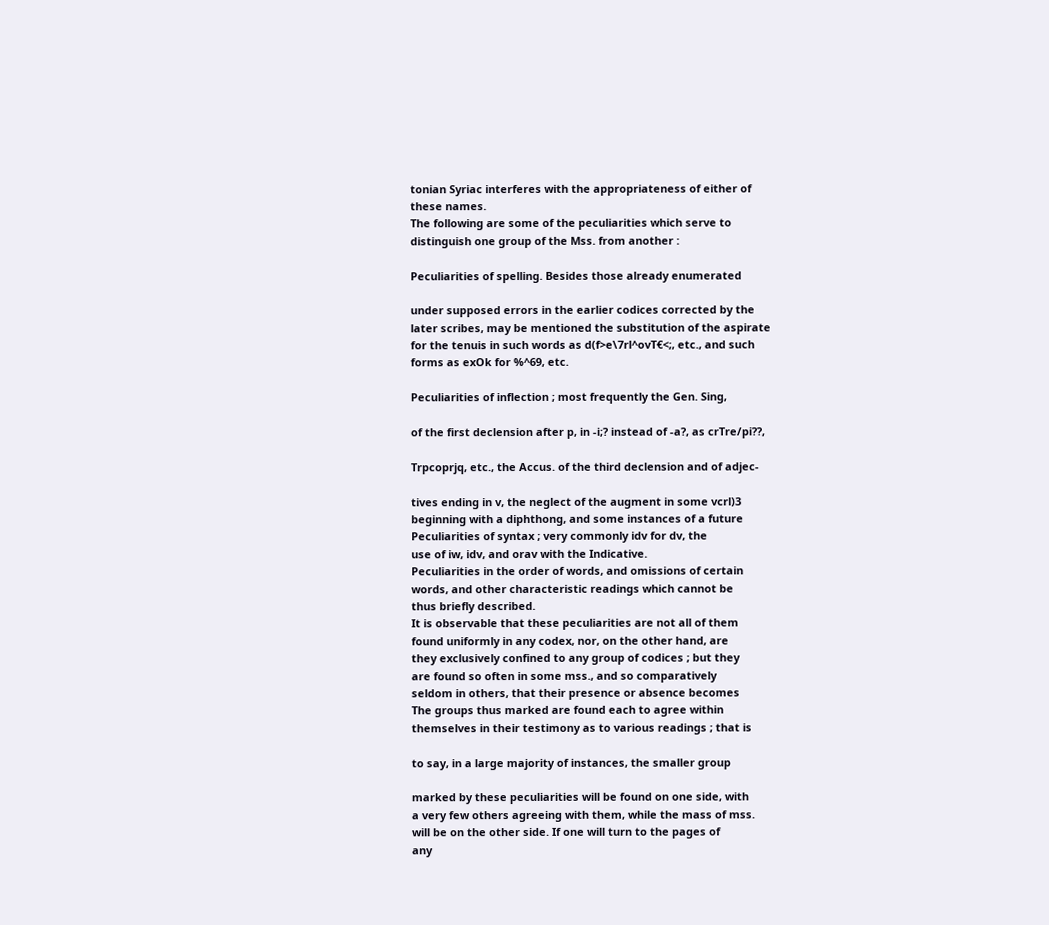tonian Syriac interferes with the appropriateness of either of
these names.
The following are some of the peculiarities which serve to
distinguish one group of the Mss. from another :

Peculiarities of spelling. Besides those already enumerated

under supposed errors in the earlier codices corrected by the
later scribes, may be mentioned the substitution of the aspirate
for the tenuis in such words as d(f>e\7rl^ovT€<;, etc., and such
forms as exOk for %^69, etc.

Peculiarities of inflection ; most frequently the Gen. Sing,

of the first declension after p, in -i;? instead of -a?, as crTre/pi??,

Trpcoprjq, etc., the Accus. of the third declension and of adjec-

tives ending in v, the neglect of the augment in some vcrl)3
beginning with a diphthong, and some instances of a future
Peculiarities of syntax ; very commonly idv for dv, the
use of iw, idv, and orav with the Indicative.
Peculiarities in the order of words, and omissions of certain
words, and other characteristic readings which cannot be
thus briefly described.
It is observable that these peculiarities are not all of them
found uniformly in any codex, nor, on the other hand, are
they exclusively confined to any group of codices ; but they
are found so often in some mss., and so comparatively
seldom in others, that their presence or absence becomes
The groups thus marked are found each to agree within
themselves in their testimony as to various readings ; that is

to say, in a large majority of instances, the smaller group

marked by these peculiarities will be found on one side, with
a very few others agreeing with them, while the mass of mss.
will be on the other side. If one will turn to the pages of
any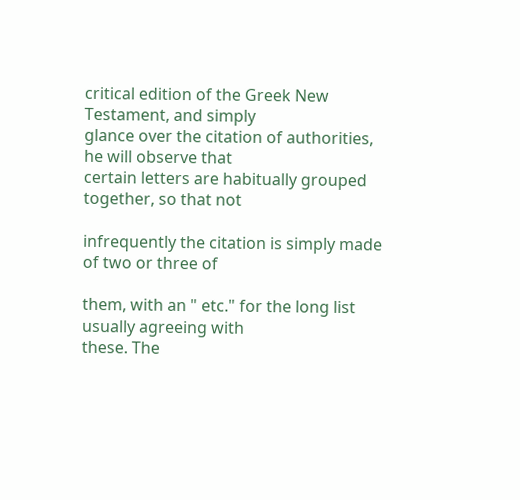critical edition of the Greek New Testament, and simply
glance over the citation of authorities, he will observe that
certain letters are habitually grouped together, so that not

infrequently the citation is simply made of two or three of

them, with an " etc." for the long list usually agreeing with
these. The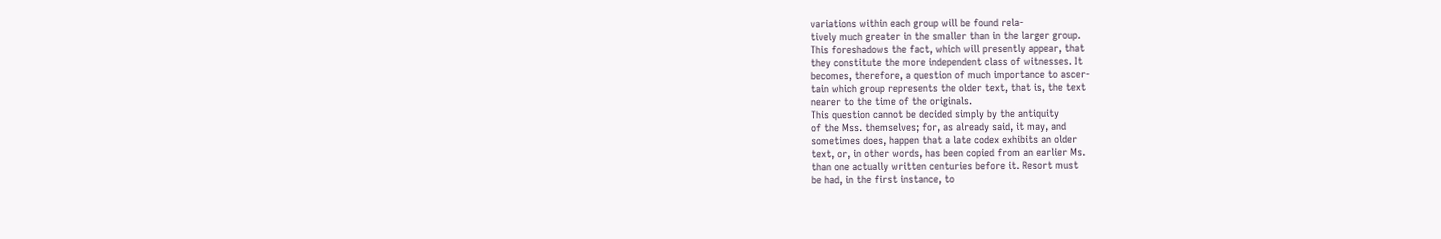variations within each group will be found rela-
tively much greater in the smaller than in the larger group.
This foreshadows the fact, which will presently appear, that
they constitute the more independent class of witnesses. It
becomes, therefore, a question of much importance to ascer-
tain which group represents the older text, that is, the text
nearer to the time of the originals.
This question cannot be decided simply by the antiquity
of the Mss. themselves; for, as already said, it may, and
sometimes does, happen that a late codex exhibits an older
text, or, in other words, has been copied from an earlier Ms.
than one actually written centuries before it. Resort must
be had, in the first instance, to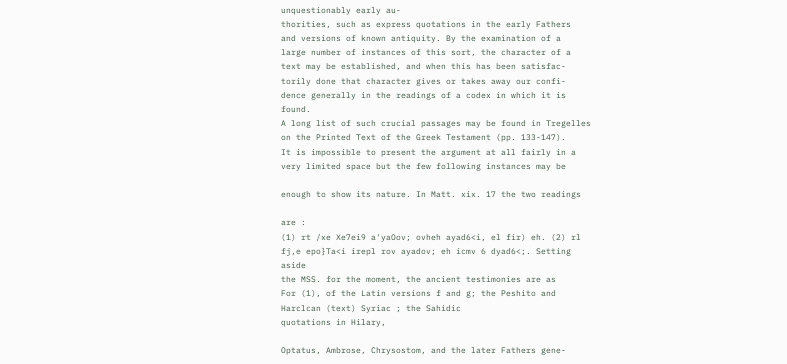unquestionably early au-
thorities, such as express quotations in the early Fathers
and versions of known antiquity. By the examination of a
large number of instances of this sort, the character of a
text may be established, and when this has been satisfac-
torily done that character gives or takes away our confi-
dence generally in the readings of a codex in which it is found.
A long list of such crucial passages may be found in Tregelles
on the Printed Text of the Greek Testament (pp. 133-147).
It is impossible to present the argument at all fairly in a
very limited space but the few following instances may be

enough to show its nature. In Matt. xix. 17 the two readings

are :
(1) rt /xe Xe7ei9 a'yaOov; ovheh ayad6<i, el fir) eh. (2) rl
fj,e epo}Ta<i irepl rov ayadov; eh icmv 6 dyad6<;. Setting aside
the MSS. for the moment, the ancient testimonies are as
For (1), of the Latin versions f and g; the Peshito and
Harclcan (text) Syriac ; the Sahidic
quotations in Hilary,

Optatus, Ambrose, Chrysostom, and the later Fathers gene-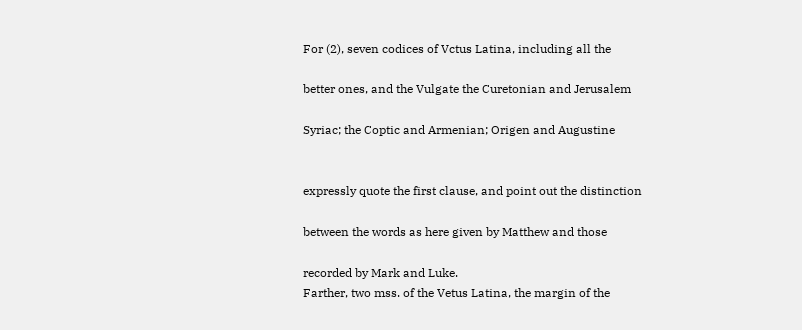For (2), seven codices of Vctus Latina, including all the

better ones, and the Vulgate the Curetonian and Jerusalem

Syriac; the Coptic and Armenian; Origen and Augustine


expressly quote the first clause, and point out the distinction

between the words as here given by Matthew and those

recorded by Mark and Luke.
Farther, two mss. of the Vetus Latina, the margin of the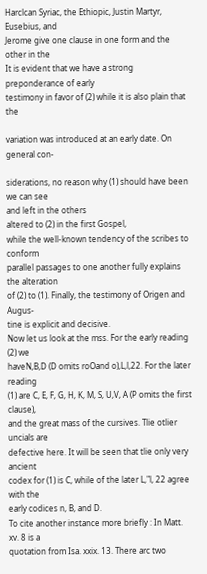Harclcan Syriac, the Ethiopic, Justin Martyr, Eusebius, and
Jerome give one clause in one form and the other in the
It is evident that we have a strong preponderance of early
testimony in favor of (2) while it is also plain that the

variation was introduced at an early date. On general con-

siderations, no reason why (1) should have been
we can see
and left in the others
altered to (2) in the first Gospel,
while the well-known tendency of the scribes to conform
parallel passages to one another fully explains the alteration
of (2) to (1). Finally, the testimony of Origen and Augus-
tine is explicit and decisive.
Now let us look at the mss. For the early reading (2) we
haveN,B,D (D omits roOand o),L,l,22. For the later reading
(1) are C, E, F, G, H, K, M, S, U,V, A (P omits the first clause),
and the great mass of the cursives. Tlie otlier uncials are
defective here. It will be seen that tlie only very ancient
codex for (1) is C, while of the later L,"l, 22 agree with the
early codices n, B, and D.
To cite another instance more briefly : In Matt. xv. 8 is a
quotation from Isa. xxix. 13. There arc two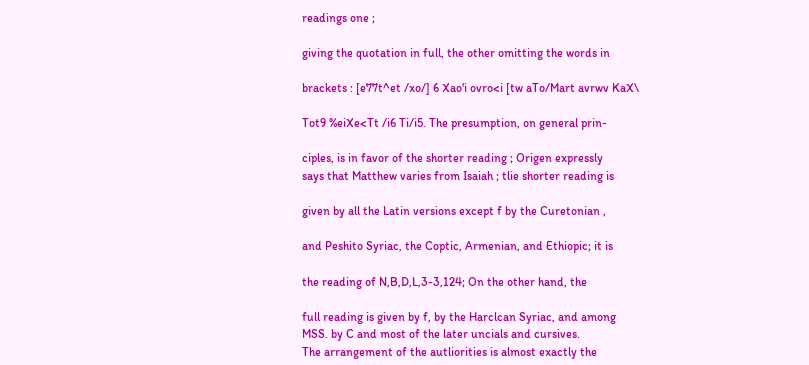readings one ;

giving the quotation in full, the other omitting the words in

brackets : [e77t^et /xo/] 6 Xao'i ovro<i [tw aTo/Mart avrwv KaX\

Tot9 %eiXe<Tt /i6 Ti/i5. The presumption, on general prin-

ciples, is in favor of the shorter reading ; Origen expressly
says that Matthew varies from Isaiah ; tlie shorter reading is

given by all the Latin versions except f by the Curetonian ,

and Peshito Syriac, the Coptic, Armenian, and Ethiopic; it is

the reading of N,B,D,L,3-3,124; On the other hand, the

full reading is given by f, by the Harclcan Syriac, and among
MSS. by C and most of the later uncials and cursives.
The arrangement of the autliorities is almost exactly the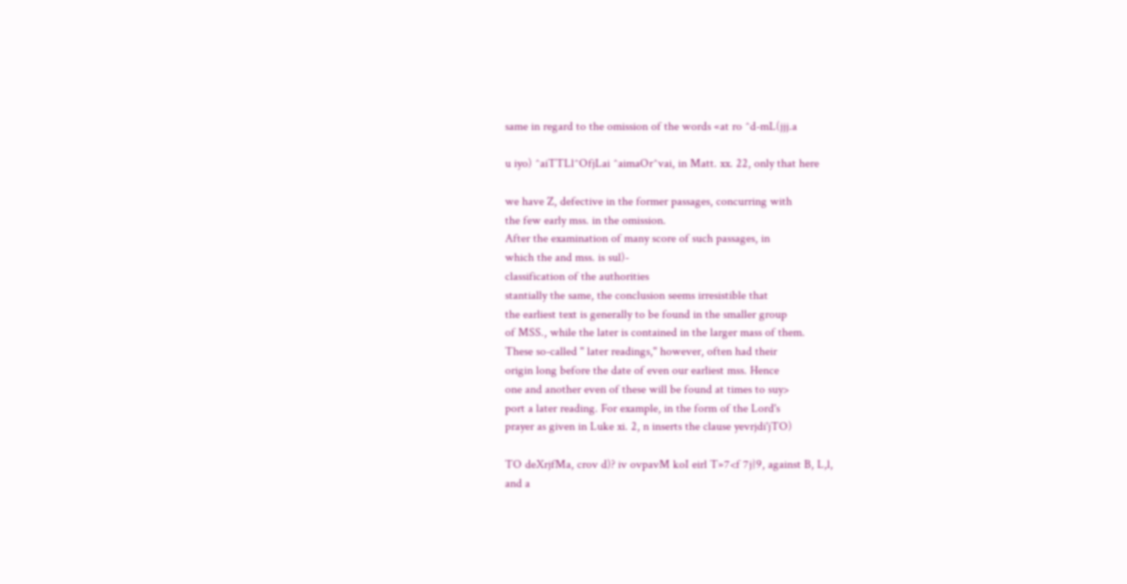same in regard to the omission of the words «at ro ^d-mL(jjj.a

u iyo) ^aiTTLl^OfjLai ^aimaOr^vai, in Matt. xx. 22, only that here

we have Z, defective in the former passages, concurring with
the few early mss. in the omission.
After the examination of many score of such passages, in
which the and mss. is sul)-
classification of the authorities
stantially the same, the conclusion seems irresistible that
the earliest text is generally to be found in the smaller group
of MSS., while the later is contained in the larger mass of them.
These so-called " later readings," however, often had their
origin long before the date of even our earliest mss. Hence
one and another even of these will be found at times to suy>
port a later reading. For example, in the form of the Lord's
prayer as given in Luke xi. 2, n inserts the clause yevrjdi'jTO)

TO deXrjfMa, crov d)? iv ovpavM koI eirl T»7<f 7j}9, against B, L,l,
and a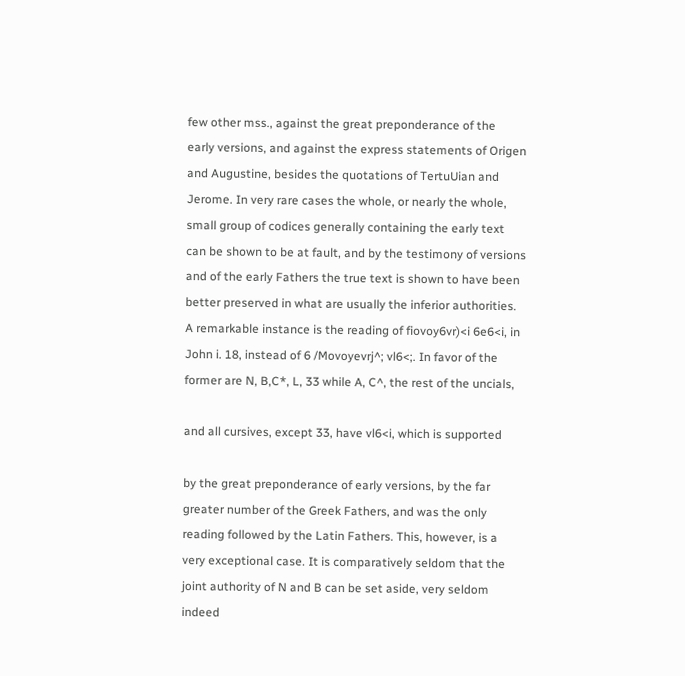few other mss., against the great preponderance of the
early versions, and against the express statements of Origen
and Augustine, besides the quotations of TertuUian and
Jerome. In very rare cases the whole, or nearly the whole,
small group of codices generally containing the early text
can be shown to be at fault, and by the testimony of versions
and of the early Fathers the true text is shown to have been
better preserved in what are usually the inferior authorities.
A remarkable instance is the reading of fiovoy6vr)<i 6e6<i, in
John i. 18, instead of 6 /Movoyevrj^; vl6<;. In favor of the
former are N, B,C*, L, 33 while A, C^, the rest of the uncials,

and all cursives, except 33, have vl6<i, which is supported

by the great preponderance of early versions, by the far
greater number of the Greek Fathers, and was the only
reading followed by the Latin Fathers. This, however, is a
very exceptional case. It is comparatively seldom that the
joint authority of N and B can be set aside, very seldom
indeed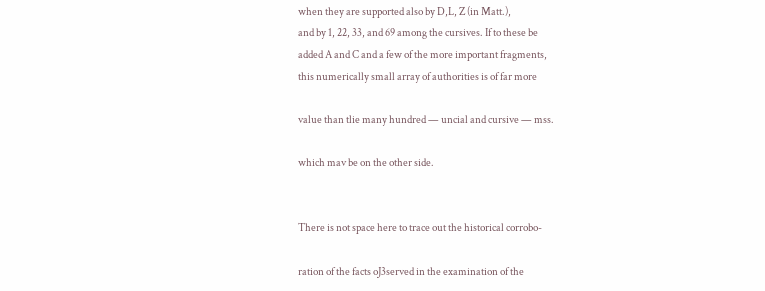when they are supported also by D,L, Z (in Matt.),
and by 1, 22, 33, and 69 among the cursives. If to these be
added A and C and a few of the more important fragments,
this numerically small array of authorities is of far more

value than tlie many hundred — uncial and cursive — mss.

which mav be on the other side.


There is not space here to trace out the historical corrobo-

ration of the facts oJ3served in the examination of the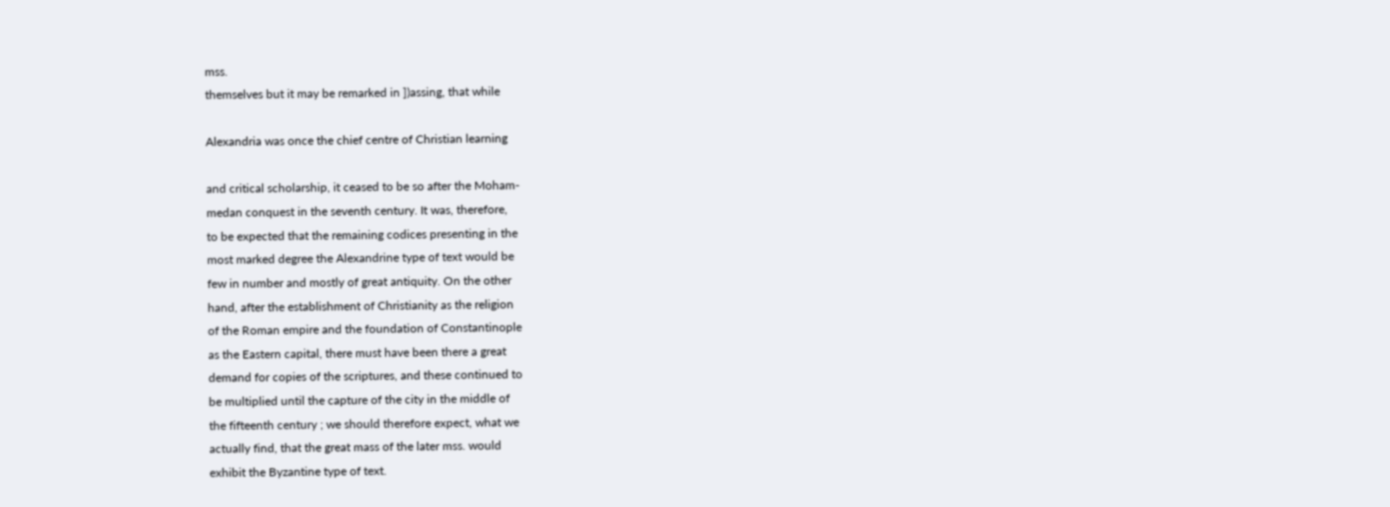mss.
themselves but it may be remarked in ])assing, that while

Alexandria was once the chief centre of Christian learning

and critical scholarship, it ceased to be so after the Moham-
medan conquest in the seventh century. It was, therefore,
to be expected that the remaining codices presenting in the
most marked degree the Alexandrine type of text would be
few in number and mostly of great antiquity. On the other
hand, after the establishment of Christianity as the religion
of the Roman empire and the foundation of Constantinople
as the Eastern capital, there must have been there a great
demand for copies of the scriptures, and these continued to
be multiplied until the capture of the city in the middle of
the fifteenth century ; we should therefore expect, what we
actually find, that the great mass of the later mss. would
exhibit the Byzantine type of text.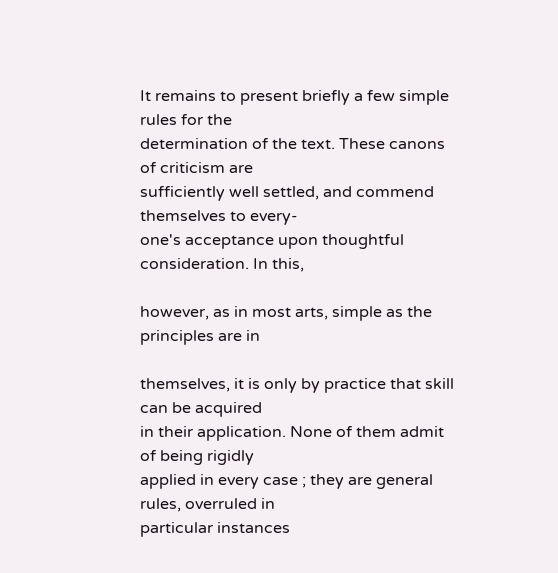It remains to present briefly a few simple rules for the
determination of the text. These canons of criticism are
sufficiently well settled, and commend themselves to every-
one's acceptance upon thoughtful consideration. In this,

however, as in most arts, simple as the principles are in

themselves, it is only by practice that skill can be acquired
in their application. None of them admit of being rigidly
applied in every case ; they are general rules, overruled in
particular instances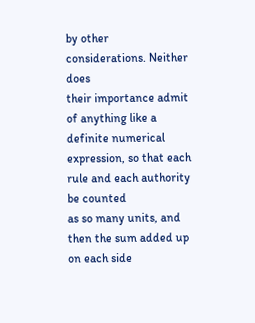by other considerations. Neither does
their importance admit of anything like a definite numerical
expression, so that each rule and each authority be counted
as so many units, and then the sum added up on each side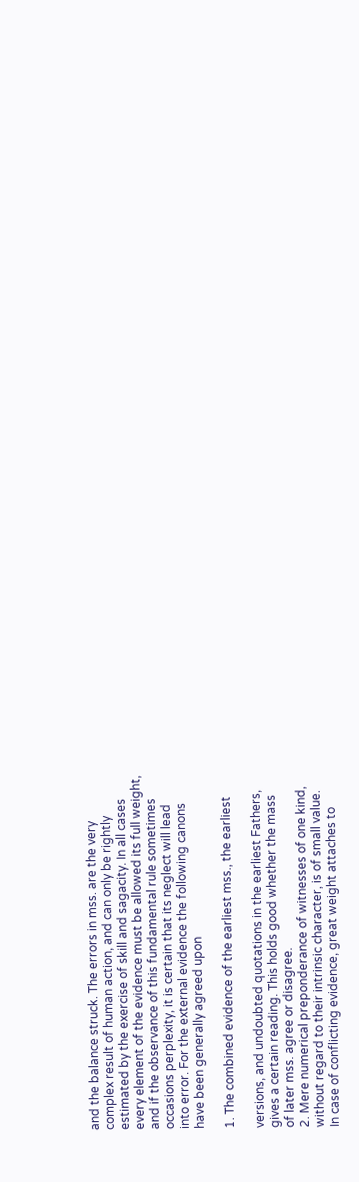and the balance struck. The errors in mss. are the very
complex result of human action, and can only be rightly
estimated by the exercise of skill and sagacity. In all cases
every element of the evidence must be allowed its full weight,
and if the observance of this fundamental rule sometimes
occasions perplexity, it is certain that its neglect will lead
into error. For the external evidence the following canons
have been generally agreed upon

1. The combined evidence of the earliest mss., the earliest

versions, and undoubted quotations in the earliest Fathers,
gives a certain reading. This holds good whether the mass
of later mss. agree or disagree.
2. Mere numerical preponderance of witnesses of one kind,
without regard to their intrinsic character, is of small value.
In case of conflicting evidence, great weight attaches to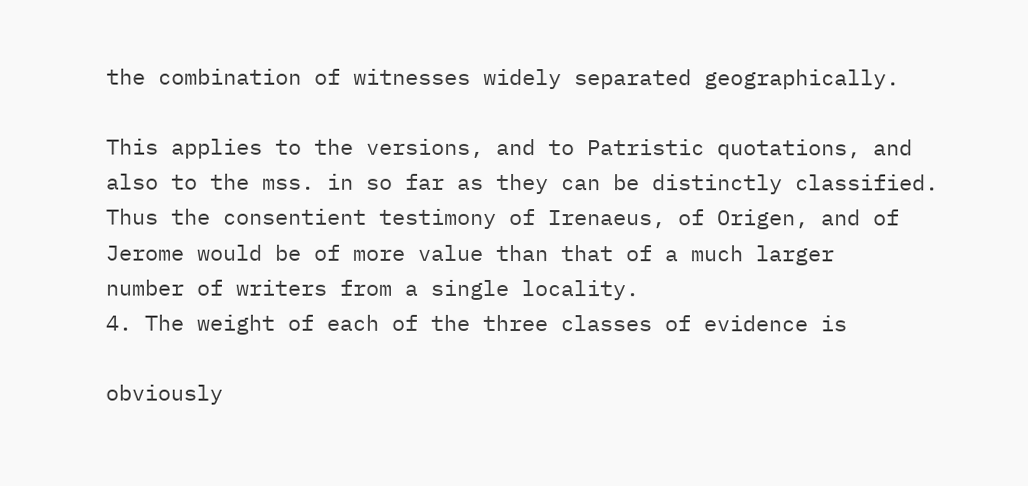the combination of witnesses widely separated geographically.

This applies to the versions, and to Patristic quotations, and
also to the mss. in so far as they can be distinctly classified.
Thus the consentient testimony of Irenaeus, of Origen, and of
Jerome would be of more value than that of a much larger
number of writers from a single locality.
4. The weight of each of the three classes of evidence is

obviously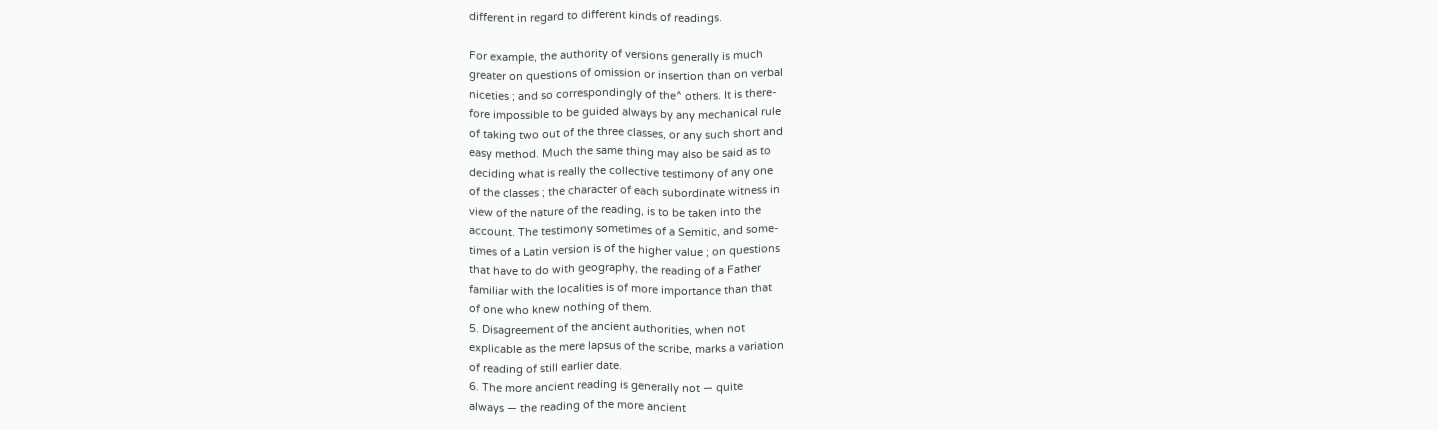different in regard to different kinds of readings.

For example, the authority of versions generally is much
greater on questions of omission or insertion than on verbal
niceties ; and so correspondingly of the^ others. It is there-
fore impossible to be guided always by any mechanical rule
of taking two out of the three classes, or any such short and
easy method. Much the same thing may also be said as to
deciding what is really the collective testimony of any one
of the classes ; the character of each subordinate witness in
view of the nature of the reading, is to be taken into the
account. The testimony sometimes of a Semitic, and some-
times of a Latin version is of the higher value ; on questions
that have to do with geography, the reading of a Father
familiar with the localities is of more importance than that
of one who knew nothing of them.
5. Disagreement of the ancient authorities, when not
explicable as the mere lapsus of the scribe, marks a variation
of reading of still earlier date.
6. The more ancient reading is generally not — quite
always — the reading of the more ancient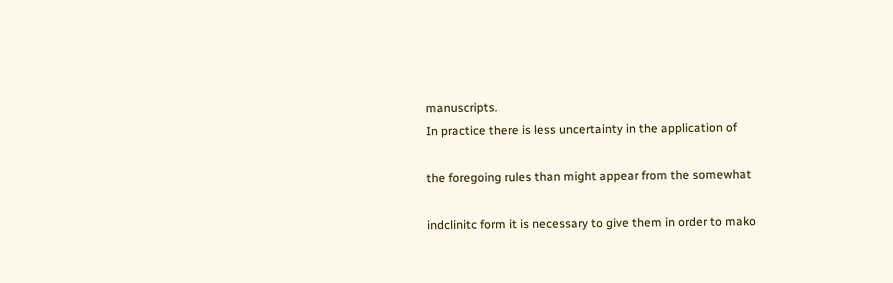manuscripts.
In practice there is less uncertainty in the application of

the foregoing rules than might appear from the somewhat

indclinitc form it is necessary to give them in order to mako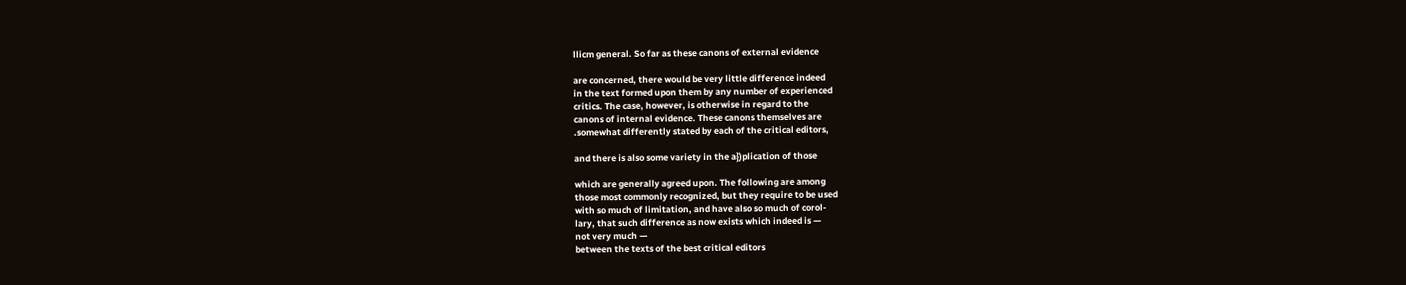llicm general. So far as these canons of external evidence

are concerned, there would be very little difference indeed
in the text formed upon them by any number of experienced
critics. The case, however, is otherwise in regard to the
canons of internal evidence. These canons themselves are
.somewhat differently stated by each of the critical editors,

and there is also some variety in the a})plication of those

which are generally agreed upon. The following are among
those most commonly recognized, but they require to be used
with so much of limitation, and have also so much of corol-
lary, that such difference as now exists which indeed is —
not very much —
between the texts of the best critical editors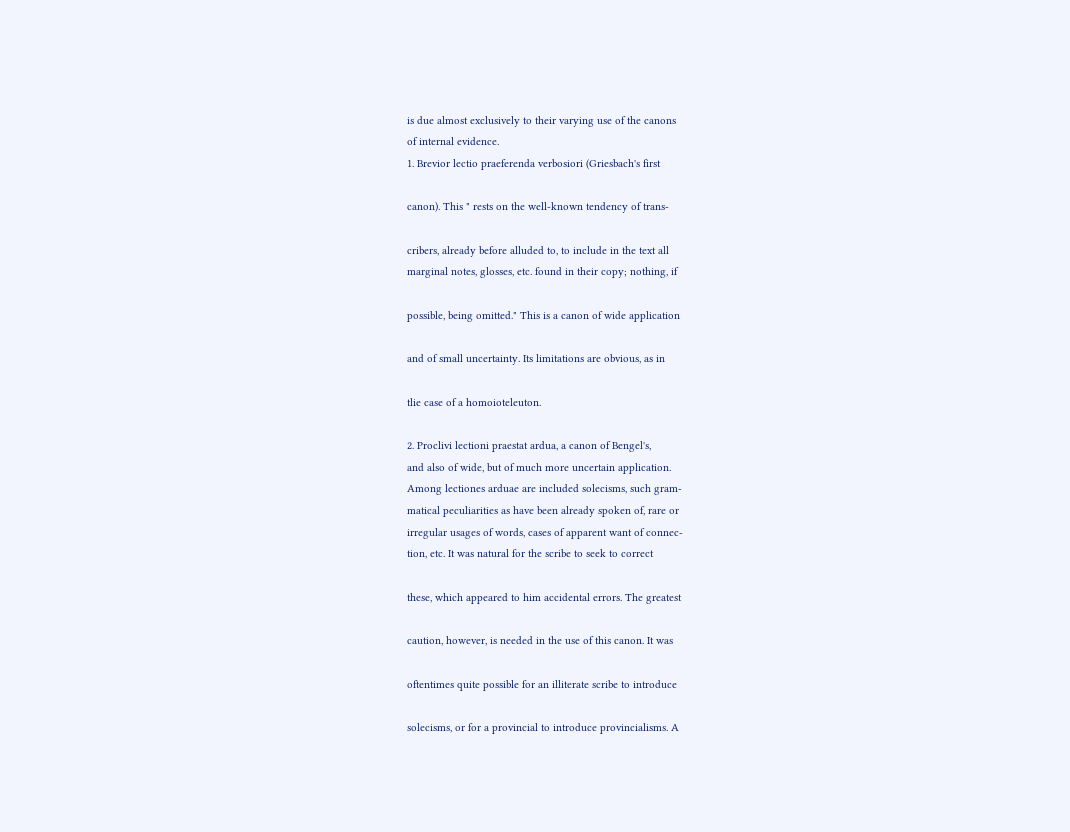is due almost exclusively to their varying use of the canons
of internal evidence.
1. Brevior lectio praeferenda verbosiori (Griesbach's first

canon). This " rests on the well-known tendency of trans-

cribers, already before alluded to, to include in the text all
marginal notes, glosses, etc. found in their copy; nothing, if

possible, being omitted." This is a canon of wide application

and of small uncertainty. Its limitations are obvious, as in

tlie case of a homoioteleuton.

2. Proclivi lectioni praestat ardua, a canon of Bengel's,
and also of wide, but of much more uncertain application.
Among lectiones arduae are included solecisms, such gram-
matical peculiarities as have been already spoken of, rare or
irregular usages of words, cases of apparent want of connec-
tion, etc. It was natural for the scribe to seek to correct

these, which appeared to him accidental errors. The greatest

caution, however, is needed in the use of this canon. It was

oftentimes quite possible for an illiterate scribe to introduce

solecisms, or for a provincial to introduce provincialisms. A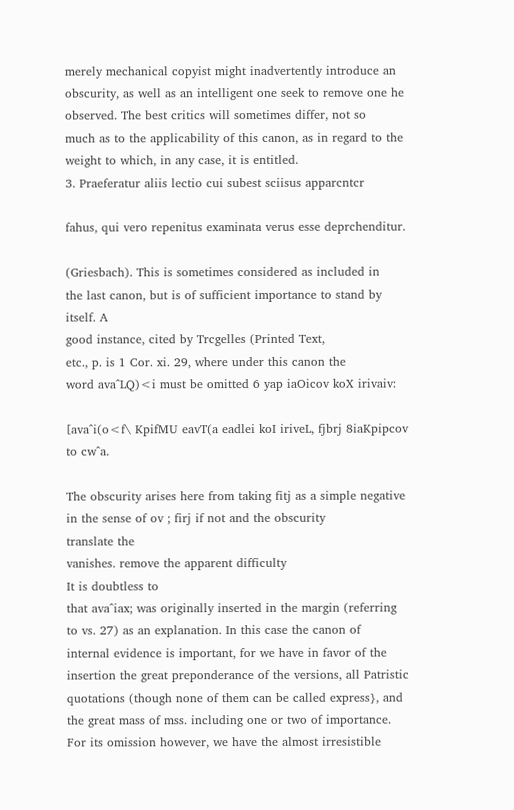merely mechanical copyist might inadvertently introduce an
obscurity, as well as an intelligent one seek to remove one he
observed. The best critics will sometimes differ, not so
much as to the applicability of this canon, as in regard to the
weight to which, in any case, it is entitled.
3. Praeferatur aliis lectio cui subest sciisus apparcntcr

fahus, qui vero repenitus examinata verus esse deprchenditur.

(Griesbach). This is sometimes considered as included in
the last canon, but is of sufficient importance to stand by
itself. A
good instance, cited by Trcgelles (Printed Text,
etc., p. is 1 Cor. xi. 29, where under this canon the
word ava^LQ)<i must be omitted 6 yap iaOicov koX irivaiv:

[ava^i(o<f\ KpifMU eavT(a eadlei koI iriveL, fjbrj 8iaKpipcov to cw^a.

The obscurity arises here from taking fitj as a simple negative
in the sense of ov ; firj if not and the obscurity
translate the
vanishes. remove the apparent difficulty
It is doubtless to
that ava^iax; was originally inserted in the margin (referring
to vs. 27) as an explanation. In this case the canon of
internal evidence is important, for we have in favor of the
insertion the great preponderance of the versions, all Patristic
quotations (though none of them can be called express}, and
the great mass of mss. including one or two of importance.
For its omission however, we have the almost irresistible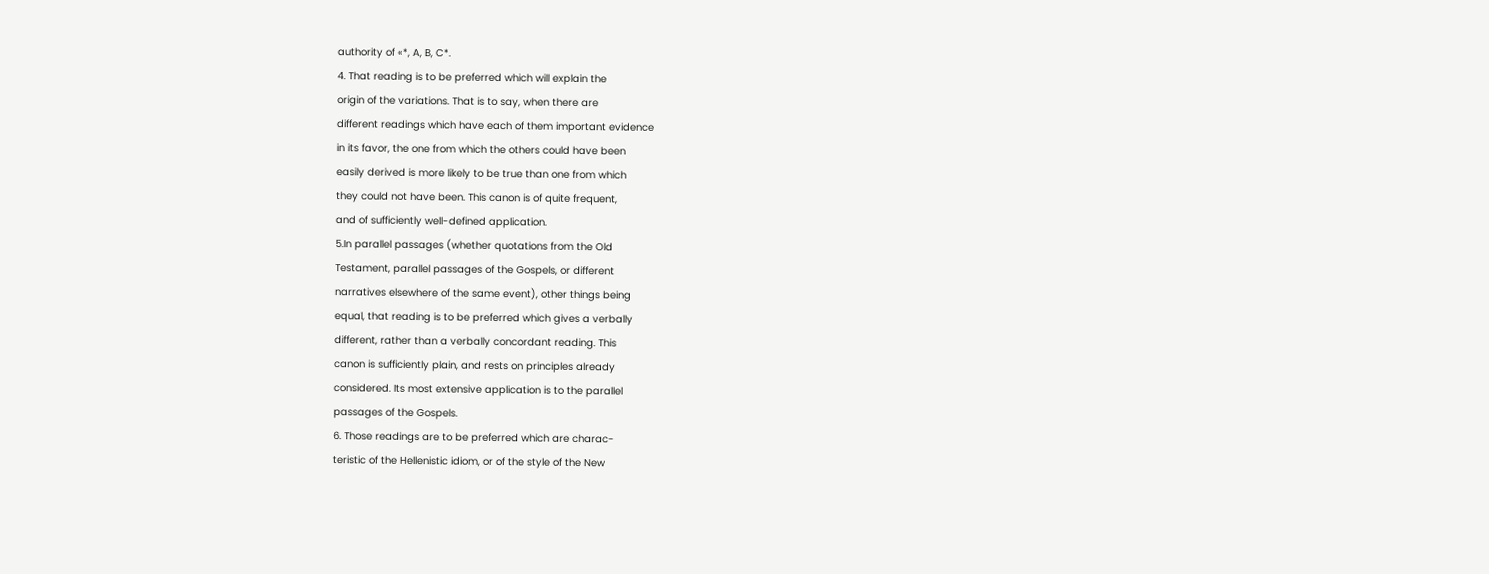authority of «*, A, B, C*.
4. That reading is to be preferred which will explain the
origin of the variations. That is to say, when there are
different readings which have each of them important evidence
in its favor, the one from which the others could have been
easily derived is more likely to be true than one from which
they could not have been. This canon is of quite frequent,
and of sufficiently well-defined application.
5.In parallel passages (whether quotations from the Old
Testament, parallel passages of the Gospels, or different
narratives elsewhere of the same event), other things being
equal, that reading is to be preferred which gives a verbally
different, rather than a verbally concordant reading. This
canon is sufficiently plain, and rests on principles already
considered. Its most extensive application is to the parallel
passages of the Gospels.
6. Those readings are to be preferred which are charac-
teristic of the Hellenistic idiom, or of the style of the New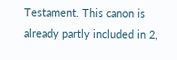Testament. This canon is already partly included in 2,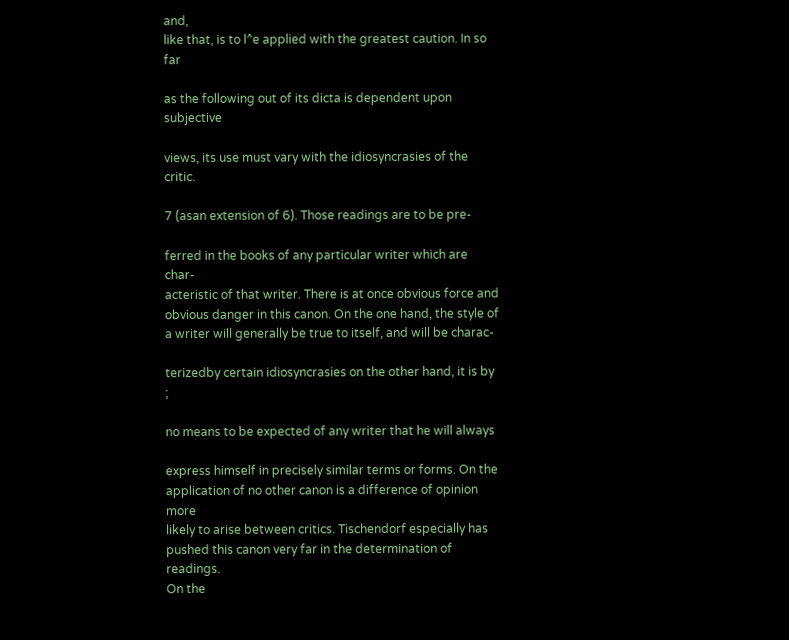and,
like that, is to l^e applied with the greatest caution. In so far

as the following out of its dicta is dependent upon subjective

views, its use must vary with the idiosyncrasies of the critic.

7 (asan extension of 6). Those readings are to be pre-

ferred in the books of any particular writer which are char-
acteristic of that writer. There is at once obvious force and
obvious danger in this canon. On the one hand, the style of
a writer will generally be true to itself, and will be charac-

terizedby certain idiosyncrasies on the other hand, it is by ;

no means to be expected of any writer that he will always

express himself in precisely similar terms or forms. On the
application of no other canon is a difference of opinion more
likely to arise between critics. Tischendorf especially has
pushed this canon very far in the determination of readings.
On the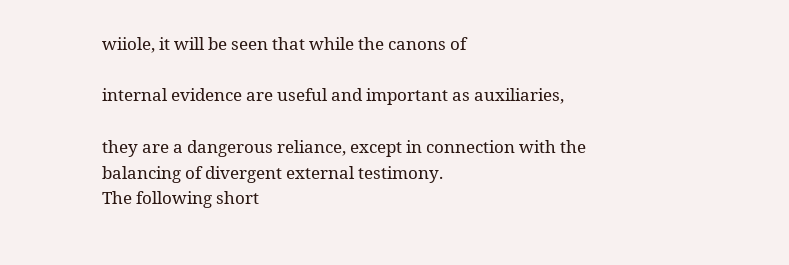wiiole, it will be seen that while the canons of

internal evidence are useful and important as auxiliaries,

they are a dangerous reliance, except in connection with the
balancing of divergent external testimony.
The following short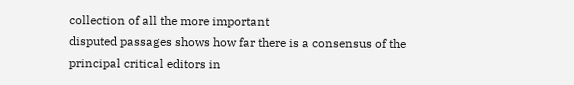collection of all the more important
disputed passages shows how far there is a consensus of the
principal critical editors in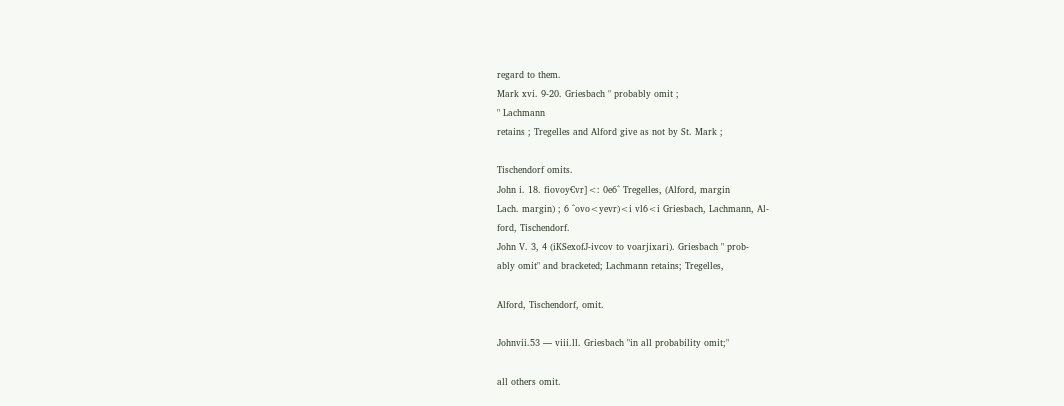regard to them.
Mark xvi. 9-20. Griesbach " probably omit ;
" Lachmann
retains ; Tregelles and Alford give as not by St. Mark ;

Tischendorf omits.
John i. 18. fiovoy€vr]<: 0e6^ Tregelles, (Alford, margin
Lach. margin) ; 6 ^ovo<yevr)<i vl6<i Griesbach, Lachmann, Al-
ford, Tischendorf.
John V. 3, 4 (iKSexofJ-ivcov to voarjixari). Griesbach " prob-
ably omit" and bracketed; Lachmann retains; Tregelles,

Alford, Tischendorf, omit.

Johnvii.53 — viii.ll. Griesbach "in all probability omit;"

all others omit.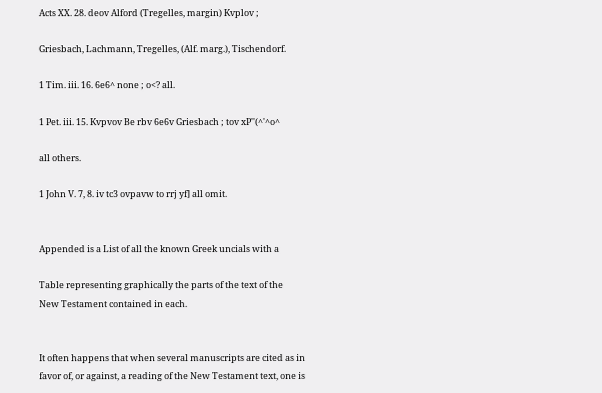Acts XX. 28. deov Alford (Tregelles, margin) Kvplov ;

Griesbach, Lachmann, Tregelles, (Alf. marg.), Tischendorf.

1 Tim. iii. 16. 6e6^ none ; o<? all.

1 Pet. iii. 15. Kvpvov Be rbv 6e6v Griesbach ; tov xP''(^'^o^

all others.

1 John V. 7, 8. iv tc3 ovpavw to rrj yf] all omit.


Appended is a List of all the known Greek uncials with a

Table representing graphically the parts of the text of the
New Testament contained in each.


It often happens that when several manuscripts are cited as in
favor of, or against, a reading of the New Testament text, one is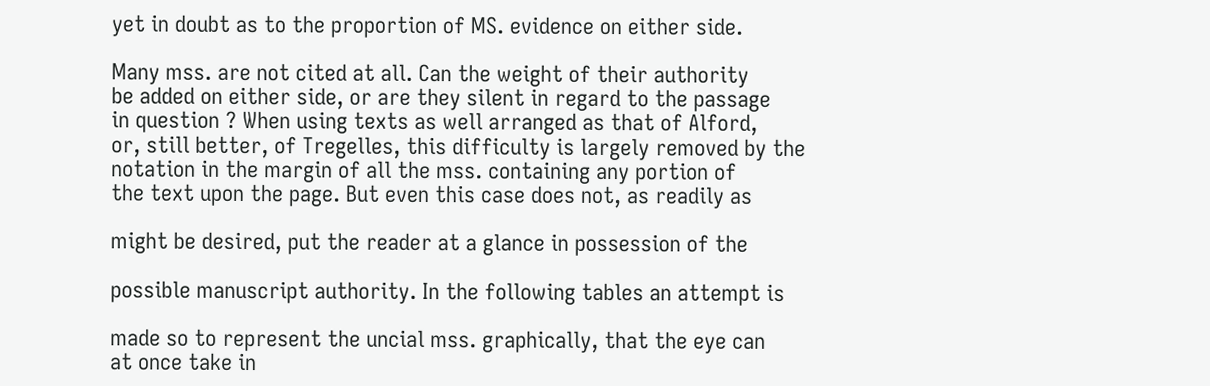yet in doubt as to the proportion of MS. evidence on either side.

Many mss. are not cited at all. Can the weight of their authority
be added on either side, or are they silent in regard to the passage
in question ? When using texts as well arranged as that of Alford,
or, still better, of Tregelles, this difficulty is largely removed by the
notation in the margin of all the mss. containing any portion of
the text upon the page. But even this case does not, as readily as

might be desired, put the reader at a glance in possession of the

possible manuscript authority. In the following tables an attempt is

made so to represent the uncial mss. graphically, that the eye can
at once take in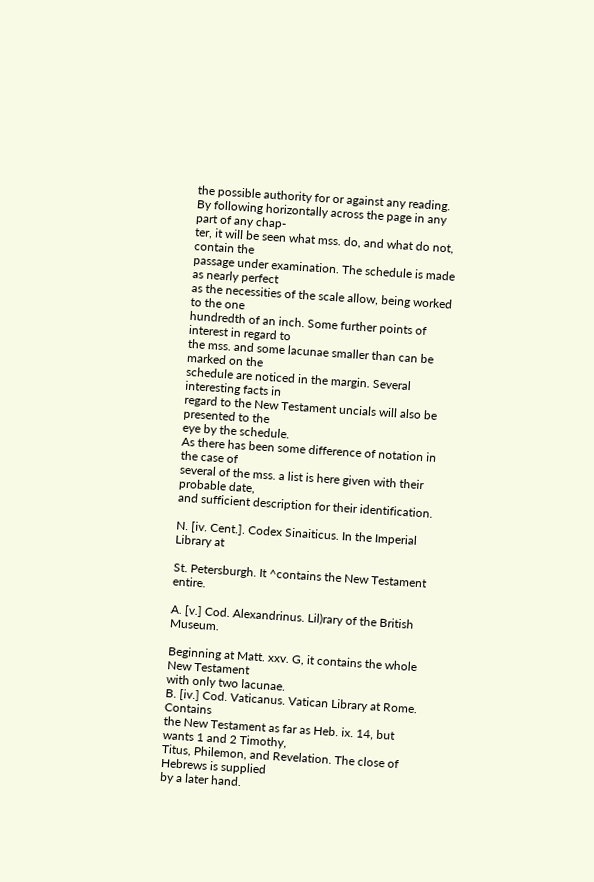the possible authority for or against any reading.
By following horizontally across the page in any part of any chap-
ter, it will be seen what mss. do, and what do not, contain the
passage under examination. The schedule is made as nearly perfect
as the necessities of the scale allow, being worked to the one
hundredth of an inch. Some further points of interest in regard to
the mss. and some lacunae smaller than can be marked on the
schedule are noticed in the margin. Several interesting facts in
regard to the New Testament uncials will also be presented to the
eye by the schedule.
As there has been some difference of notation in the case of
several of the mss. a list is here given with their probable date,
and sufficient description for their identification.

N. [iv. Cent.]. Codex Sinaiticus. In the Imperial Library at

St. Petersburgh. It ^contains the New Testament entire.

A. [v.] Cod. Alexandrinus. Lil)rary of the British Museum.

Beginning at Matt. xxv. G, it contains the whole New Testament
with only two lacunae.
B. [iv.] Cod. Vaticanus. Vatican Library at Rome. Contains
the New Testament as far as Heb. ix. 14, but wants 1 and 2 Timothy,
Titus, Philemon, and Revelation. The close of Hebrews is supplied
by a later hand.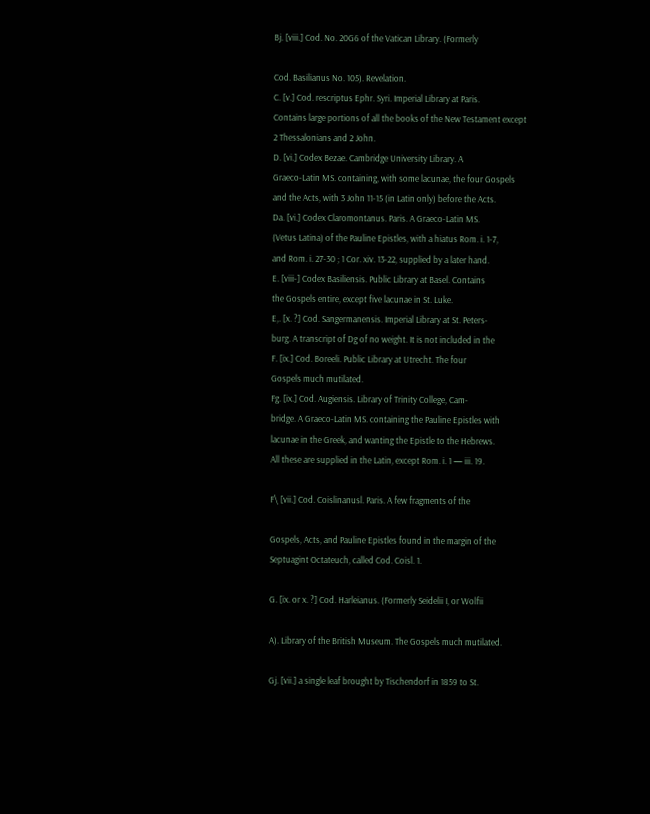Bj. [viii.] Cod. No. 20G6 of the Vatican Library. (Formerly

Cod. Basilianus No. 105). Revelation.
C. [v.] Cod. rescriptus Ephr. Syri. Imperial Library at Paris.
Contains large portions of all the books of the New Testament except
2 Thessalonians and 2 John.
D. [vi.] Codex Bezae. Cambridge University Library. A
Graeco-Latin MS. containing, with some lacunae, the four Gospels
and the Acts, with 3 John 11-15 (in Latin only) before the Acts.
Da. [vi.] Codex Claromontanus. Paris. A Graeco-Latin MS.
(Vetus Latina) of the Pauline Epistles, with a hiatus Rom. i. 1-7,
and Rom. i. 27-30 ; 1 Cor. xiv. 13-22, supplied by a later hand.
E. [viii-] Codex Basiliensis. Public Library at Basel. Contains
the Gospels entire, except five lacunae in St. Luke.
E,. [x. ?] Cod. Sangermanensis. Imperial Library at St. Peters-
burg. A transcript of Dg of no weight. It is not included in the
F. [ix.] Cod. Boreeli. Public Library at Utrecht. The four
Gospels much mutilated.
Fg. [ix.] Cod. Augiensis. Library of Trinity College, Cam-
bridge. A Graeco-Latin MS. containing the Pauline Epistles with
lacunae in the Greek, and wanting the Epistle to the Hebrews.
All these are supplied in the Latin, except Rom. i. 1 — iii. 19.

F\ [vii.] Cod. Coislinanusl. Paris. A few fragments of the

Gospels, Acts, and Pauline Epistles found in the margin of the
Septuagint Octateuch, called Cod. Coisl. 1.

G. [ix. or x. ?] Cod. Harleianus. (Formerly Seidelii I, or Wolfii

A). Library of the British Museum. The Gospels much mutilated.

Gj. [vii.] a single leaf brought by Tischendorf in 1859 to St.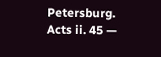Petersburg. Acts ii. 45 —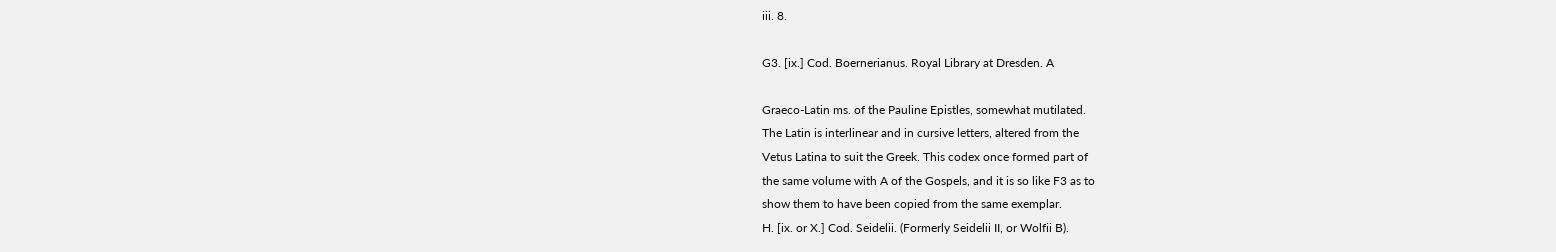iii. 8.

G3. [ix.] Cod. Boernerianus. Royal Library at Dresden. A

Graeco-Latin ms. of the Pauline Epistles, somewhat mutilated.
The Latin is interlinear and in cursive letters, altered from the
Vetus Latina to suit the Greek. This codex once formed part of
the same volume with A of the Gospels, and it is so like F3 as to
show them to have been copied from the same exemplar.
H. [ix. or X.] Cod. Seidelii. (Formerly Seidelii II, or Wolfii B).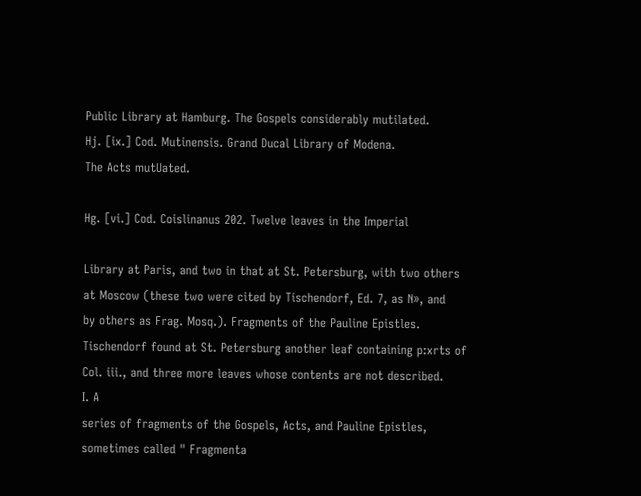Public Library at Hamburg. The Gospels considerably mutilated.
Hj. [ix.] Cod. Mutinensis. Grand Ducal Library of Modena.
The Acts mutUated.

Hg. [vi.] Cod. Coislinanus 202. Twelve leaves in the Imperial

Library at Paris, and two in that at St. Petersburg, with two others
at Moscow (these two were cited by Tischendorf, Ed. 7, as N», and
by others as Frag. Mosq.). Fragments of the Pauline Epistles.
Tischendorf found at St. Petersburg another leaf containing p:xrts of
Col. iii., and three more leaves whose contents are not described.
I. A
series of fragments of the Gospels, Acts, and Pauline Epistles,
sometimes called " Fragmenta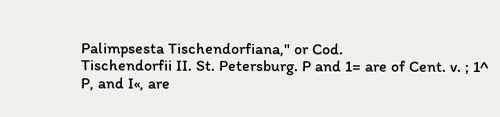Palimpsesta Tischendorfiana," or Cod.
Tischendorfii II. St. Petersburg. P and 1= are of Cent. v. ; 1^
P, and I«, are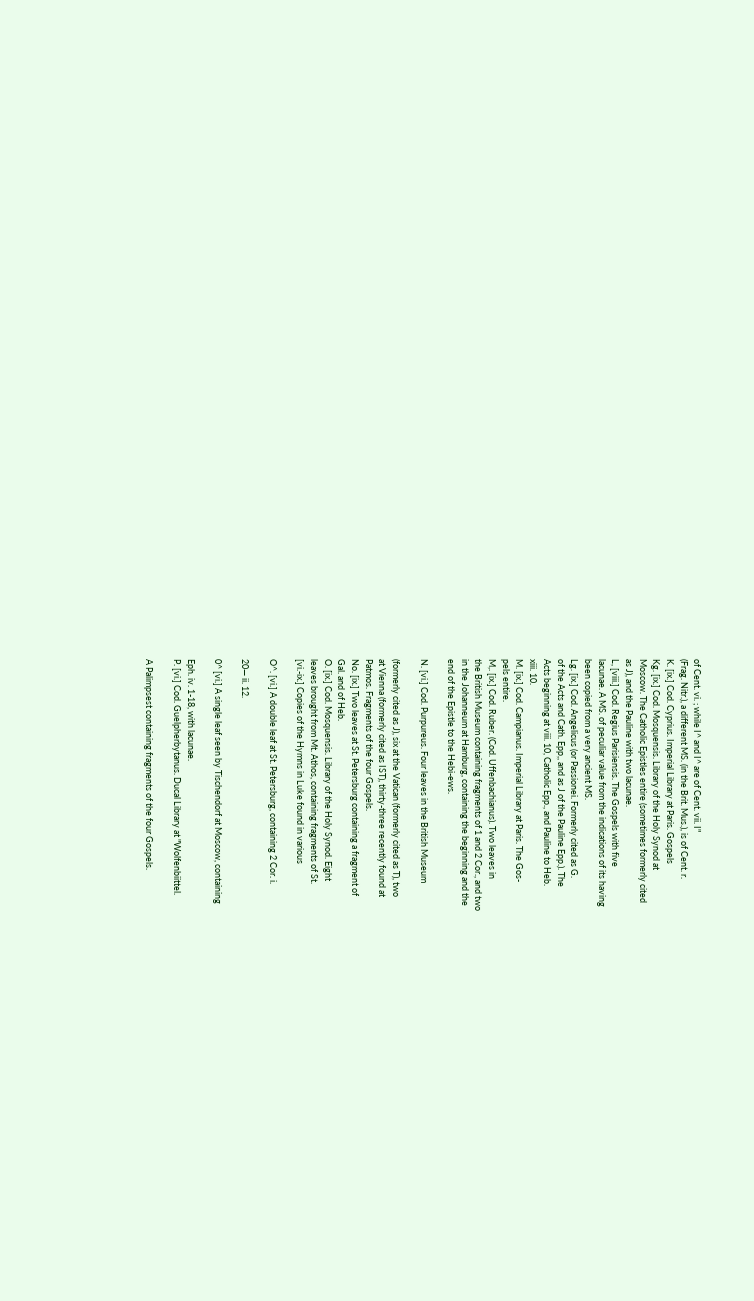of Cent. vi. ; while I^ and I^ are of Cent. vii. I"
(Frag. Nitr.), a different MS. (in the Brit. Mus.), is of Cent. r.
K. [ix.] Cod. Cyprius. Imperial Library at Paris. Gospels
Kg. [ix.] Cod. Mosquensis. Library of the Holy Synod at
Moscow. The Catholic Epistles entire (sometimes formerly cited
as J), and the Pauline with two lacunae.
L, [viii.] Cod. Regius Parisiensis. The Gospels with five
lacunae. A MS. of peculiar value from the indications of its having
been copied from a very ancient MS.
Lg. [ix.] Cod. Angelicus (or Passionei. Formerly cited as G.
of the Acts and Cath. Epp,, and as J of the Pauline Epp.). The
Acts beginning at viii. 10, Catholic Epp., and Pauline to Heb.
xiii. 10.
M. [ix.] Cod. Campianus. Imperial Library at Paris. The Gos-
pels entire.
M,. [ix.] Cod. Ruber. (Cod. Uffenbachianus). Two leaves in
the British Museum containing fragments of 1 and 2 Cor., and two
in the Johanneum at Hamburg, containing the beginning and the
end of the Epistle to the Hebi-ews.

N. [vi.] Cod. Purpureus. Four leaves in the British Museum

(formerly cited as J), six at the Vatican (formerly cited as T), two
at Vienna (formerly cited as IST), thirty-three recently found at
Patmos. Fragments of the four Gospels.
No. [ix.] Two leaves at St. Petersburg containing a fragment of
Gal. and of Heb.
O. [ix.] Cod. Mosquensis. Library of the Holy Synod. Eight
leaves brought from Mt. Athos, containing fragments of St.
[vi.-ix.] Copies of the Hymns in Luke found in various

O^. [vi.] A double leaf at St. Petersburg, containing 2 Cor. i.

20— ii. 12.

0^ [vi.] A single leaf seen by Tischendorf at Moscow, containing

Eph. iv. 1-18, with lacunae.
P. [vi.] Cod. Guelpherbytanus. Ducal Library at "Wolfenbiittel.

A Palimpsest containing fragments of the four Gospels.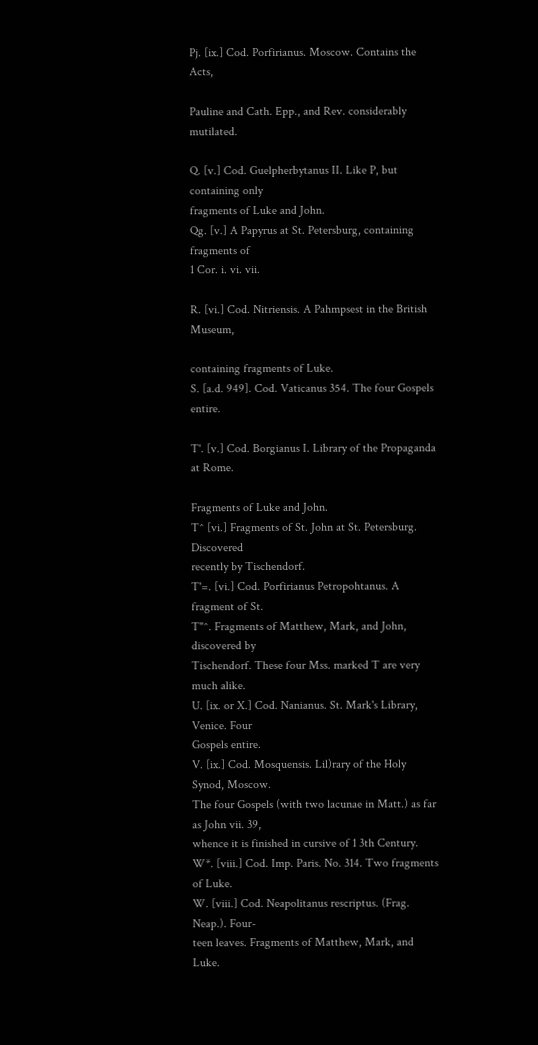Pj. [ix.] Cod. Porfirianus. Moscow. Contains the Acts,

Pauline and Cath. Epp., and Rev. considerably mutilated.

Q. [v.] Cod. Guelpherbytanus II. Like P, but containing only
fragments of Luke and John.
Qg. [v.] A Papyrus at St. Petersburg, containing fragments of
1 Cor. i. vi. vii.

R. [vi.] Cod. Nitriensis. A Pahmpsest in the British Museum,

containing fragments of Luke.
S. [a.d. 949]. Cod. Vaticanus 354. The four Gospels entire.

T'. [v.] Cod. Borgianus I. Library of the Propaganda at Rome.

Fragments of Luke and John.
T^ [vi.] Fragments of St. John at St. Petersburg. Discovered
recently by Tischendorf.
T'=. [vi.] Cod. Porfirianus Petropohtanus. A fragment of St.
T"^. Fragments of Matthew, Mark, and John, discovered by
Tischendorf. These four Mss. marked T are very much alike.
U. [ix. or X.] Cod. Nanianus. St. Mark's Library, Venice. Four
Gospels entire.
V. [ix.] Cod. Mosquensis. Lil)rary of the Holy Synod, Moscow.
The four Gospels (with two lacunae in Matt.) as far as John vii. 39,
whence it is finished in cursive of 1 3th Century.
W*. [viii.] Cod. Imp. Paris. No. 314. Two fragments of Luke.
W. [viii.] Cod. Neapolitanus rescriptus. (Frag. Neap.). Four-
teen leaves. Fragments of Matthew, Mark, and Luke.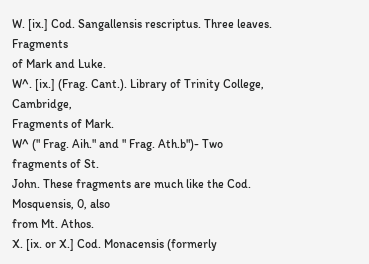W. [ix.] Cod. Sangallensis rescriptus. Three leaves. Fragments
of Mark and Luke.
W^. [ix.] (Frag. Cant.). Library of Trinity College, Cambridge,
Fragments of Mark.
W^ (" Frag. Aih." and " Frag. Ath.b")- Two fragments of St.
John. These fragments are much like the Cod. Mosquensis, 0, also
from Mt. Athos.
X. [ix. or X.] Cod. Monacensis (formerly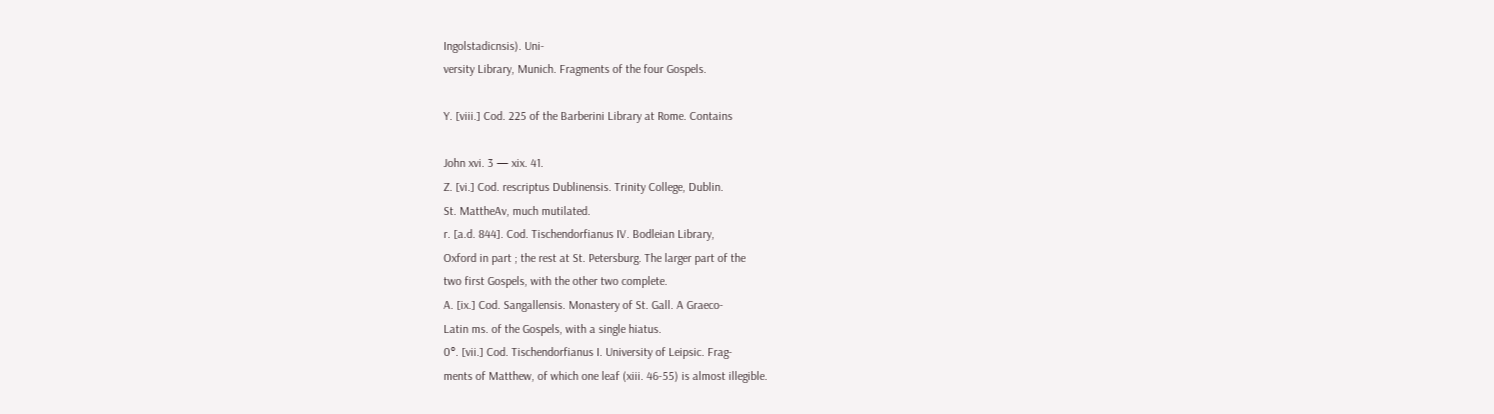Ingolstadicnsis). Uni-
versity Library, Munich. Fragments of the four Gospels.

Y. [viii.] Cod. 225 of the Barberini Library at Rome. Contains

John xvi. 3 — xix. 41.
Z. [vi.] Cod. rescriptus Dublinensis. Trinity College, Dublin.
St. MattheAv, much mutilated.
r. [a.d. 844]. Cod. Tischendorfianus IV. Bodleian Library,
Oxford in part ; the rest at St. Petersburg. The larger part of the
two first Gospels, with the other two complete.
A. [ix.] Cod. Sangallensis. Monastery of St. Gall. A Graeco-
Latin ms. of the Gospels, with a single hiatus.
0°. [vii.] Cod. Tischendorfianus I. University of Leipsic. Frag-
ments of Matthew, of which one leaf (xiii. 46-55) is almost illegible.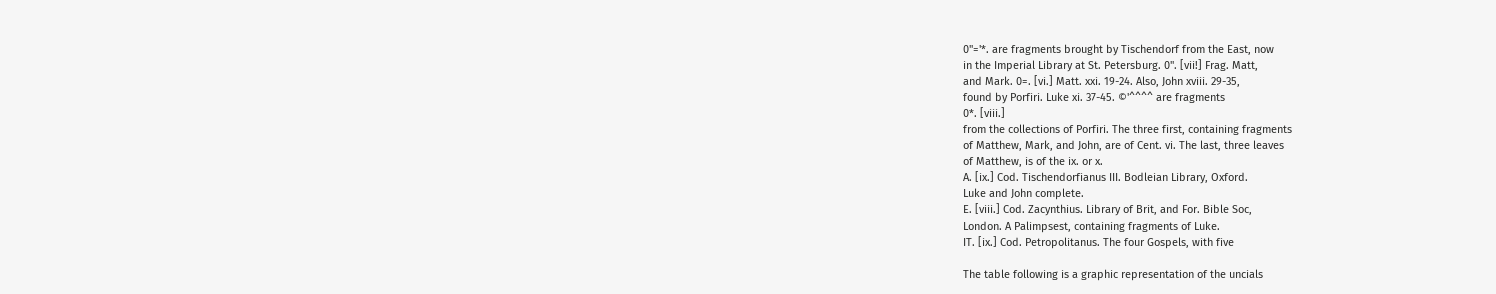0"='*. are fragments brought by Tischendorf from the East, now
in the Imperial Library at St. Petersburg. 0''. [vii!] Frag. Matt,
and Mark. 0=. [vi.] Matt. xxi. 19-24. Also, John xviii. 29-35,
found by Porfiri. Luke xi. 37-45. ©'^^^^ are fragments
0*. [viii.]
from the collections of Porfiri. The three first, containing fragments
of Matthew, Mark, and John, are of Cent. vi. The last, three leaves
of Matthew, is of the ix. or x.
A. [ix.] Cod. Tischendorfianus III. Bodleian Library, Oxford.
Luke and John complete.
E. [viii.] Cod. Zacynthius. Library of Brit, and For. Bible Soc,
London. A Palimpsest, containing fragments of Luke.
IT. [ix.] Cod. Petropolitanus. The four Gospels, with five

The table following is a graphic representation of the uncials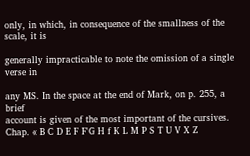only, in which, in consequence of the smallness of the scale, it is

generally impracticable to note the omission of a single verse in

any MS. In the space at the end of Mark, on p. 255, a brief
account is given of the most important of the cursives.
Chap. « B C D E F F'G H f K L M P S T U V X Z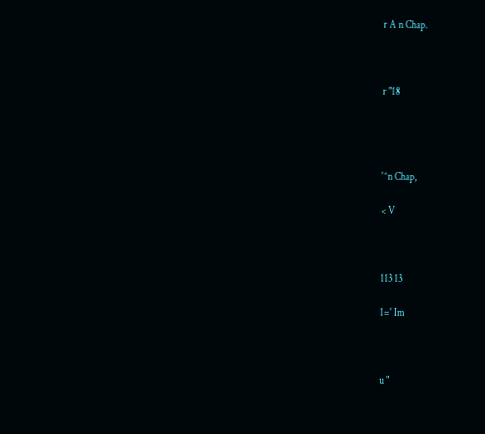r A n Chap.



r "18




'^n Chap,

< V



113 13

1=' Im



u "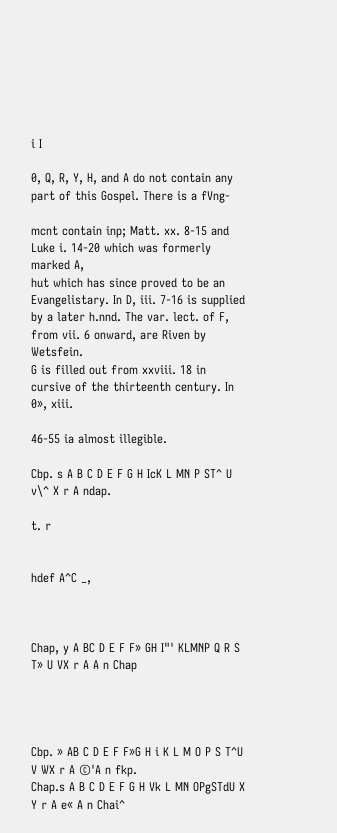i I

0, Q, R, Y, H, and A do not contain any part of this Gospel. There is a fVng-

mcnt contain inp; Matt. xx. 8-15 and Luke i. 14-20 which was formerly marked A,
hut which has since proved to be an Evangelistary. In D, iii. 7-16 is supplied
by a later h.nnd. The var. lect. of F, from vii. 6 onward, are Riven by Wetsfein.
G is filled out from xxviii. 18 in cursive of the thirteenth century. In 0», xiii.

46-55 ia almost illegible.

Cbp. s A B C D E F G H IcK L MN P ST^ U v\^ X r A ndap.

t. r


hdef A^C _,



Chap, y A BC D E F F» GH I"' KLMNP Q R S T» U VX r A A n Chap




Cbp. » AB C D E F F»G H i K L M O P S T^U V WX r A ©'A n fkp.
Chap.s A B C D E F G H Vk L MN OPgSTdU X Y r A e« A n Chai^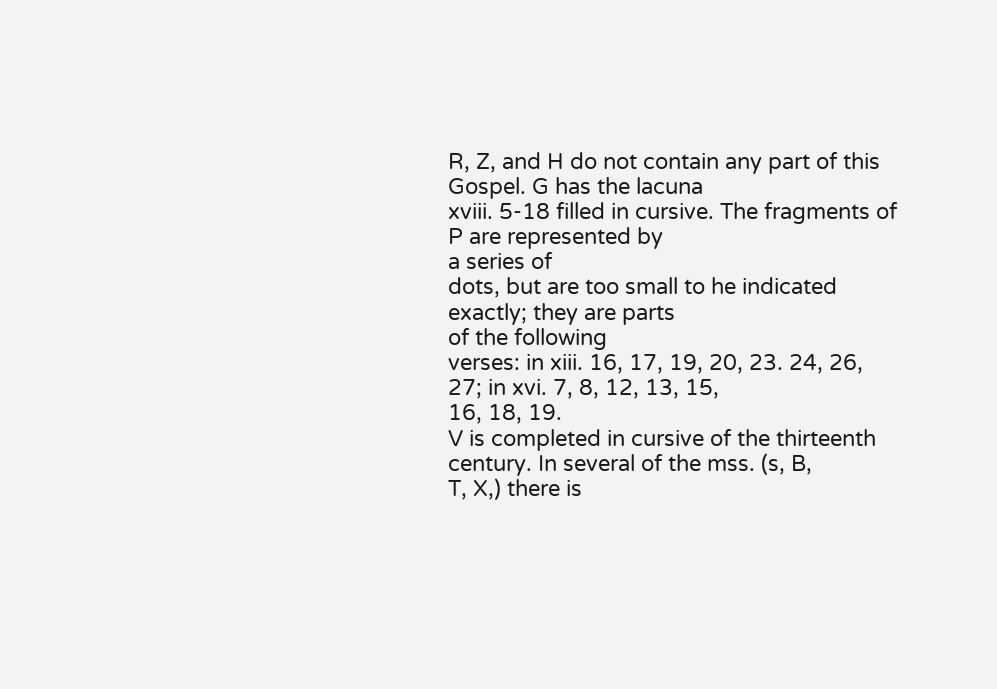R, Z, and H do not contain any part of this Gospel. G has the lacuna
xviii. 5-18 filled in cursive. The fragments of P are represented by
a series of
dots, but are too small to he indicated exactly; they are parts
of the following
verses: in xiii. 16, 17, 19, 20, 23. 24, 26, 27; in xvi. 7, 8, 12, 13, 15,
16, 18, 19.
V is completed in cursive of the thirteenth century. In several of the mss. (s, B,
T, X,) there is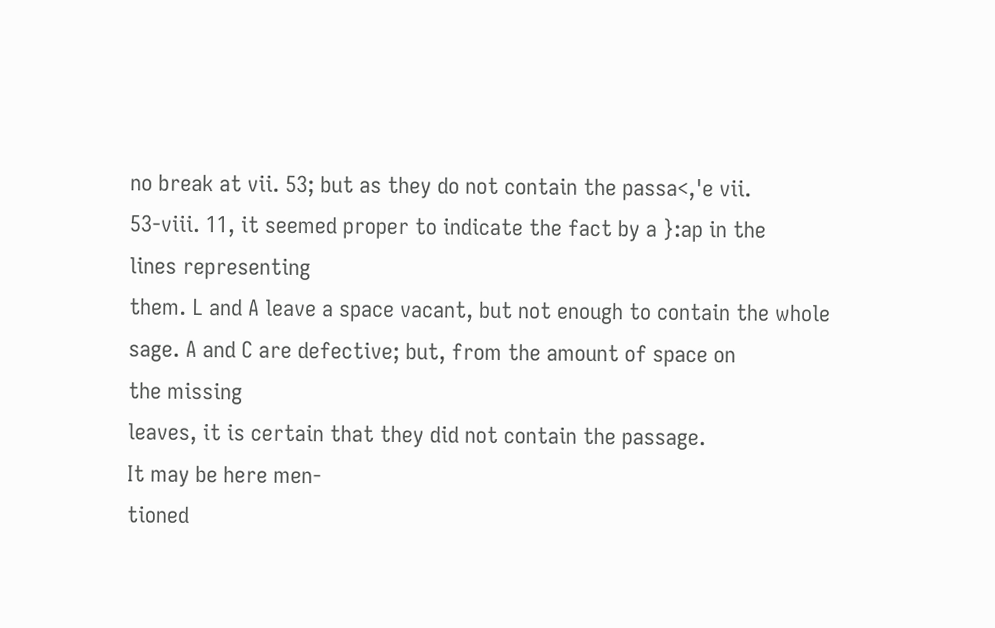no break at vii. 53; but as they do not contain the passa<,'e vii.
53-viii. 11, it seemed proper to indicate the fact by a }:ap in the
lines representing
them. L and A leave a space vacant, but not enough to contain the whole
sage. A and C are defective; but, from the amount of space on
the missing
leaves, it is certain that they did not contain the passage.
It may be here men-
tioned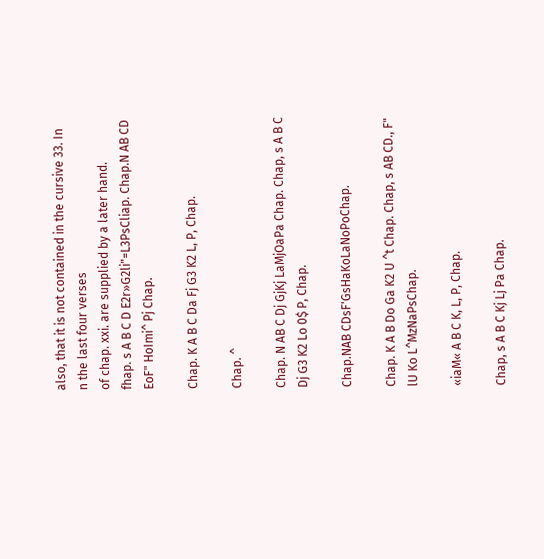also, that it is not contained in the cursive 33. In
n the last four verses
of chap. xxi. are supplied by a later hand.
fhap. s A B C D E2r»G2li"=L3PsCliap. Chap.N AB CD EoF" HoImi^ Pj Chap.

Chap. K A B C Da Fj G3 K2 L, P, Chap.

Chap. ^

Chap. N AB C Dj GjKj LaMjOaPa Chap. Chap, s A B C Dj G3 K2 Lo 0$ P, Chap.

Chap.NAB CDsF'GsHaKoLaNoPoChap.

Chap. K A B Do Ga K2 U ^t Chap. Chap, s AB CD., F" lU Ko L^MzNaPsChap.

«iaM« A B C K, L, P, Chap.

Chap, s A B C Kj Lj Pa Chap.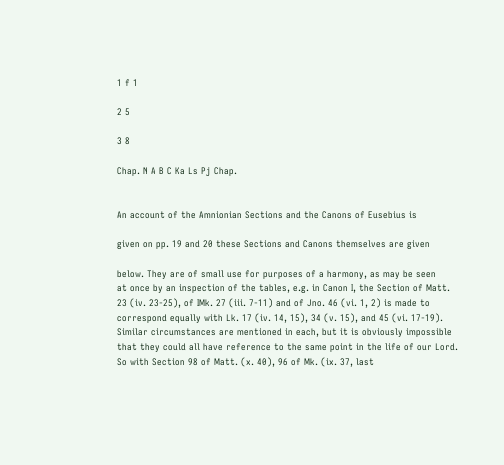1 f 1

2 5

3 8

Chap. N A B C Ka Ls Pj Chap.


An account of the Amnionian Sections and the Canons of Eusebius is

given on pp. 19 and 20 these Sections and Canons themselves are given

below. They are of small use for purposes of a harmony, as may be seen
at once by an inspection of the tables, e.g. in Canon I, the Section of Matt.
23 (iv. 23-25), of IMk. 27 (iii. 7-11) and of Jno. 46 (vi. 1, 2) is made to
correspond equally with Lk. 17 (iv. 14, 15), 34 (v. 15), and 45 (vi. 17-19).
Similar circumstances are mentioned in each, but it is obviously impossible
that they could all have reference to the same point in the life of our Lord.
So with Section 98 of Matt. (x. 40), 96 of Mk. (ix. 37, last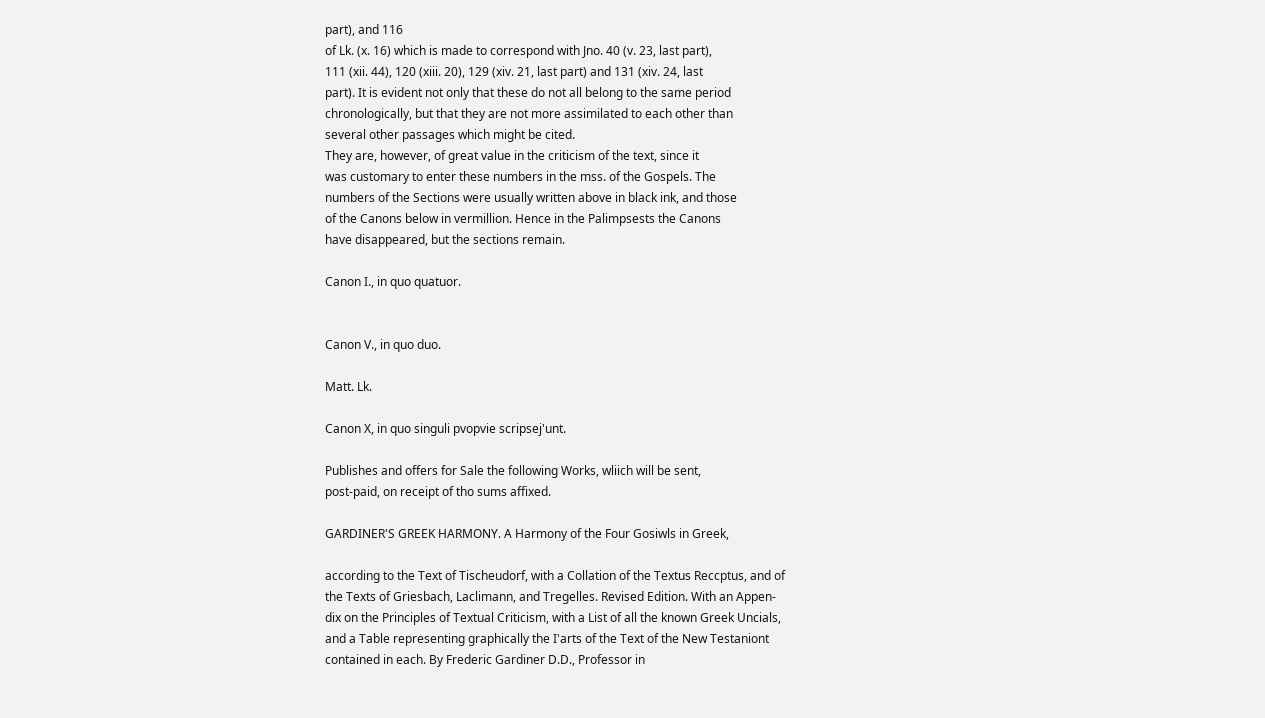part), and 116
of Lk. (x. 16) which is made to correspond with Jno. 40 (v. 23, last part),
111 (xii. 44), 120 (xiii. 20), 129 (xiv. 21, last part) and 131 (xiv. 24, last
part). It is evident not only that these do not all belong to the same period
chronologically, but that they are not more assimilated to each other than
several other passages which might be cited.
They are, however, of great value in the criticism of the text, since it
was customary to enter these numbers in the mss. of the Gospels. The
numbers of the Sections were usually written above in black ink, and those
of the Canons below in vermillion. Hence in the Palimpsests the Canons
have disappeared, but the sections remain.

Canon I., in quo quatuor.


Canon V., in quo duo.

Matt. Lk.

Canon X, in quo singuli pvopvie scripsej'unt.

Publishes and offers for Sale the following Works, wliich will be sent,
post-paid, on receipt of tho sums affixed.

GARDINER'S GREEK HARMONY. A Harmony of the Four Gosiwls in Greek,

according to the Text of Tischeudorf, with a Collation of the Textus Reccptus, and of
the Texts of Griesbach, Laclimann, and Tregelles. Revised Edition. With an Appen-
dix on the Principles of Textual Criticism, with a List of all the known Greek Uncials,
and a Table representing graphically the I'arts of the Text of the New Testaniont
contained in each. By Frederic Gardiner D.D., Professor in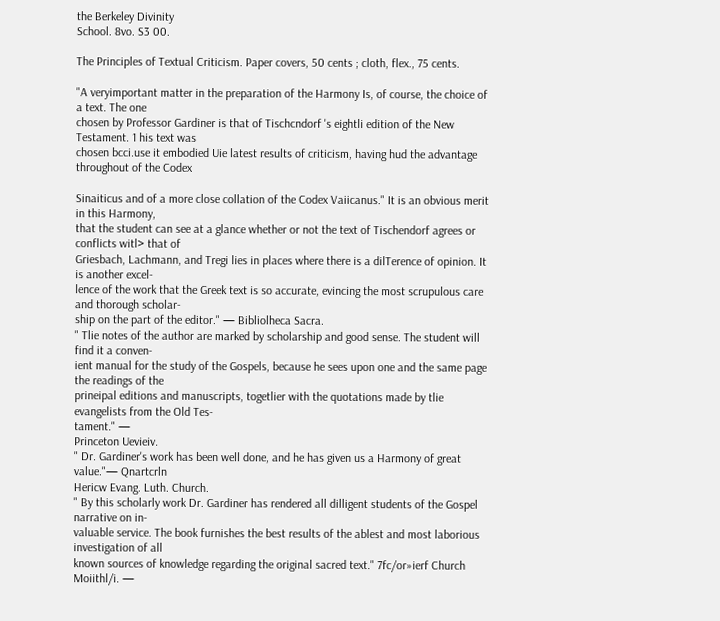the Berkeley Divinity
School. 8vo. S3 00.

The Principles of Textual Criticism. Paper covers, 50 cents ; cloth, flex., 75 cents.

"A veryimportant matter in the preparation of the Harmony Is, of course, the choice of a text. The one
chosen by Professor Gardiner is that of Tischcndorf 's eightli edition of the New Testament. 1 his text was
chosen bcci.use it embodied Uie latest results of criticism, having hud the advantage throughout of the Codex

Sinaiticus and of a more close collation of the Codex Vaiicanus." It is an obvious merit in this Harmony,
that the student can see at a glance whether or not the text of Tischendorf agrees or conflicts witl> that of
Griesbach, Lachmann, and Tregi lies in places where there is a dilTerence of opinion. It is another excel-
lence of the work that the Greek text is so accurate, evincing the most scrupulous care and thorough scholar-
ship on the part of the editor." — Bibliolheca Sacra.
" Tlie notes of the author are marked by scholarship and good sense. The student will find it a conven-
ient manual for the study of the Gospels, because he sees upon one and the same page the readings of the
prineipal editions and manuscripts, togetlier with the quotations made by tlie evangelists from the Old Tes-
tament." —
Princeton Uevieiv.
" Dr. Gardiner's work has been well done, and he has given us a Harmony of great value."— Qnartcrln
Hericw Evang. Luth. Church.
" By this scholarly work Dr. Gardiner has rendered all dilligent students of the Gospel narrative on in-
valuable service. The book furnishes the best results of the ablest and most laborious investigation of all
known sources of knowledge regarding the original sacred text." 7fc/or»ierf Church Moiithl/i. —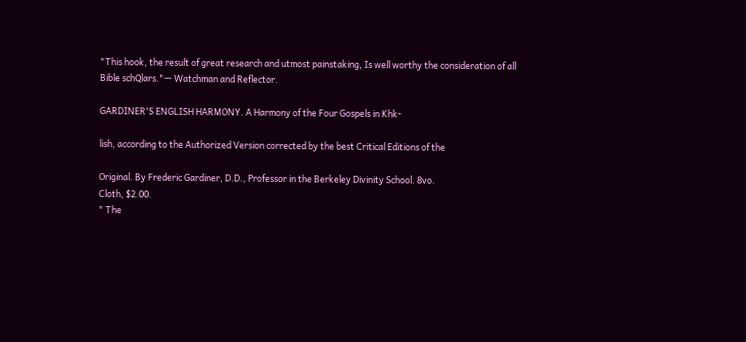"This hook, the result of great research and utmost painstaking, Is well worthy the consideration of all
Bible schQlars."— Watchman and Reflector.

GARDINER'S ENGLISH HARMONY. A Harmony of the Four Gospels in Khk-

lish, according to the Authorized Version corrected by the best Critical Editions of the

Original. By Frederic Gardiner, D.D., Professor in the Berkeley Divinity School. 8vo.
Cloth, $2.00.
" The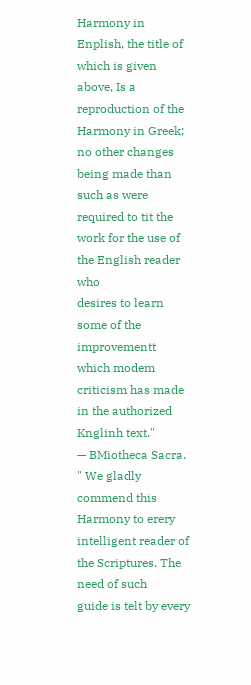Harmony in Enplish, the title of which is given above, Is a reproduction of the Harmony in Greek;
no other changes being made than such as were required to tit the work for the use of the English reader who
desires to learn some of the improvementt which modem criticism has made in the authorized Knglinh text."
— BMiotheca Sacra.
" We gladly commend this Harmony to erery intelligent reader of the Scriptures. The need of such
guide is telt by every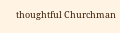thoughtful Churchman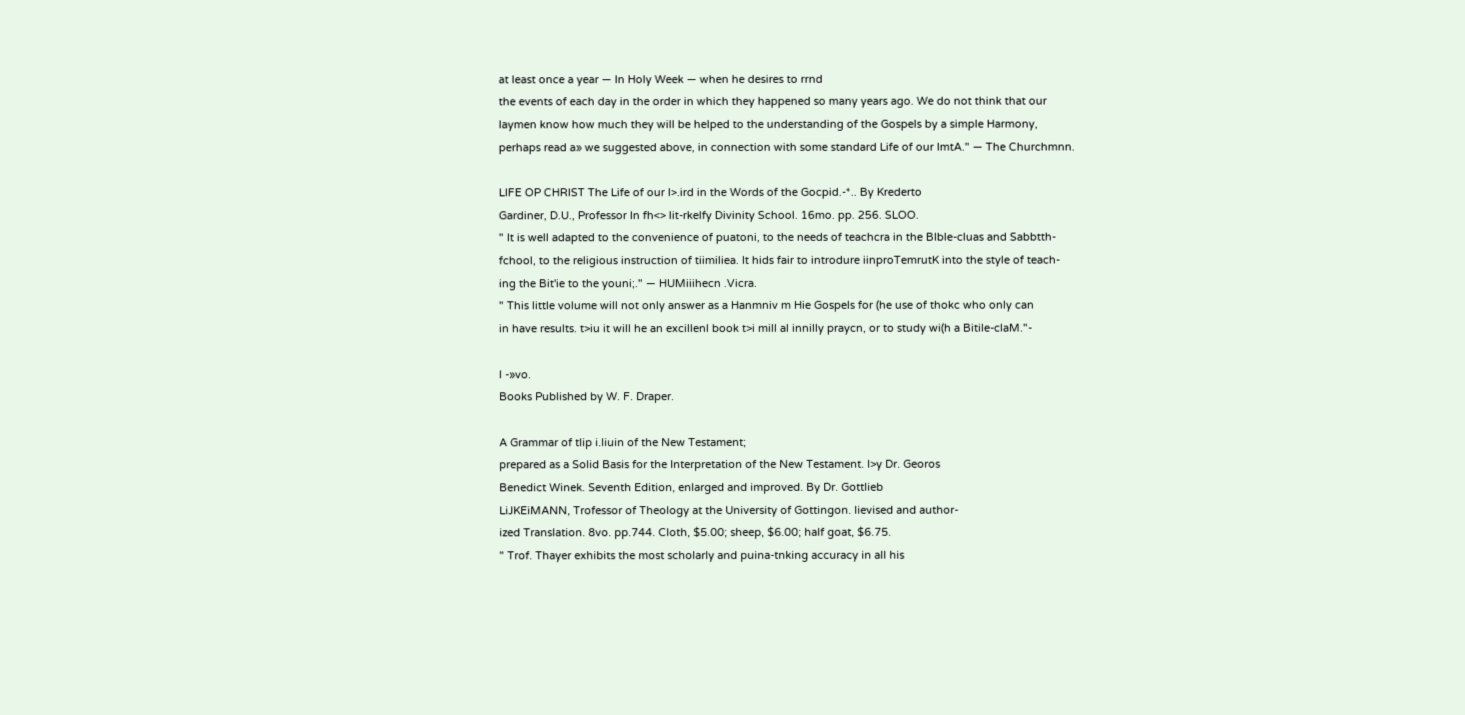at least once a year — In Holy Week — when he desires to rrnd
the events of each day in the order in which they happened so many years ago. We do not think that our
laymen know how much they will be helped to the understanding of the Gospels by a simple Harmony,
perhaps read a» we suggested above, in connection with some standard Life of our ImtA." — The Churchmnn.

LIFE OP CHRIST The Life of our I>.ird in the Words of the Gocpid.-*.. By Krederto
Gardiner, D.U., Professor In fh<> lit-rkelfy Divinity School. 16mo. pp. 256. SLOO.
" It is well adapted to the convenience of puatoni, to the needs of teachcra in the BIble-cluas and Sabbtth-
fchool, to the religious instruction of tiimiliea. It hids fair to introdure iinproTemrutK into the style of teach-
ing the Bit'ie to the youni;." — HUMiiihecn .Vicra.
" This little volume will not only answer as a Hanmniv m Hie Gospels for (he use of thokc who only can
in have results. t>iu it will he an excillenl book t>i mill al innilly praycn, or to study wi(h a Bitile-claM."-

l -»vo.
Books Published by W. F. Draper.

A Grammar of tlip i.liuin of the New Testament;
prepared as a Solid Basis for the Interpretation of the New Testament. l>y Dr. Georos
Benedict Winek. Seventh Edition, enlarged and improved. By Dr. Gottlieb
LiJKEiMANN, Trofessor of Theology at the University of Gottingon. lievised and author-
ized Translation. 8vo. pp.744. Cloth, $5.00; sheep, $6.00; half goat, $6.75.
" Trof. Thayer exhibits the most scholarly and puina-tnking accuracy in all his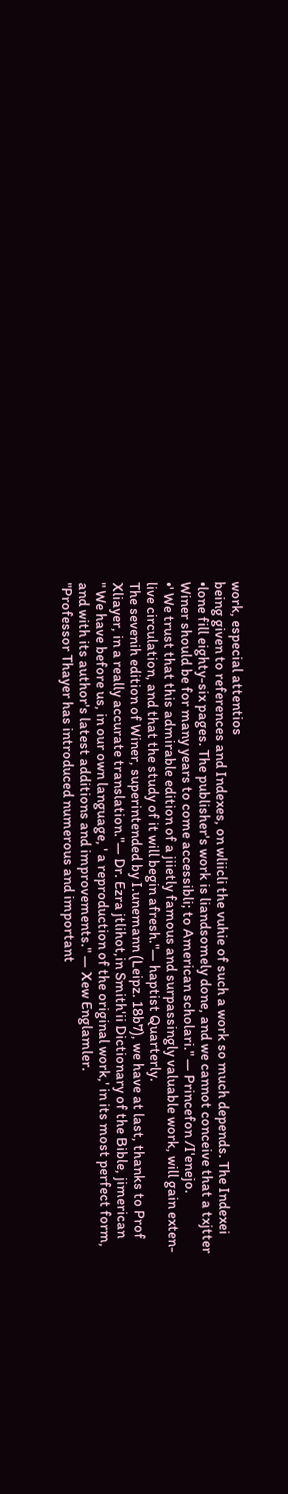work, especial attentios
being given to references and Indexes, on wliicli the vuhie of such a work so much depends. The Indexei
•lone fill eighty-six pages. The publisher's work is liandsomely done, and we cannot conceive that a txjtter
Winer should be for many years to come accessibli; to American scholari." — Princefon /I'enejo.
•' We trust that this admirable edition of a jiietly famous and surpassingly valuable work, will gain exten-
live circulation, and that the study of it will begin afresh."— haptist Quarterly.
The sevenih edition of Winer, superintended by I.unemann (Leipz. 18b7), we have at last, thanks to Prof
Xliayer, in a really accurate translation."— Dr. Ezra jtlihot,in Smith'ii Dictionary of the Bible, jimerican
" We have before us, in our own language, ' a reproduction of the original work,' in its most perfect form,
and with its author's latest additions and improvements." — Xew Englamler.
"Professor Thayer has introduced numerous and important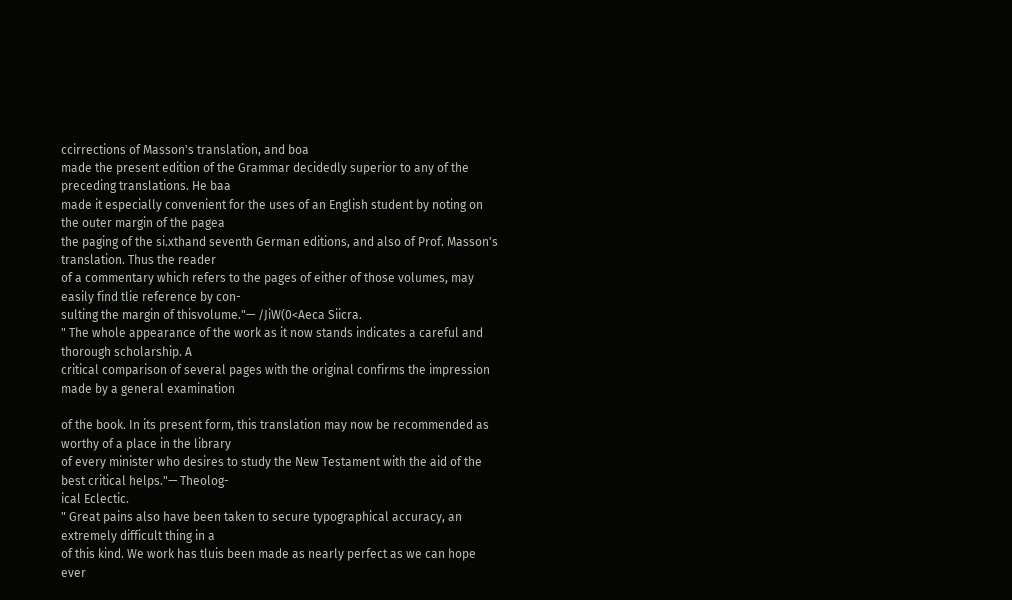ccirrections of Masson's translation, and boa
made the present edition of the Grammar decidedly superior to any of the preceding translations. He baa
made it especially convenient for the uses of an English student by noting on the outer margin of the pagea
the paging of the si.xthand seventh German editions, and also of Prof. Masson's translation. Thus the reader
of a commentary which refers to the pages of either of those volumes, may easily find tlie reference by con-
sulting the margin of thisvolume."— /JiW(0<Aeca Siicra.
" The whole appearance of the work as it now stands indicates a careful and thorough scholarship. A
critical comparison of several pages with the original confirms the impression made by a general examination

of the book. In its present form, this translation may now be recommended as worthy of a place in the library
of every minister who desires to study the New Testament with the aid of the best critical helps."— Theolog-
ical Eclectic.
" Great pains also have been taken to secure typographical accuracy, an extremely difficult thing in a
of this kind. We work has tluis been made as nearly perfect as we can hope ever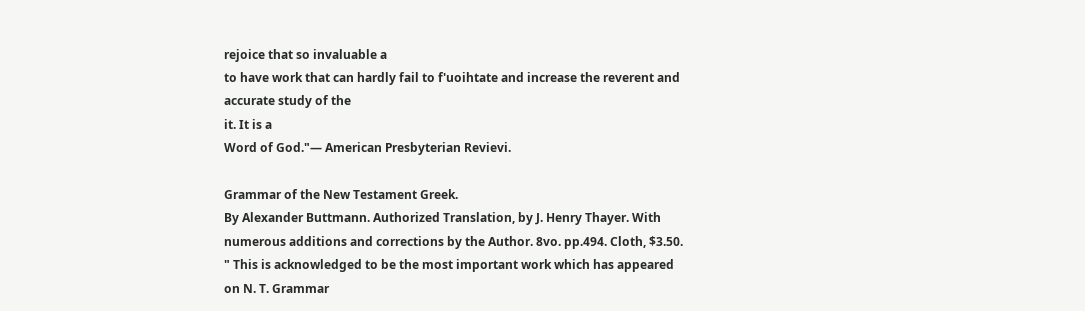rejoice that so invaluable a
to have work that can hardly fail to f'uoihtate and increase the reverent and accurate study of the
it. It is a
Word of God."— American Presbyterian Revievi.

Grammar of the New Testament Greek.
By Alexander Buttmann. Authorized Translation, by J. Henry Thayer. With
numerous additions and corrections by the Author. 8vo. pp.494. Cloth, $3.50.
" This is acknowledged to be the most important work which has appeared on N. T. Grammar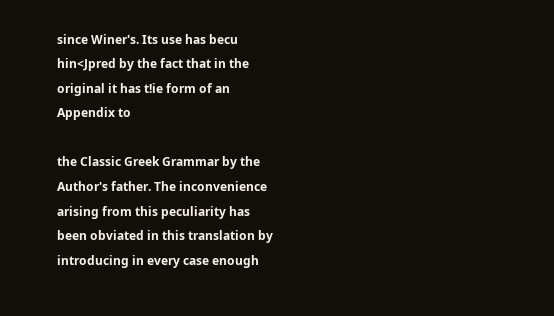since Winer's. Its use has becu hin<Jpred by the fact that in the original it has t!ie form of an Appendix to

the Classic Greek Grammar by the Author's father. The inconvenience arising from this peculiarity has
been obviated in this translation by introducing in every case enough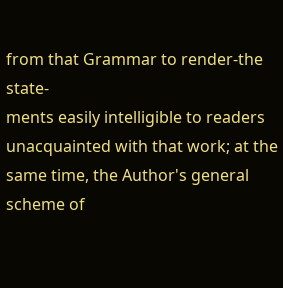from that Grammar to render-the state-
ments easily intelligible to readers unacquainted with that work; at the same time, the Author's general
scheme of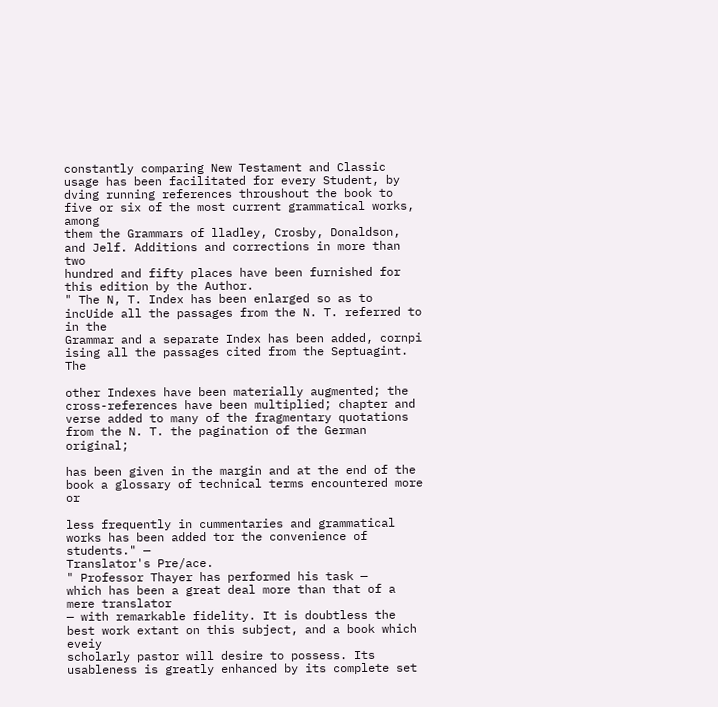constantly comparing New Testament and Classic usage has been facilitated for every Student, by
dving running references throushout the book to five or six of the most current grammatical works, among
them the Grammars of lladley, Crosby, Donaldson, and Jelf. Additions and corrections in more than two
hundred and fifty places have been furnished for this edition by the Author.
" The N, T. Index has been enlarged so as to incUide all the passages from the N. T. referred to in the
Grammar and a separate Index has been added, cornpi ising all the passages cited from the Septuagint. The

other Indexes have been materially augmented; the cross-references have been multiplied; chapter and
verse added to many of the fragmentary quotations from the N. T. the pagination of the German original;

has been given in the margin and at the end of the book a glossary of technical terms encountered more or

less frequently in cummentaries and grammatical works has been added tor the convenience of students." —
Translator's Pre/ace.
" Professor Thayer has performed his task —
which has been a great deal more than that of a mere translator
— with remarkable fidelity. It is doubtless the best work extant on this subject, and a book which eveiy
scholarly pastor will desire to possess. Its usableness is greatly enhanced by its complete set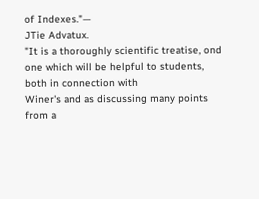of Indexes."—
JTie Advatux.
"It is a thoroughly scientific treatise, ond one which will be helpful to students, both in connection with
Winer's and as discussing many points from a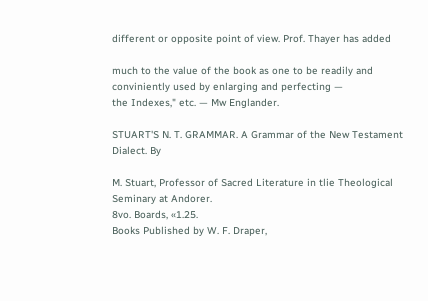different or opposite point of view. Prof. Thayer has added

much to the value of the book as one to be readily and conviniently used by enlarging and perfecting —
the Indexes," etc. — Mw Englander.

STUART'S N. T. GRAMMAR. A Grammar of the New Testament Dialect. By

M. Stuart, Professor of Sacred Literature in tlie Theological Seminary at Andorer.
8vo. Boards, «1.25.
Books Published by W. F. Draper,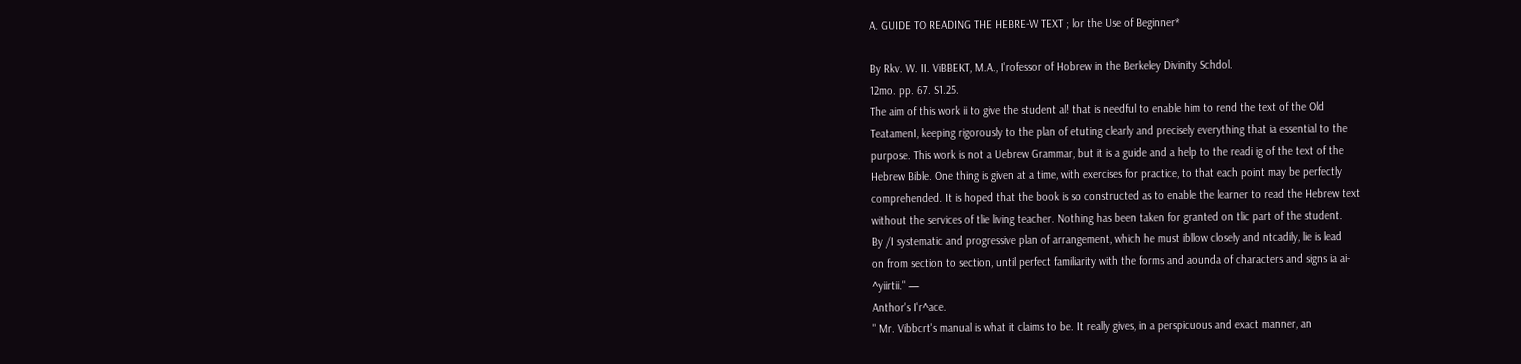A. GUIDE TO READING THE HEBRE-W TEXT ; lor the Use of Beginner*

By Rkv. W. II. ViBBEKT, M.A., I'rofessor of Hobrew in the Berkeley Divinity Schdol.
12mo. pp. 67. S1.25.
The aim of this work ii to give the student al! that is needful to enable him to rend the text of the Old
TeatamenI, keeping rigorously to the plan of etuting clearly and precisely everything that ia essential to the
purpose. This work is not a Uebrew Grammar, but it is a guide and a help to the readi ig of the text of the
Hebrew Bible. One thing is given at a time, with exercises for practice, to that each point may be perfectly
comprehended. It is hoped that the book is so constructed as to enable the learner to read the Hebrew text
without the services of tlie living teacher. Nothing has been taken for granted on tlic part of the student.
By /I systematic and progressive plan of arrangement, which he must ibllow closely and ntcadily, lie is lead
on from section to section, until perfect familiarity with the forms and aounda of characters and signs ia ai-
^yiirtii." —
Anthor's I'r^ace.
" Mr. Vibbcrt's manual is what it claims to be. It really gives, in a perspicuous and exact manner, an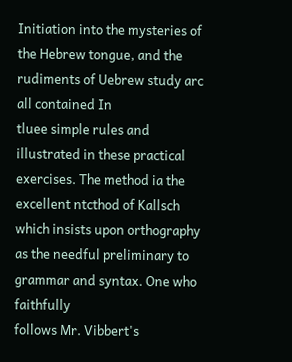Initiation into the mysteries of the Hebrew tongue, and the rudiments of Uebrew study arc all contained In
tluee simple rules and illustrated in these practical exercises. The method ia the excellent ntcthod of Kallsch
which insists upon orthography as the needful preliminary to grammar and syntax. One who faithfully
follows Mr. Vibbert's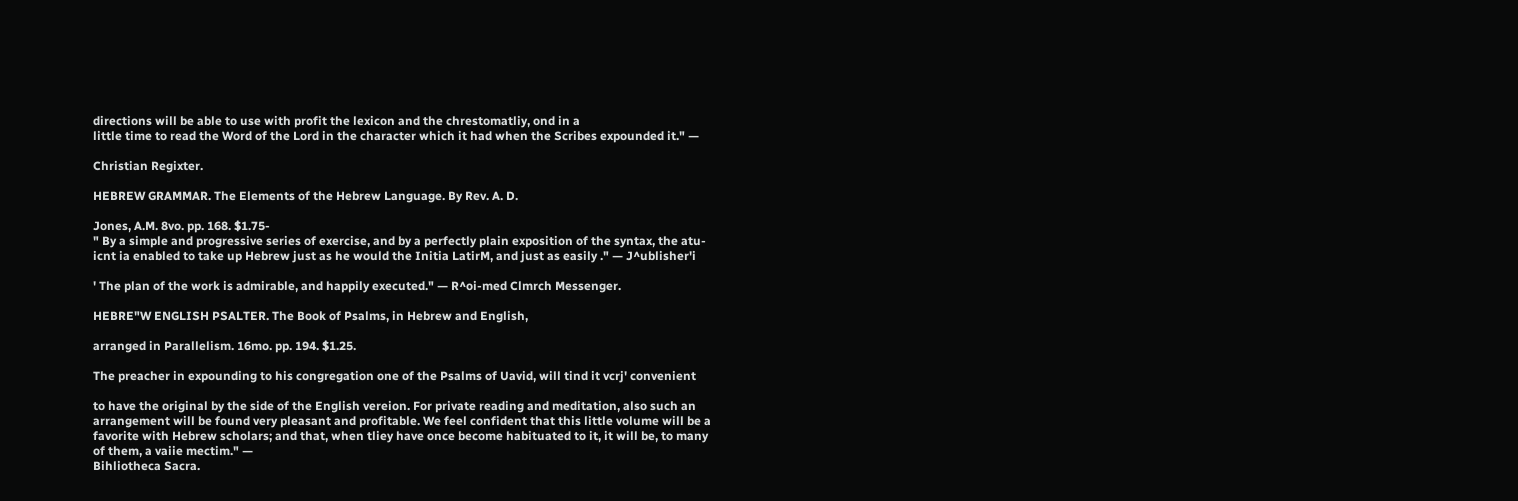directions will be able to use with profit the lexicon and the chrestomatliy, ond in a
little time to read the Word of the Lord in the character which it had when the Scribes expounded it." —

Christian Regixter.

HEBREW GRAMMAR. The Elements of the Hebrew Language. By Rev. A. D.

Jones, A.M. 8vo. pp. 168. $1.75-
" By a simple and progressive series of exercise, and by a perfectly plain exposition of the syntax, the atu-
icnt ia enabled to take up Hebrew just as he would the Initia LatirM, and just as easily ." — J^ublisher'i

' The plan of the work is admirable, and happily executed." — R^oi-med Clmrch Messenger.

HEBRE"W ENGLISH PSALTER. The Book of Psalms, in Hebrew and English,

arranged in Parallelism. 16mo. pp. 194. $1.25.

The preacher in expounding to his congregation one of the Psalms of Uavid, will tind it vcrj' convenient

to have the original by the side of the English vereion. For private reading and meditation, also such an
arrangement will be found very pleasant and profitable. We feel confident that this little volume will be a
favorite with Hebrew scholars; and that, when tliey have once become habituated to it, it will be, to many
of them, a vaiie mectim." —
Bihliotheca Sacra.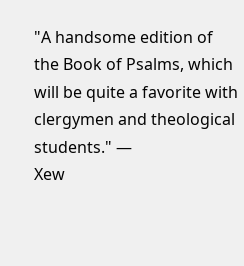"A handsome edition of the Book of Psalms, which will be quite a favorite with clergymen and theological
students." —
Xew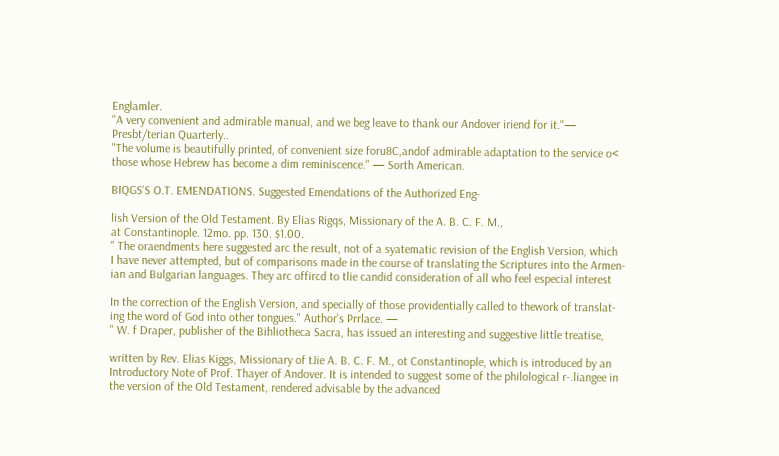Englamler.
"A very convenient and admirable manual, and we beg leave to thank our Andover iriend for it."—
Presbt/terian Quarterly..
"The volume is beautifully printed, of convenient size foru8C,andof admirable adaptation to the service o<
those whose Hebrew has become a dim reminiscence." — Sorth American.

BIQGS'S O.T. EMENDATIONS. Suggested Emendations of the Authorized Eng-

lish Version of the Old Testament. By Elias Rigqs, Missionary of the A. B. C. F. M.,
at Constantinople. 12mo. pp. 130. $1.00.
" The oraendments here suggested arc the result, not of a syatematic revision of the English Version, which
I have never attempted, but of comparisons made in the course of translating the Scriptures into the Armen-
ian and Bulgarian languages. They arc offircd to tlie candid consideration of all who feel especial interest

In the correction of the English Version, and specially of those providentially called to thework of translat-
ing the word of God into other tongues." Author's Prrlace. —
" W. f Draper, publisher of the Bihliotheca Sacra, has issued an interesting and suggestive little treatise,

written by Rev. Elias Kiggs, Missionary of tJie A. B. C. F. M., ot Constantinople, which is introduced by an
Introductory Note of Prof. Thayer of Andover. It is intended to suggest some of the philological r-.liangee in
the version of the Old Testament, rendered advisable by the advanced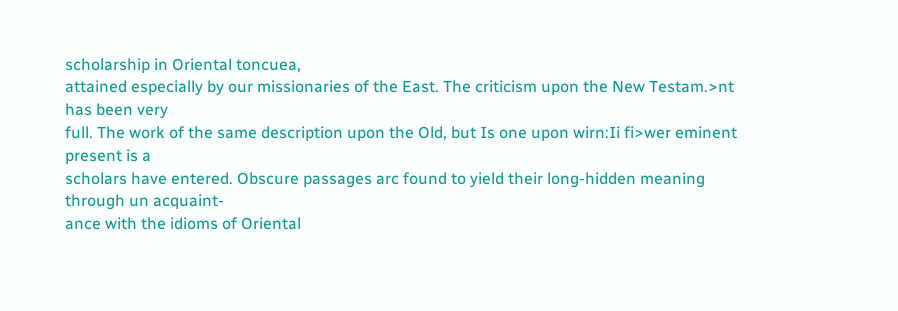scholarship in Oriental toncuea,
attained especially by our missionaries of the East. The criticism upon the New Testam.>nt has been very
full. The work of the same description upon the Old, but Is one upon wirn:Ii fi>wer eminent
present is a
scholars have entered. Obscure passages arc found to yield their long-hidden meaning through un acquaint-
ance with the idioms of Oriental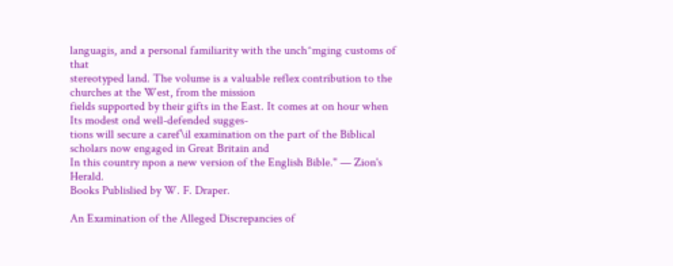languagis, and a personal familiarity with the unch^mging customs of that
stereotyped land. The volume is a valuable reflex contribution to the churches at the West, from the mission
fields supported by their gifts in the East. It comes at on hour when Its modest ond well-defended sugges-
tions will secure a caref\il examination on the part of the Biblical scholars now engaged in Great Britain and
In this country npon a new version of the English Bible." — Zion's Herald.
Books Publislied by W. F. Draper.

An Examination of the Alleged Discrepancies of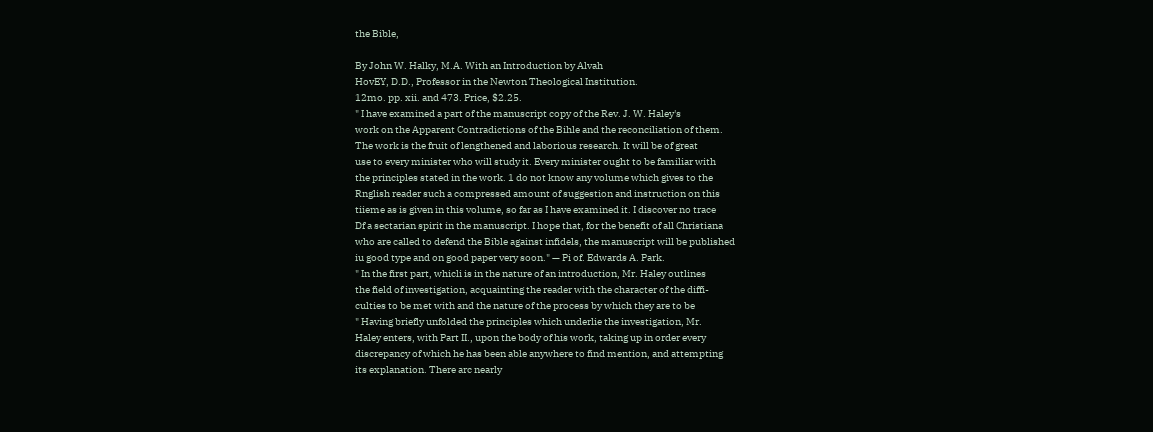the Bible,

By John W. Halky, M.A. With an Introduction by Alvah
HovEY, D.D., Professor in the Newton Theological Institution.
12mo. pp. xii. and 473. Price, $2.25.
" I have examined a part of the manuscript copy of the Rev. J. W. Haley's
work on the Apparent Contradictions of the Bihle and the reconciliation of them.
The work is the fruit of lengthened and laborious research. It will be of great
use to every minister who will study it. Every minister ought to be familiar with
the principles stated in the work. 1 do not know any volume which gives to the
Rnglish reader such a compressed amount of suggestion and instruction on this
tiieme as is given in this volume, so far as I have examined it. I discover no trace
Df a sectarian spirit in the manuscript. I hope that, for the benefit of all Christiana
who are called to defend the Bible against infidels, the manuscript will be published
iu good type and on good paper very soon." — Pi of. Edwards A. Park.
" In the first part, whicli is in the nature of an introduction, Mr. Haley outlines
the field of investigation, acquainting the reader with the character of the diffi-
culties to be met with and the nature of the process by which they are to be
" Having briefly unfolded the principles which underlie the investigation, Mr.
Haley enters, with Part II., upon the body of his work, taking up in order every
discrepancy of which he has been able anywhere to find mention, and attempting
its explanation. There arc nearly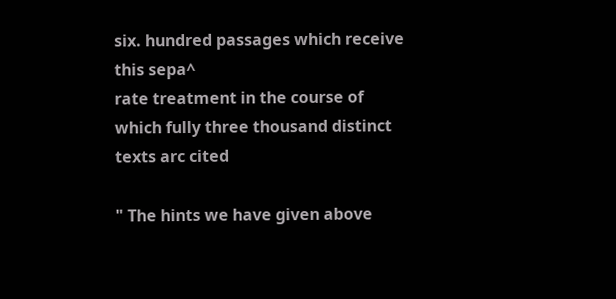six. hundred passages which receive this sepa^
rate treatment in the course of which fully three thousand distinct texts arc cited

" The hints we have given above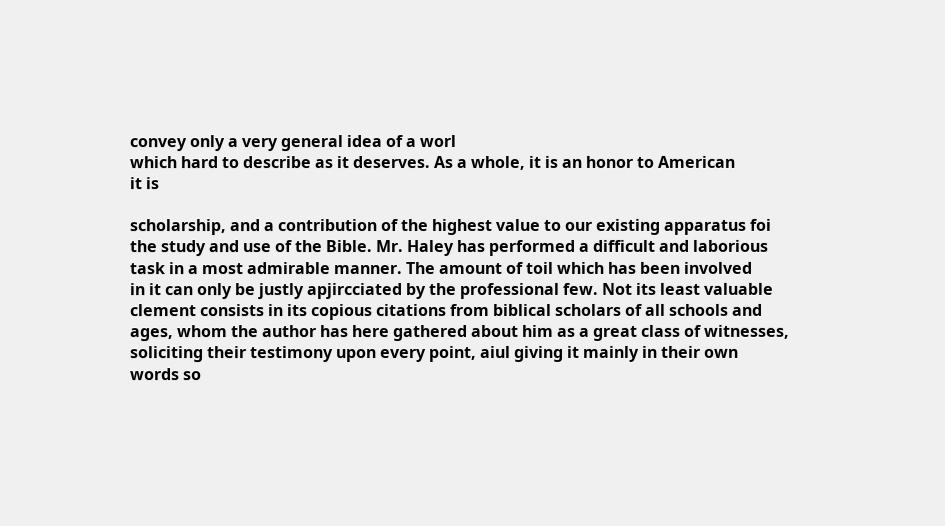convey only a very general idea of a worl
which hard to describe as it deserves. As a whole, it is an honor to American
it is

scholarship, and a contribution of the highest value to our existing apparatus foi
the study and use of the Bible. Mr. Haley has performed a difficult and laborious
task in a most admirable manner. The amount of toil which has been involved
in it can only be justly apjircciated by the professional few. Not its least valuable
clement consists in its copious citations from biblical scholars of all schools and
ages, whom the author has here gathered about him as a great class of witnesses,
soliciting their testimony upon every point, aiul giving it mainly in their own
words so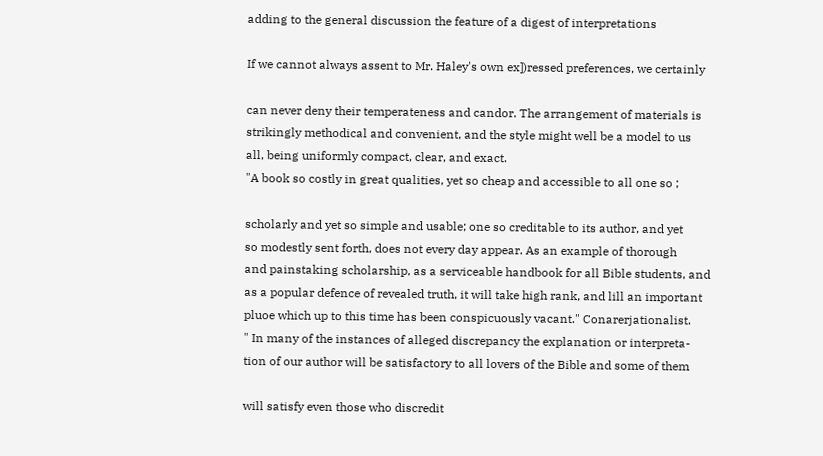adding to the general discussion the feature of a digest of interpretations

If we cannot always assent to Mr. Haley's own ex])ressed preferences, we certainly

can never deny their temperateness and candor. The arrangement of materials is
strikingly methodical and convenient, and the style might well be a model to us
all, being uniformly compact, clear, and exact.
"A book so costly in great qualities, yet so cheap and accessible to all one so ;

scholarly and yet so simple and usable; one so creditable to its author, and yet
so modestly sent forth, does not every day appear. As an example of thorough
and painstaking scholarship, as a serviceable handbook for all Bible students, and
as a popular defence of revealed truth, it will take high rank, and lill an important
pluoe which up to this time has been conspicuously vacant." Conarerjationalist.
" In many of the instances of alleged discrepancy the explanation or interpreta-
tion of our author will be satisfactory to all lovers of the Bible and some of them

will satisfy even those who discredit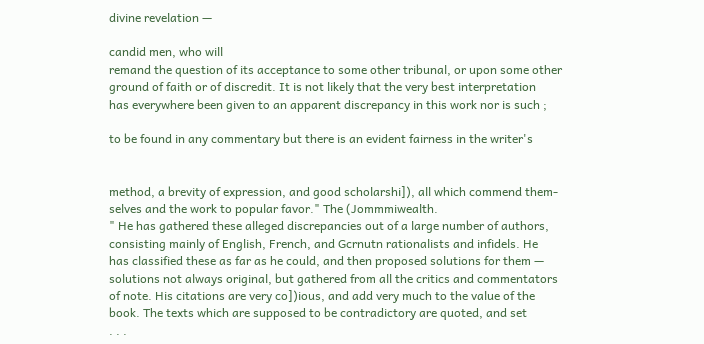divine revelation —

candid men, who will
remand the question of its acceptance to some other tribunal, or upon some other
ground of faith or of discredit. It is not likely that the very best interpretation
has everywhere been given to an apparent discrepancy in this work nor is such ;

to be found in any commentary but there is an evident fairness in the writer's


method, a brevity of expression, and good scholarshi]), all which commend them-
selves and the work to popular favor." The (Jommmiwealth.
" He has gathered these alleged discrepancies out of a large number of authors,
consisting mainly of English, French, and Gcrnutn rationalists and infidels. He
has classified these as far as he could, and then proposed solutions for them —
solutions not always original, but gathered from all the critics and commentators
of note. His citations are very co])ious, and add very much to the value of the
book. The texts which are supposed to be contradictory are quoted, and set
. . .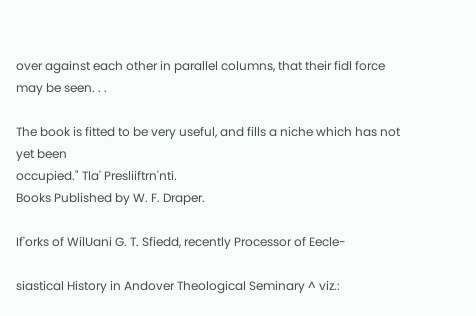over against each other in parallel columns, that their fidl force may be seen. . .

The book is fitted to be very useful, and fills a niche which has not yet been
occupied." Tla' Presliiftrn'nti.
Books Published by W. F. Draper.

If'orks of WilUani G. T. Sfiedd, recently Processor of Eecle-

siastical History in Andover Theological Seminary ^ viz.: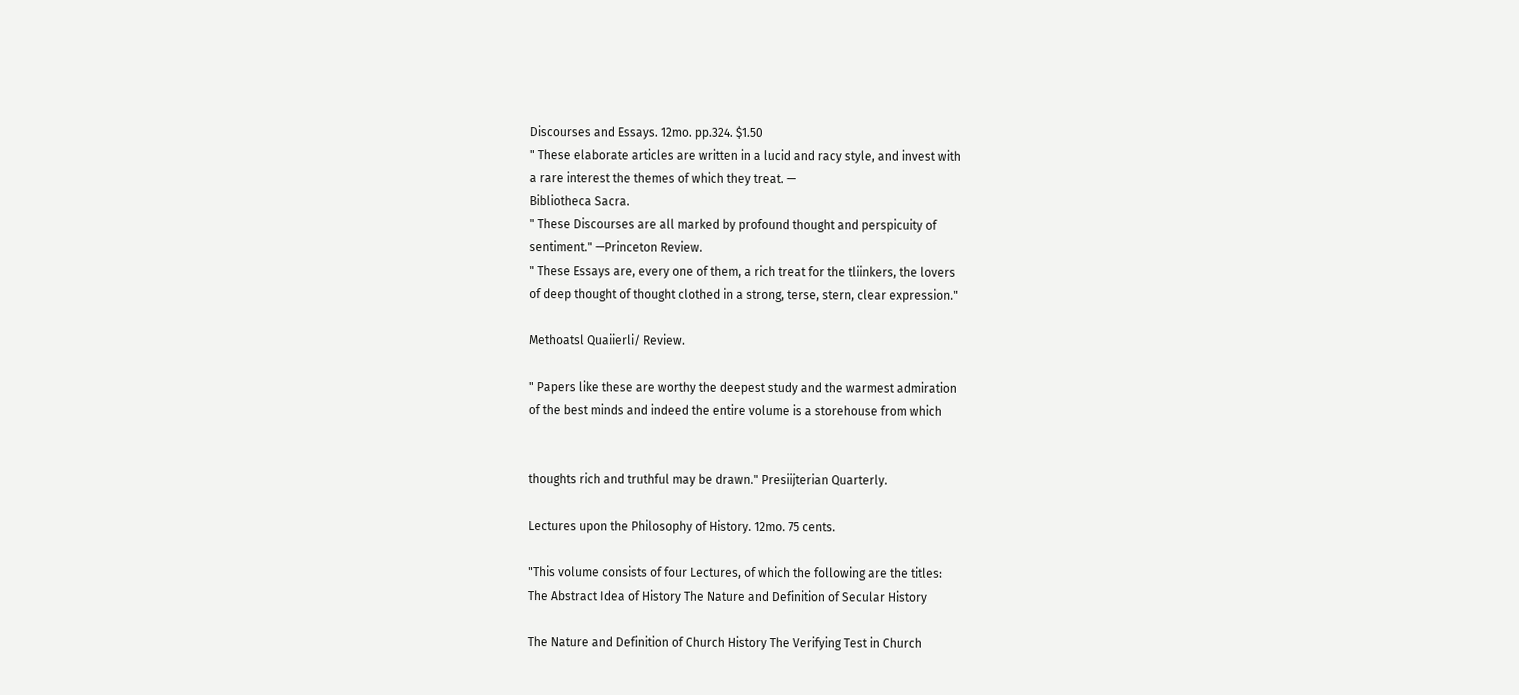Discourses and Essays. 12mo. pp.324. $1.50
" These elaborate articles are written in a lucid and racy style, and invest with
a rare interest the themes of which they treat. —
Bibliotheca Sacra.
" These Discourses are all marked by profound thought and perspicuity of
sentiment." —Princeton Review.
" These Essays are, every one of them, a rich treat for the tliinkers, the lovers
of deep thought of thought clothed in a strong, terse, stern, clear expression."

Methoatsl Quaiierli/ Review.

" Papers like these are worthy the deepest study and the warmest admiration
of the best minds and indeed the entire volume is a storehouse from which


thoughts rich and truthful may be drawn." Presiijterian Quarterly.

Lectures upon the Philosophy of History. 12mo. 75 cents.

"This volume consists of four Lectures, of which the following are the titles:
The Abstract Idea of History The Nature and Definition of Secular History

The Nature and Definition of Church History The Verifying Test in Church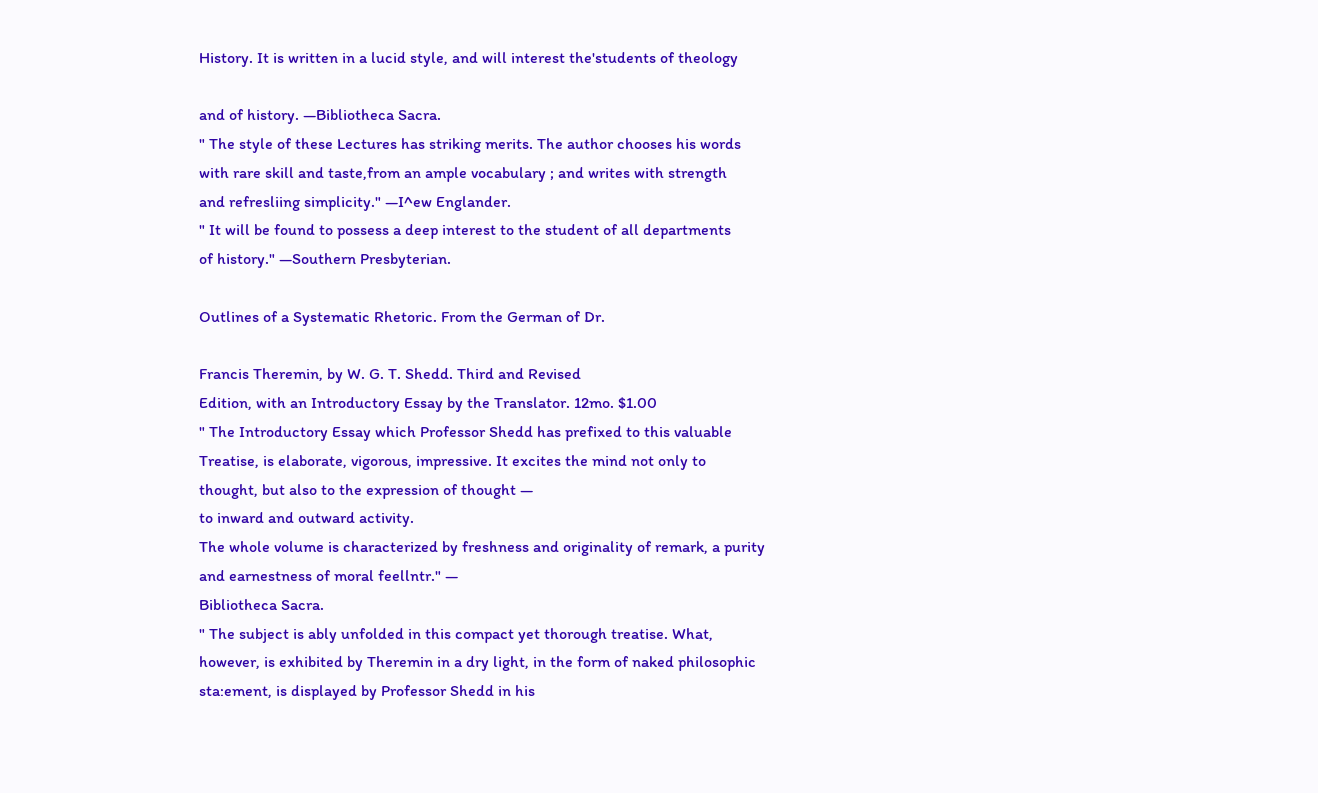History. It is written in a lucid style, and will interest the'students of theology

and of history. —Bibliotheca Sacra.
" The style of these Lectures has striking merits. The author chooses his words
with rare skill and taste,from an ample vocabulary ; and writes with strength
and refresliing simplicity." —I^ew Englander.
" It will be found to possess a deep interest to the student of all departments
of history." —Southern Presbyterian.

Outlines of a Systematic Rhetoric. From the German of Dr.

Francis Theremin, by W. G. T. Shedd. Third and Revised
Edition, with an Introductory Essay by the Translator. 12mo. $1.00
" The Introductory Essay which Professor Shedd has prefixed to this valuable
Treatise, is elaborate, vigorous, impressive. It excites the mind not only to
thought, but also to the expression of thought —
to inward and outward activity.
The whole volume is characterized by freshness and originality of remark, a purity
and earnestness of moral feellntr." —
Bibliotheca Sacra.
" The subject is ably unfolded in this compact yet thorough treatise. What,
however, is exhibited by Theremin in a dry light, in the form of naked philosophic
sta:ement, is displayed by Professor Shedd in his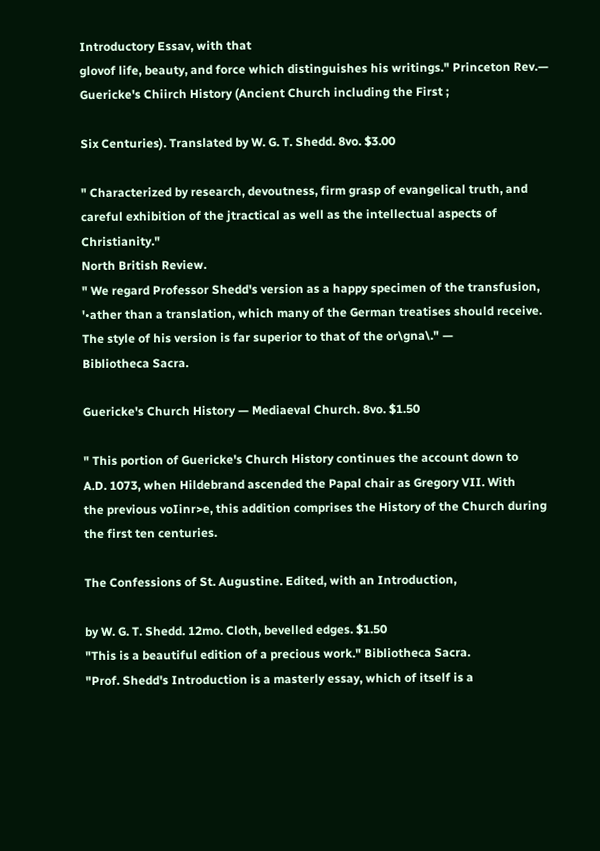Introductory Essav, with that
glovof life, beauty, and force which distinguishes his writings." Princeton Rev.—
Guericke's Chiirch History (Ancient Church including the First ;

Six Centuries). Translated by W. G. T. Shedd. 8vo. $3.00

" Characterized by research, devoutness, firm grasp of evangelical truth, and
careful exhibition of the jtractical as well as the intellectual aspects of Christianity."
North British Review.
" We regard Professor Shedd's version as a happy specimen of the transfusion,
'•ather than a translation, which many of the German treatises should receive.
The style of his version is far superior to that of the or\gna\." —
Bibliotheca Sacra.

Guericke's Church History — Mediaeval Church. 8vo. $1.50

" This portion of Guericke's Church History continues the account down to
A.D. 1073, when Hildebrand ascended the Papal chair as Gregory VII. With
the previous voIinr>e, this addition comprises the History of the Church during
the first ten centuries.

The Confessions of St. Augustine. Edited, with an Introduction,

by W. G. T. Shedd. 12mo. Cloth, bevelled edges. $1.50
"This is a beautiful edition of a precious work." Bibliotheca Sacra.
"Prof. Shedd's Introduction is a masterly essay, which of itself is a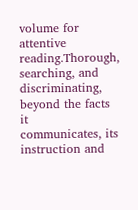volume for
attentive reading.Thorough, searching, and discriminating, beyond the facts it
communicates, its instruction and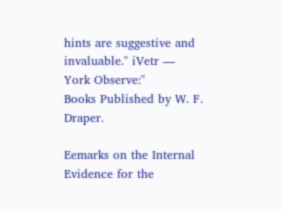hints are suggestive and invaluable." iVetr —
York Observe:"
Books Published by W. F. Draper.

Eemarks on the Internal Evidence for the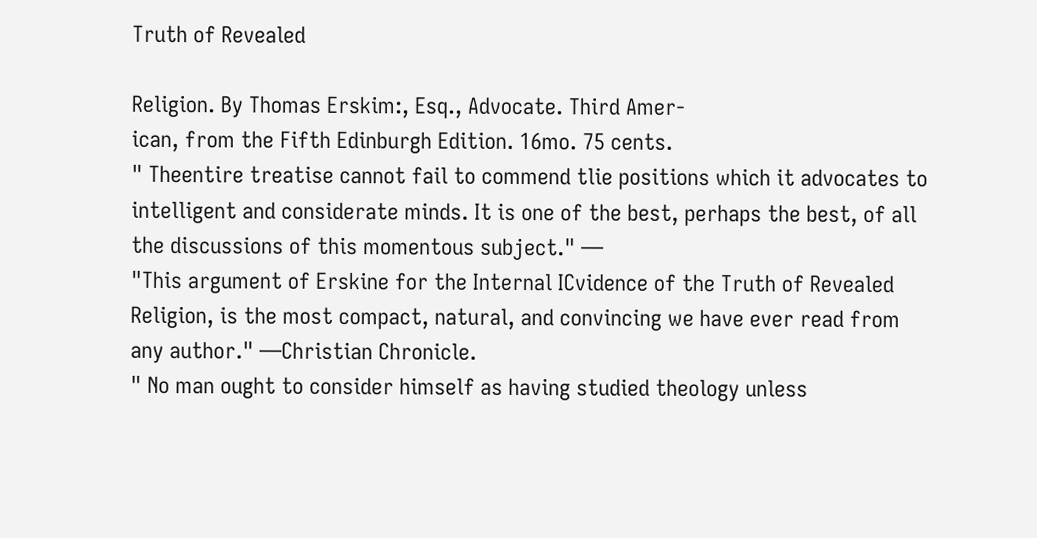Truth of Revealed

Religion. By Thomas Erskim:, Esq., Advocate. Third Amer-
ican, from the Fifth Edinburgh Edition. 16mo. 75 cents.
" Theentire treatise cannot fail to commend tlie positions which it advocates to
intelligent and considerate minds. It is one of the best, perhaps the best, of all
the discussions of this momentous subject." —
"This argument of Erskine for the Internal ICvidence of the Truth of Revealed
Religion, is the most compact, natural, and convincing we have ever read from
any author." —Christian Chronicle.
" No man ought to consider himself as having studied theology unless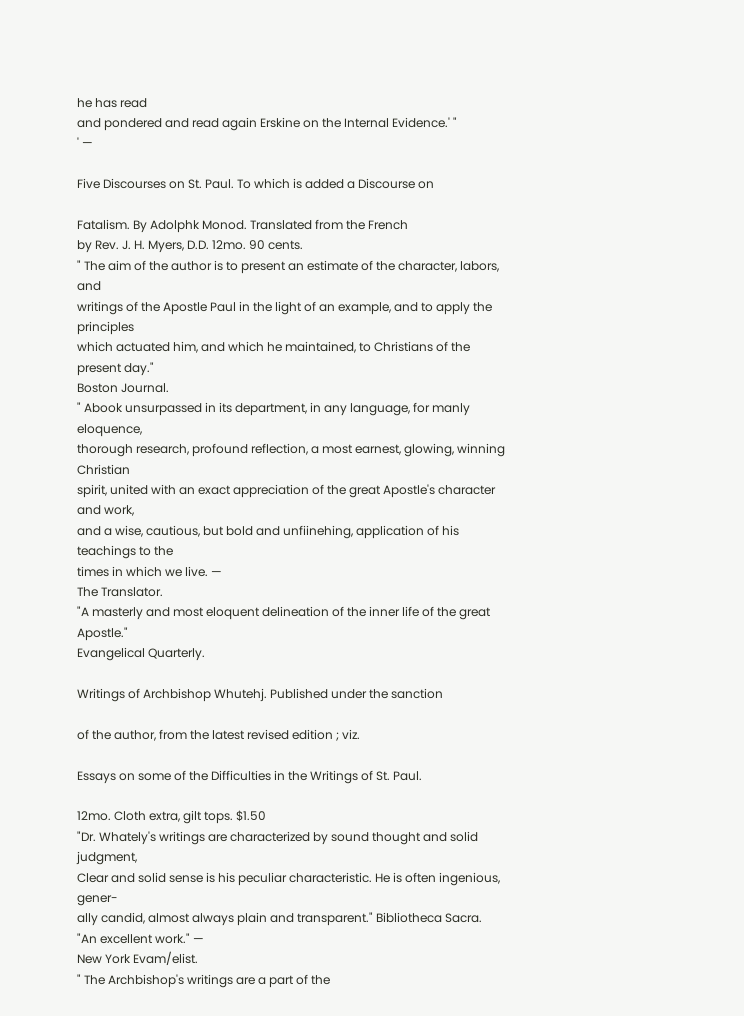he has read
and pondered and read again Erskine on the Internal Evidence.' "
' —

Five Discourses on St. Paul. To which is added a Discourse on

Fatalism. By Adolphk Monod. Translated from the French
by Rev. J. H. Myers, D.D. 12mo. 90 cents.
" The aim of the author is to present an estimate of the character, labors, and
writings of the Apostle Paul in the light of an example, and to apply the principles
which actuated him, and which he maintained, to Christians of the present day."
Boston Journal.
" Abook unsurpassed in its department, in any language, for manly eloquence,
thorough research, profound reflection, a most earnest, glowing, winning Christian
spirit, united with an exact appreciation of the great Apostle's character and work,
and a wise, cautious, but bold and unfiinehing, application of his teachings to the
times in which we live. —
The Translator.
"A masterly and most eloquent delineation of the inner life of the great Apostle."
Evangelical Quarterly.

Writings of Archbishop Whutehj. Published under the sanction

of the author, from the latest revised edition ; viz.

Essays on some of the Difficulties in the Writings of St. Paul.

12mo. Cloth extra, gilt tops. $1.50
"Dr. Whately's writings are characterized by sound thought and solid judgment,
Clear and solid sense is his peculiar characteristic. He is often ingenious, gener-
ally candid, almost always plain and transparent." Bibliotheca Sacra.
"An excellent work." —
New York Evam/elist.
" The Archbishop's writings are a part of the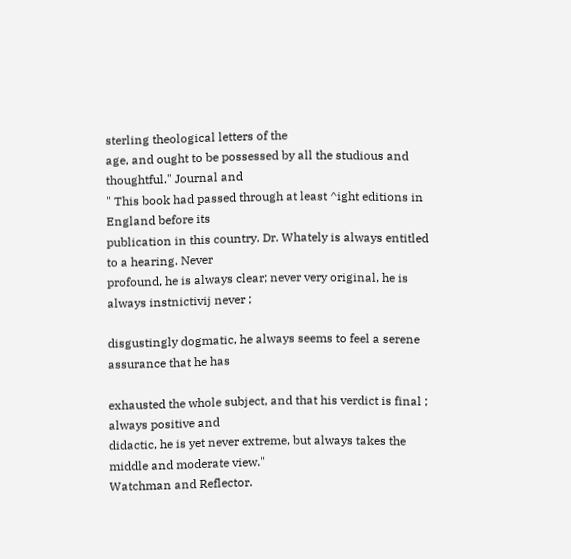sterling theological letters of the
age, and ought to be possessed by all the studious and thoughtful." Journal and
" This book had passed through at least ^ight editions in England before its
publication in this country. Dr. Whately is always entitled to a hearing. Never
profound, he is always clear; never very original, he is always instnictivij never ;

disgustingly dogmatic, he always seems to feel a serene assurance that he has

exhausted the whole subject, and that his verdict is final ; always positive and
didactic, he is yet never extreme, but always takes the middle and moderate view."
Watchman and Reflector.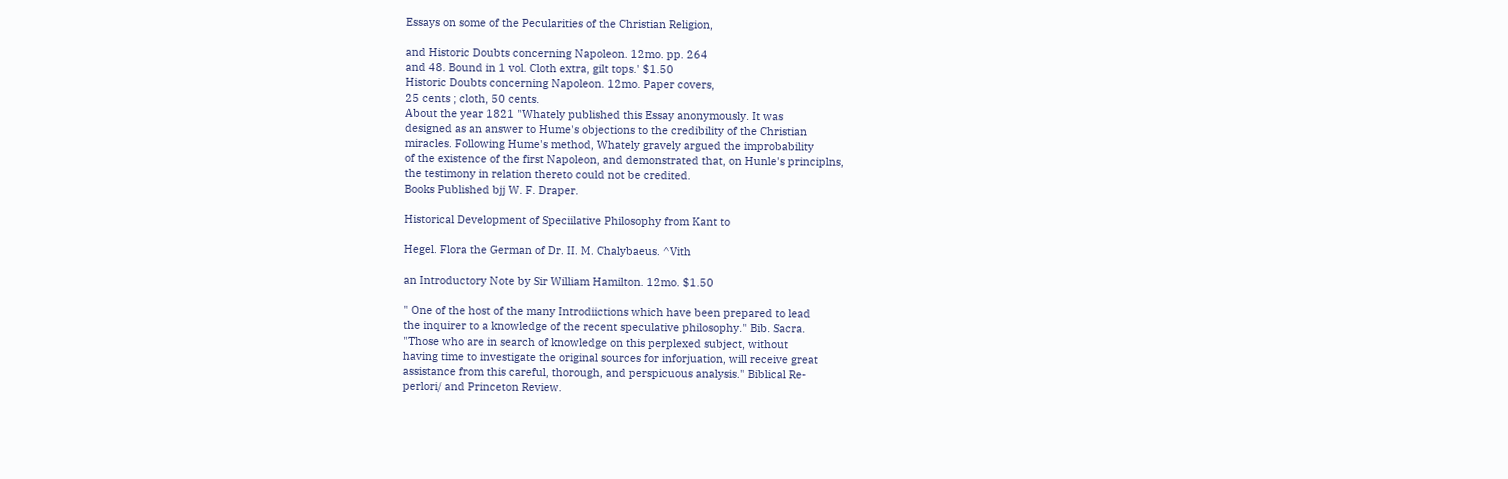Essays on some of the Pecularities of the Christian Religion,

and Historic Doubts concerning Napoleon. 12mo. pp. 264
and 48. Bound in 1 vol. Cloth extra, gilt tops.' $1.50
Historic Doubts concerning Napoleon. 12mo. Paper covers,
25 cents ; cloth, 50 cents.
About the year 1821 "Whately published this Essay anonymously. It was
designed as an answer to Hume's objections to the credibility of the Christian
miracles. Following Hume's method, Whately gravely argued the improbability
of the existence of the first Napoleon, and demonstrated that, on Hunle's principlns,
the testimony in relation thereto could not be credited.
Books Published bjj W. F. Draper.

Historical Development of Speciilative Philosophy from Kant to

Hegel. Flora the German of Dr. II. M. Chalybaeus. ^Vith

an Introductory Note by Sir William Hamilton. 12mo. $1.50

" One of the host of the many Introdiictions which have been prepared to lead
the inquirer to a knowledge of the recent speculative philosophy." Bib. Sacra.
"Those who are in search of knowledge on this perplexed subject, without
having time to investigate the original sources for inforjuation, will receive great
assistance from this careful, thorough, and perspicuous analysis." Biblical Re-
perlori/ and Princeton Review.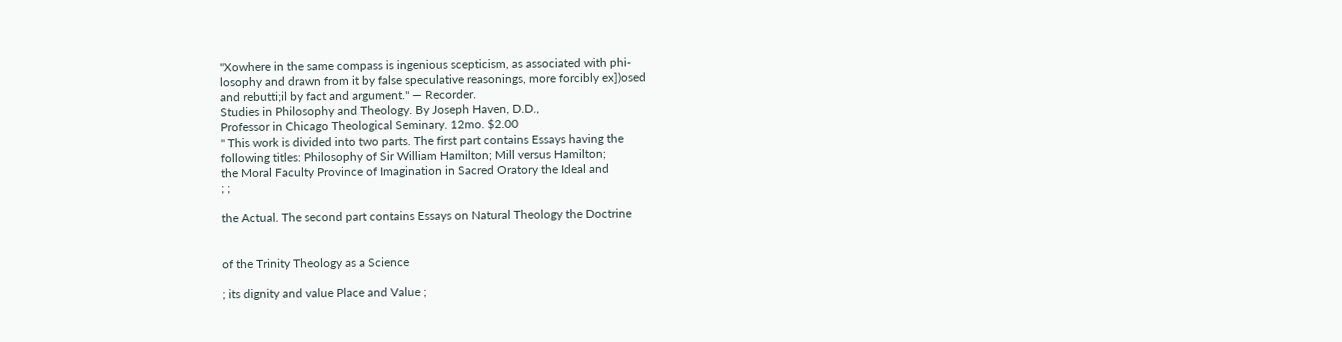"Xowhere in the same compass is ingenious scepticism, as associated with phi-
losophy and drawn from it by false speculative reasonings, more forcibly ex])osed
and rebutti;il by fact and argument." — Recorder.
Studies in Philosophy and Theology. By Joseph Haven, D.D.,
Professor in Chicago Theological Seminary. 12mo. $2.00
" This work is divided into two parts. The first part contains Essays having the
following titles: Philosophy of Sir William Hamilton; Mill versus Hamilton;
the Moral Faculty Province of Imagination in Sacred Oratory the Ideal and
; ;

the Actual. The second part contains Essays on Natural Theology the Doctrine


of the Trinity Theology as a Science

; its dignity and value Place and Value ;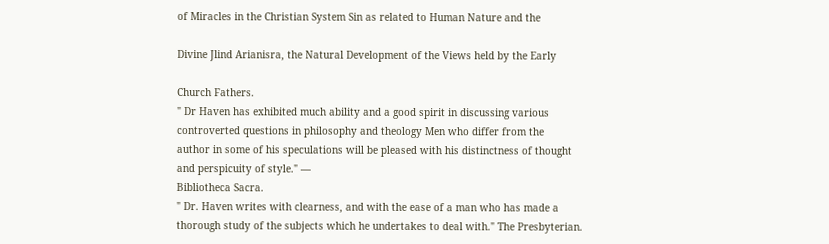of Miracles in the Christian System Sin as related to Human Nature and the

Divine Jlind Arianisra, the Natural Development of the Views held by the Early

Church Fathers.
" Dr Haven has exhibited much ability and a good spirit in discussing various
controverted questions in philosophy and theology Men who differ from the
author in some of his speculations will be pleased with his distinctness of thought
and perspicuity of style." —
Bibliotheca Sacra.
" Dr. Haven writes with clearness, and with the ease of a man who has made a
thorough study of the subjects which he undertakes to deal with." The Presbyterian.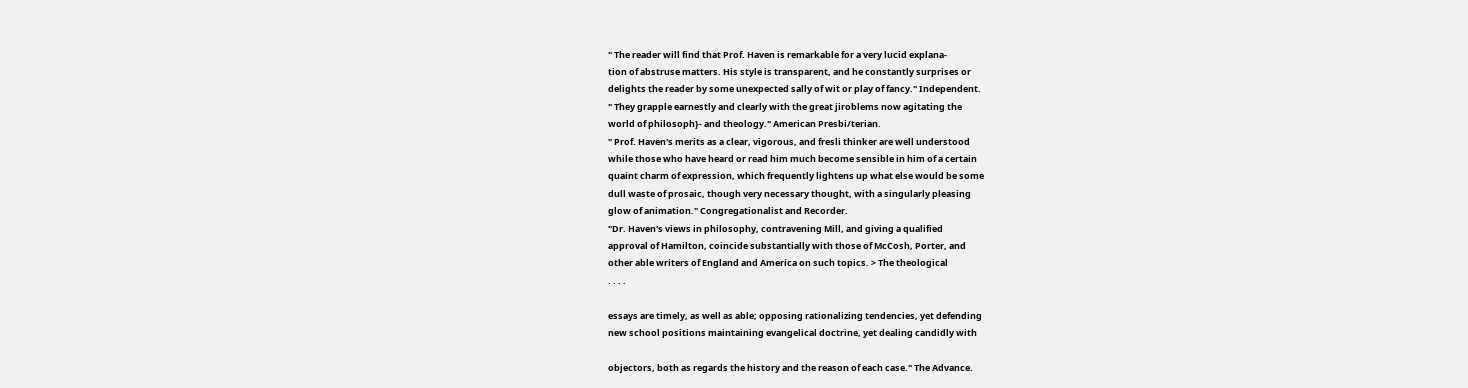" The reader will find that Prof. Haven is remarkable for a very lucid explana-
tion of abstruse matters. His style is transparent, and he constantly surprises or
delights the reader by some unexpected sally of wit or play of fancy." Independent.
" They grapple earnestly and clearly with the great jiroblems now agitating the
world of philosoph}- and theology." American Presbi/terian.
" Prof. Haven's merits as a clear, vigorous, and fresli thinker are well understood
while those who have heard or read him much become sensible in him of a certain
quaint charm of expression, which frequently lightens up what else would be some
dull waste of prosaic, though very necessary thought, with a singularly pleasing
glow of animation." Congregationalist and Recorder.
"Dr. Haven's views in philosophy, contravening Mill, and giving a qualified
approval of Hamilton, coincide substantially with those of McCosh, Porter, and
other able writers of England and America on such topics. > The theological
. . . .

essays are timely, as well as able; opposing rationalizing tendencies, yet defending
new school positions maintaining evangelical doctrine, yet dealing candidly with

objectors, both as regards the history and the reason of each case." The Advance.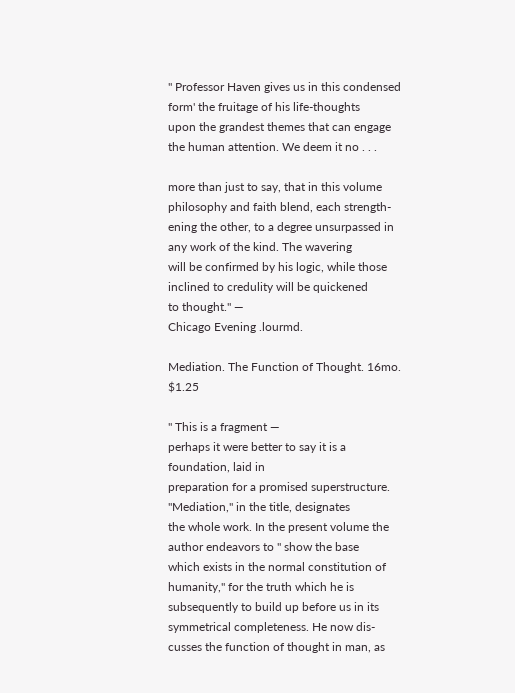" Professor Haven gives us in this condensed form' the fruitage of his life-thoughts
upon the grandest themes that can engage the human attention. We deem it no . . .

more than just to say, that in this volume philosophy and faith blend, each strength-
ening the other, to a degree unsurpassed in any work of the kind. The wavering
will be confirmed by his logic, while those inclined to credulity will be quickened
to thought." —
Chicago Evening .lourmd.

Mediation. The Function of Thought. 16mo. $1.25

" This is a fragment —
perhaps it were better to say it is a foundation, laid in
preparation for a promised superstructure. "Mediation," in the title, designates
the whole work. In the present volume the author endeavors to " show the base
which exists in the normal constitution of humanity," for the truth which he is
subsequently to build up before us in its symmetrical completeness. He now dis-
cusses the function of thought in man, as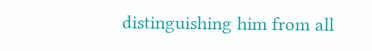distinguishing him from all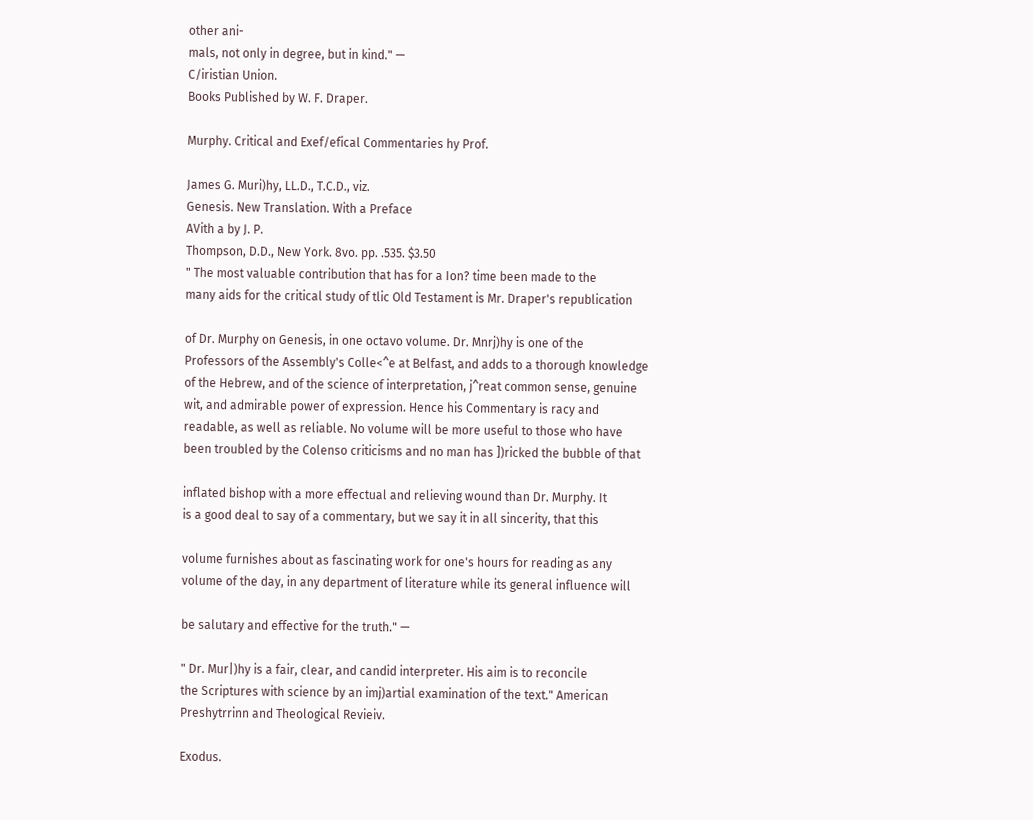other ani-
mals, not only in degree, but in kind." —
C/iristian Union.
Books Published by W. F. Draper.

Murphy. Critical and Exef/efical Commentaries hy Prof.

James G. Muri)hy, LL.D., T.C.D., viz.
Genesis. New Translation. With a Preface
AVith a by J. P.
Thompson, D.D., New York. 8vo. pp. .535. $3.50
" The most valuable contribution that has for a Ion? time been made to the
many aids for the critical study of tlic Old Testament is Mr. Draper's republication

of Dr. Murphy on Genesis, in one octavo volume. Dr. Mnrj)hy is one of the
Professors of the Assembly's Colle<^e at Belfast, and adds to a thorough knowledge
of the Hebrew, and of the science of interpretation, j^reat common sense, genuine
wit, and admirable power of expression. Hence his Commentary is racy and
readable, as well as reliable. No volume will be more useful to those who have
been troubled by the Colenso criticisms and no man has ])ricked the bubble of that

inflated bishop with a more effectual and relieving wound than Dr. Murphy. It
is a good deal to say of a commentary, but we say it in all sincerity, that this

volume furnishes about as fascinating work for one's hours for reading as any
volume of the day, in any department of literature while its general influence will

be salutary and effective for the truth." —

" Dr. Mur|)hy is a fair, clear, and candid interpreter. His aim is to reconcile
the Scriptures with science by an imj)artial examination of the text." American
Preshytrrinn and Theological Revieiv.

Exodus.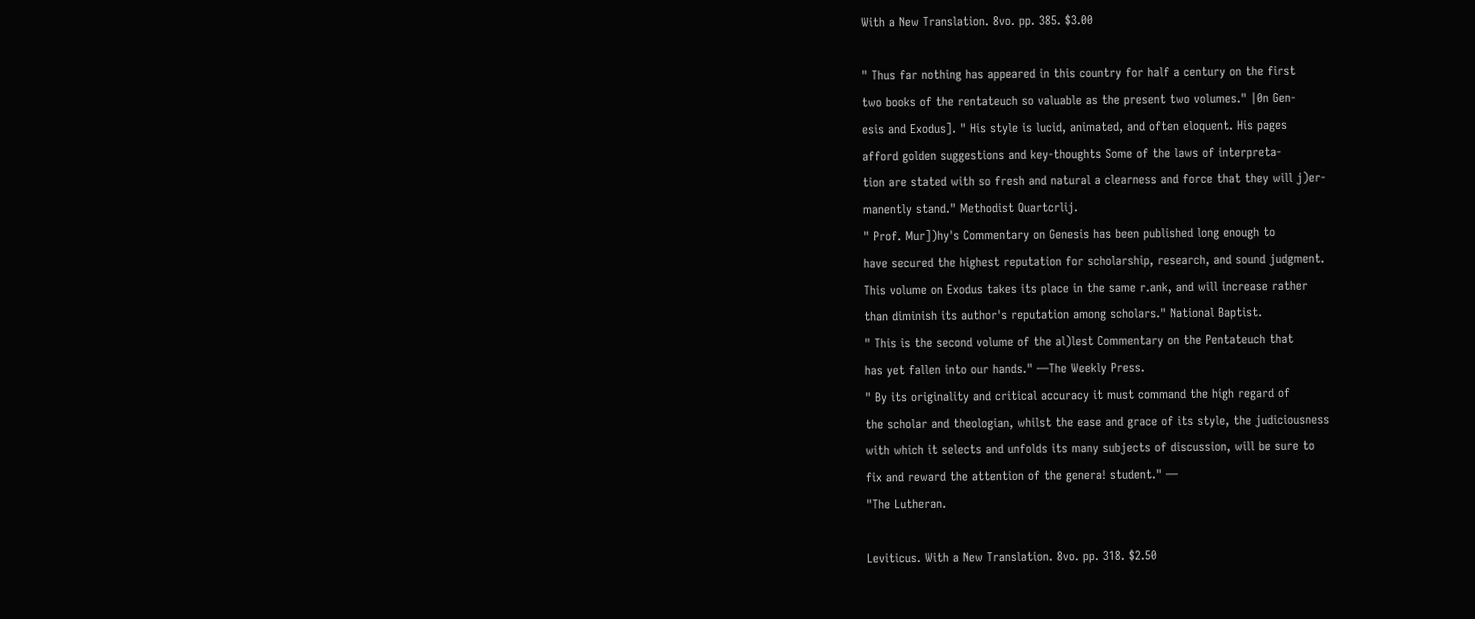With a New Translation. 8vo. pp. 385. $3.00

" Thus far nothing has appeared in this country for half a century on the first
two books of the rentateuch so valuable as the present two volumes." |0n Gen-
esis and Exodus]. " His style is lucid, animated, and often eloquent. His pages
afford golden suggestions and key-thoughts Some of the laws of interpreta-
tion are stated with so fresh and natural a clearness and force that they will j)er-
manently stand." Methodist Quartcrlij.
" Prof. Mur])hy's Commentary on Genesis has been published long enough to
have secured the highest reputation for scholarship, research, and sound judgment.
This volume on Exodus takes its place in the same r.ank, and will increase rather
than diminish its author's reputation among scholars." National Baptist.
" This is the second volume of the al)lest Commentary on the Pentateuch that
has yet fallen into our hands." —The Weekly Press.
" By its originality and critical accuracy it must command the high regard of
the scholar and theologian, whilst the ease and grace of its style, the judiciousness
with which it selects and unfolds its many subjects of discussion, will be sure to
fix and reward the attention of the genera! student." —
"The Lutheran.

Leviticus. With a New Translation. 8vo. pp. 318. $2.50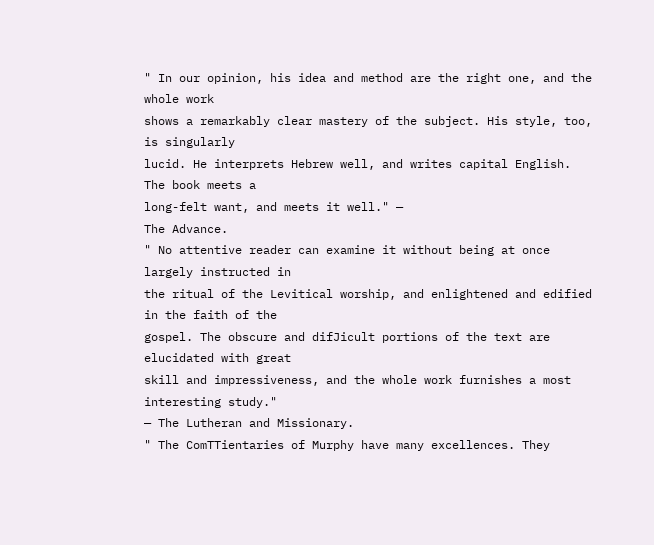" In our opinion, his idea and method are the right one, and the whole work
shows a remarkably clear mastery of the subject. His style, too, is singularly
lucid. He interprets Hebrew well, and writes capital English. The book meets a
long-felt want, and meets it well." —
The Advance.
" No attentive reader can examine it without being at once largely instructed in
the ritual of the Levitical worship, and enlightened and edified in the faith of the
gospel. The obscure and difJicult portions of the text are elucidated with great
skill and impressiveness, and the whole work furnishes a most interesting study."
— The Lutheran and Missionary.
" The ComTTientaries of Murphy have many excellences. They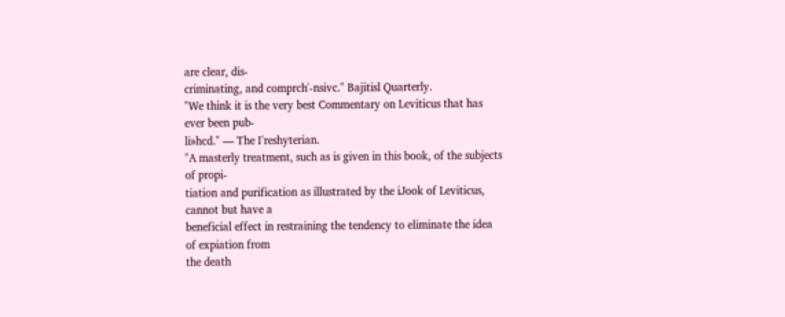are clear, dis-
criminating, and comprch'-nsivc." Bajitisl Quarterly.
"We think it is the very best Commentary on Leviticus that has ever been pub-
li»hcd." — The I'reshyterian.
"A masterly treatment, such as is given in this book, of the subjects of propi-
tiation and purification as illustrated by the iJook of Leviticus, cannot but have a
beneficial effect in restraining the tendency to eliminate the idea of expiation from
the death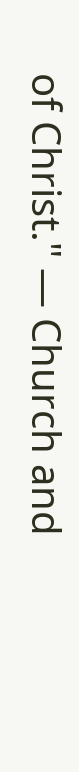of Christ." — Church and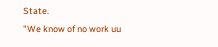State.
"We know of no work uu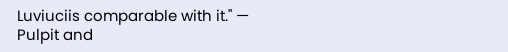Luviuciis comparable with it." —
Pulpit and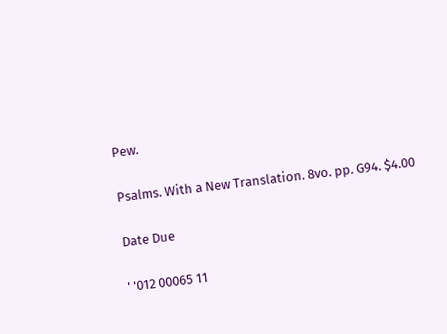Pew.

Psalms. With a New Translation. 8vo. pp. G94. $4.00

Date Due

' '012 00065 11